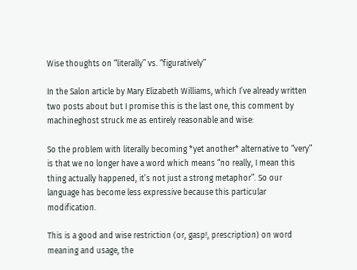Wise thoughts on “literally” vs. “figuratively”

In the Salon article by Mary Elizabeth Williams, which I’ve already written two posts about but I promise this is the last one, this comment by machineghost struck me as entirely reasonable and wise:

So the problem with literally becoming *yet another* alternative to “very” is that we no longer have a word which means “no really, I mean this thing actually happened, it’s not just a strong metaphor”. So our language has become less expressive because this particular modification.

This is a good and wise restriction (or, gasp!, prescription) on word meaning and usage, the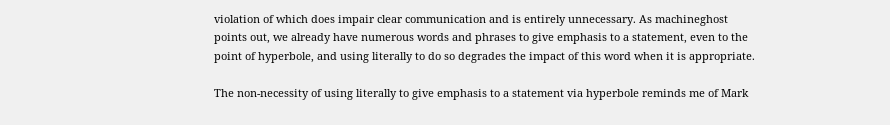violation of which does impair clear communication and is entirely unnecessary. As machineghost points out, we already have numerous words and phrases to give emphasis to a statement, even to the point of hyperbole, and using literally to do so degrades the impact of this word when it is appropriate.

The non-necessity of using literally to give emphasis to a statement via hyperbole reminds me of Mark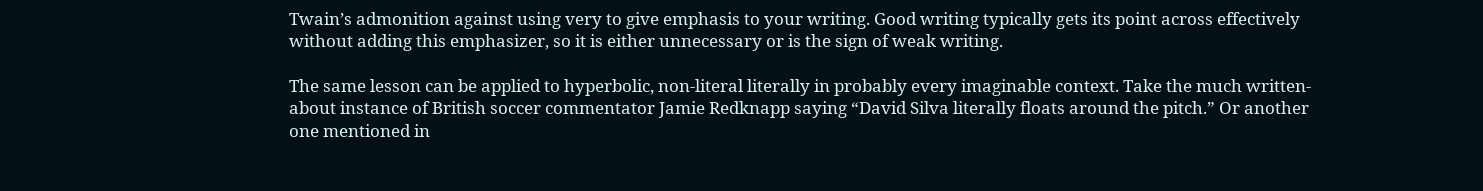Twain’s admonition against using very to give emphasis to your writing. Good writing typically gets its point across effectively without adding this emphasizer, so it is either unnecessary or is the sign of weak writing.

The same lesson can be applied to hyperbolic, non-literal literally in probably every imaginable context. Take the much written-about instance of British soccer commentator Jamie Redknapp saying “David Silva literally floats around the pitch.” Or another one mentioned in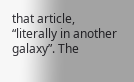that article, “literally in another galaxy”. The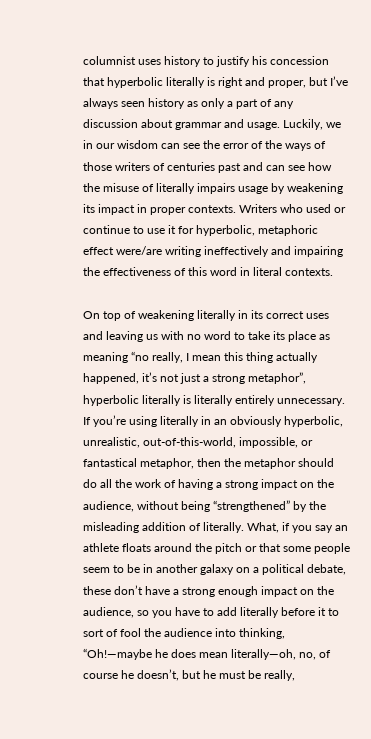columnist uses history to justify his concession that hyperbolic literally is right and proper, but I’ve always seen history as only a part of any discussion about grammar and usage. Luckily, we in our wisdom can see the error of the ways of those writers of centuries past and can see how the misuse of literally impairs usage by weakening its impact in proper contexts. Writers who used or continue to use it for hyperbolic, metaphoric effect were/are writing ineffectively and impairing the effectiveness of this word in literal contexts.

On top of weakening literally in its correct uses and leaving us with no word to take its place as meaning “no really, I mean this thing actually happened, it’s not just a strong metaphor”, hyperbolic literally is literally entirely unnecessary. If you’re using literally in an obviously hyperbolic, unrealistic, out-of-this-world, impossible, or fantastical metaphor, then the metaphor should do all the work of having a strong impact on the audience, without being “strengthened” by the misleading addition of literally. What, if you say an athlete floats around the pitch or that some people seem to be in another galaxy on a political debate, these don’t have a strong enough impact on the audience, so you have to add literally before it to sort of fool the audience into thinking, “Oh!—maybe he does mean literally—oh, no, of course he doesn’t, but he must be really,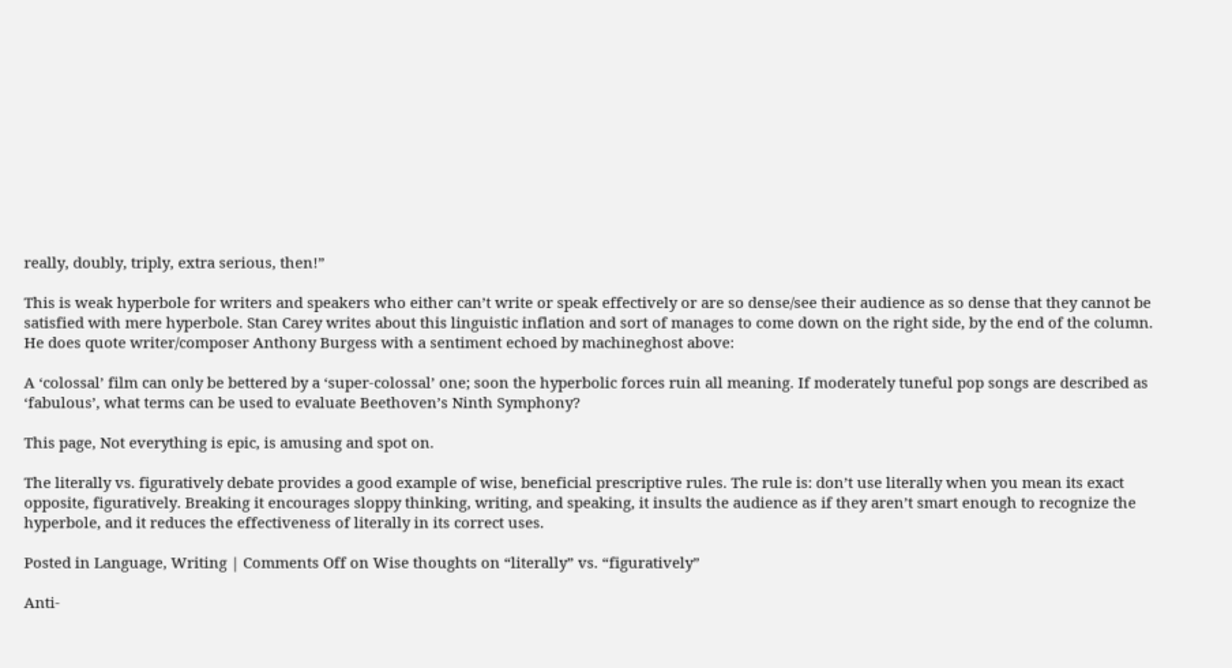really, doubly, triply, extra serious, then!”

This is weak hyperbole for writers and speakers who either can’t write or speak effectively or are so dense/see their audience as so dense that they cannot be satisfied with mere hyperbole. Stan Carey writes about this linguistic inflation and sort of manages to come down on the right side, by the end of the column. He does quote writer/composer Anthony Burgess with a sentiment echoed by machineghost above:

A ‘colossal’ film can only be bettered by a ‘super-colossal’ one; soon the hyperbolic forces ruin all meaning. If moderately tuneful pop songs are described as ‘fabulous’, what terms can be used to evaluate Beethoven’s Ninth Symphony?

This page, Not everything is epic, is amusing and spot on.

The literally vs. figuratively debate provides a good example of wise, beneficial prescriptive rules. The rule is: don’t use literally when you mean its exact opposite, figuratively. Breaking it encourages sloppy thinking, writing, and speaking, it insults the audience as if they aren’t smart enough to recognize the hyperbole, and it reduces the effectiveness of literally in its correct uses.

Posted in Language, Writing | Comments Off on Wise thoughts on “literally” vs. “figuratively”

Anti-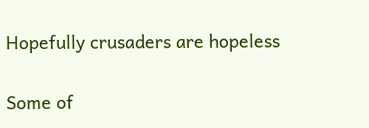Hopefully crusaders are hopeless

Some of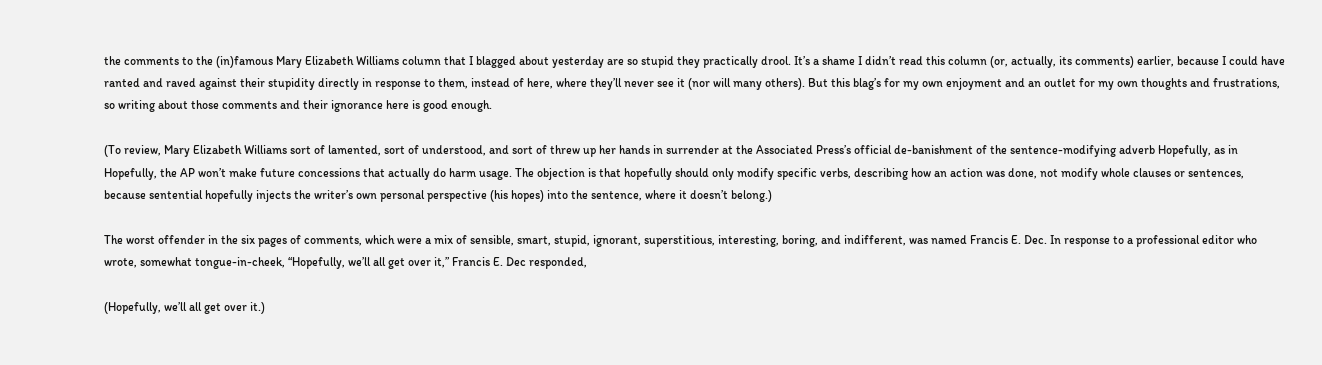the comments to the (in)famous Mary Elizabeth Williams column that I blagged about yesterday are so stupid they practically drool. It’s a shame I didn’t read this column (or, actually, its comments) earlier, because I could have ranted and raved against their stupidity directly in response to them, instead of here, where they’ll never see it (nor will many others). But this blag’s for my own enjoyment and an outlet for my own thoughts and frustrations, so writing about those comments and their ignorance here is good enough.

(To review, Mary Elizabeth Williams sort of lamented, sort of understood, and sort of threw up her hands in surrender at the Associated Press’s official de-banishment of the sentence-modifying adverb Hopefully, as in Hopefully, the AP won’t make future concessions that actually do harm usage. The objection is that hopefully should only modify specific verbs, describing how an action was done, not modify whole clauses or sentences, because sentential hopefully injects the writer’s own personal perspective (his hopes) into the sentence, where it doesn’t belong.)

The worst offender in the six pages of comments, which were a mix of sensible, smart, stupid, ignorant, superstitious, interesting, boring, and indifferent, was named Francis E. Dec. In response to a professional editor who wrote, somewhat tongue-in-cheek, “Hopefully, we’ll all get over it,” Francis E. Dec responded,

(Hopefully, we’ll all get over it.)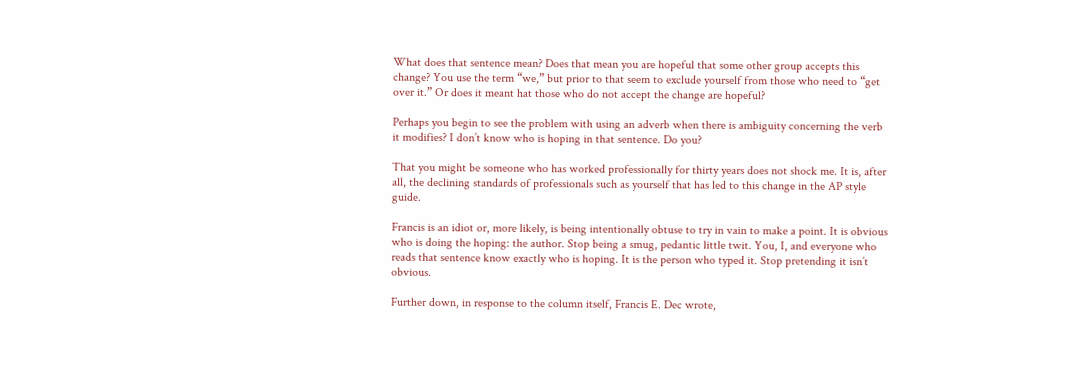What does that sentence mean? Does that mean you are hopeful that some other group accepts this change? You use the term “we,” but prior to that seem to exclude yourself from those who need to “get over it.” Or does it meant hat those who do not accept the change are hopeful?

Perhaps you begin to see the problem with using an adverb when there is ambiguity concerning the verb it modifies? I don’t know who is hoping in that sentence. Do you?

That you might be someone who has worked professionally for thirty years does not shock me. It is, after all, the declining standards of professionals such as yourself that has led to this change in the AP style guide.

Francis is an idiot or, more likely, is being intentionally obtuse to try in vain to make a point. It is obvious who is doing the hoping: the author. Stop being a smug, pedantic little twit. You, I, and everyone who reads that sentence know exactly who is hoping. It is the person who typed it. Stop pretending it isn’t obvious.

Further down, in response to the column itself, Francis E. Dec wrote,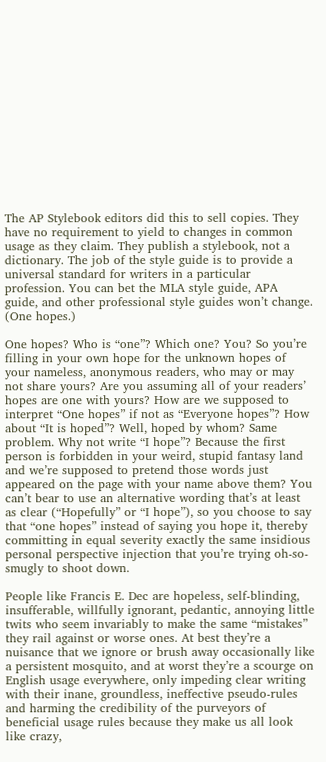The AP Stylebook editors did this to sell copies. They have no requirement to yield to changes in common usage as they claim. They publish a stylebook, not a dictionary. The job of the style guide is to provide a universal standard for writers in a particular profession. You can bet the MLA style guide, APA guide, and other professional style guides won’t change. (One hopes.)

One hopes? Who is “one”? Which one? You? So you’re filling in your own hope for the unknown hopes of your nameless, anonymous readers, who may or may not share yours? Are you assuming all of your readers’ hopes are one with yours? How are we supposed to interpret “One hopes” if not as “Everyone hopes”? How about “It is hoped”? Well, hoped by whom? Same problem. Why not write “I hope”? Because the first person is forbidden in your weird, stupid fantasy land and we’re supposed to pretend those words just appeared on the page with your name above them? You can’t bear to use an alternative wording that’s at least as clear (“Hopefully” or “I hope”), so you choose to say that “one hopes” instead of saying you hope it, thereby committing in equal severity exactly the same insidious personal perspective injection that you’re trying oh-so-smugly to shoot down.

People like Francis E. Dec are hopeless, self-blinding, insufferable, willfully ignorant, pedantic, annoying little twits who seem invariably to make the same “mistakes” they rail against or worse ones. At best they’re a nuisance that we ignore or brush away occasionally like a persistent mosquito, and at worst they’re a scourge on English usage everywhere, only impeding clear writing with their inane, groundless, ineffective pseudo-rules and harming the credibility of the purveyors of beneficial usage rules because they make us all look like crazy,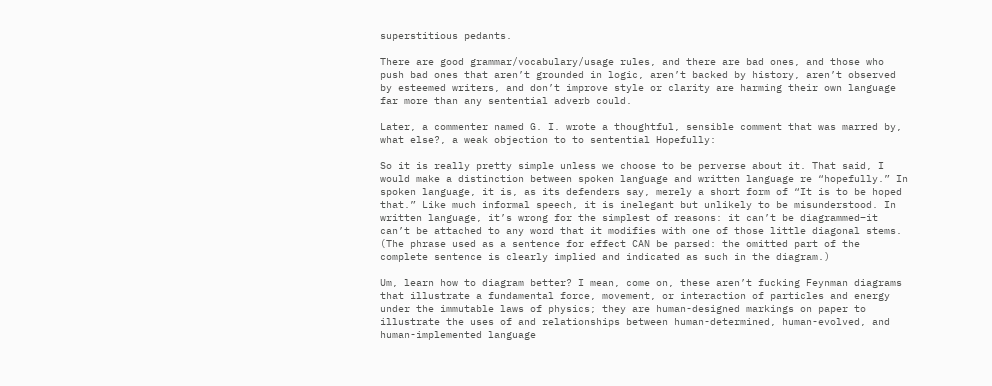superstitious pedants.

There are good grammar/vocabulary/usage rules, and there are bad ones, and those who push bad ones that aren’t grounded in logic, aren’t backed by history, aren’t observed by esteemed writers, and don’t improve style or clarity are harming their own language far more than any sentential adverb could.

Later, a commenter named G. I. wrote a thoughtful, sensible comment that was marred by, what else?, a weak objection to to sentential Hopefully:

So it is really pretty simple unless we choose to be perverse about it. That said, I would make a distinction between spoken language and written language re “hopefully.” In spoken language, it is, as its defenders say, merely a short form of “It is to be hoped that.” Like much informal speech, it is inelegant but unlikely to be misunderstood. In written language, it’s wrong for the simplest of reasons: it can’t be diagrammed–it can’t be attached to any word that it modifies with one of those little diagonal stems. (The phrase used as a sentence for effect CAN be parsed: the omitted part of the complete sentence is clearly implied and indicated as such in the diagram.)

Um, learn how to diagram better? I mean, come on, these aren’t fucking Feynman diagrams that illustrate a fundamental force, movement, or interaction of particles and energy under the immutable laws of physics; they are human-designed markings on paper to illustrate the uses of and relationships between human-determined, human-evolved, and human-implemented language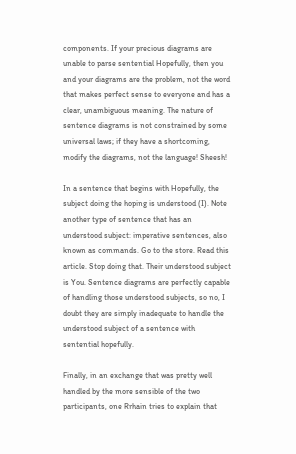components. If your precious diagrams are unable to parse sentential Hopefully, then you and your diagrams are the problem, not the word that makes perfect sense to everyone and has a clear, unambiguous meaning. The nature of sentence diagrams is not constrained by some universal laws; if they have a shortcoming, modify the diagrams, not the language! Sheesh!

In a sentence that begins with Hopefully, the subject doing the hoping is understood (I). Note another type of sentence that has an understood subject: imperative sentences, also known as commands. Go to the store. Read this article. Stop doing that. Their understood subject is You. Sentence diagrams are perfectly capable of handling those understood subjects, so no, I doubt they are simply inadequate to handle the understood subject of a sentence with sentential hopefully.

Finally, in an exchange that was pretty well handled by the more sensible of the two participants, one Rrhain tries to explain that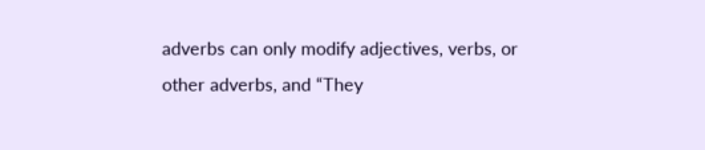adverbs can only modify adjectives, verbs, or other adverbs, and “They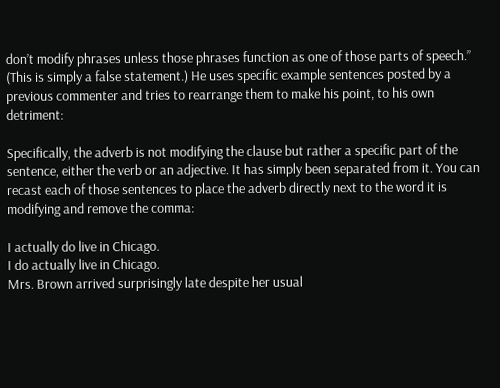don’t modify phrases unless those phrases function as one of those parts of speech.” (This is simply a false statement.) He uses specific example sentences posted by a previous commenter and tries to rearrange them to make his point, to his own detriment:

Specifically, the adverb is not modifying the clause but rather a specific part of the sentence, either the verb or an adjective. It has simply been separated from it. You can recast each of those sentences to place the adverb directly next to the word it is modifying and remove the comma:

I actually do live in Chicago.
I do actually live in Chicago.
Mrs. Brown arrived surprisingly late despite her usual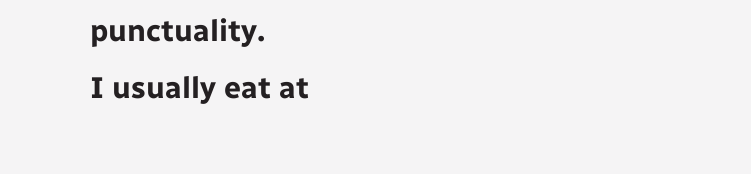punctuality.
I usually eat at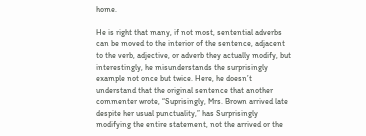home.

He is right that many, if not most, sentential adverbs can be moved to the interior of the sentence, adjacent to the verb, adjective, or adverb they actually modify, but interestingly, he misunderstands the surprisingly example not once but twice. Here, he doesn’t understand that the original sentence that another commenter wrote, “Suprisingly, Mrs. Brown arrived late despite her usual punctuality,” has Surprisingly modifying the entire statement, not the arrived or the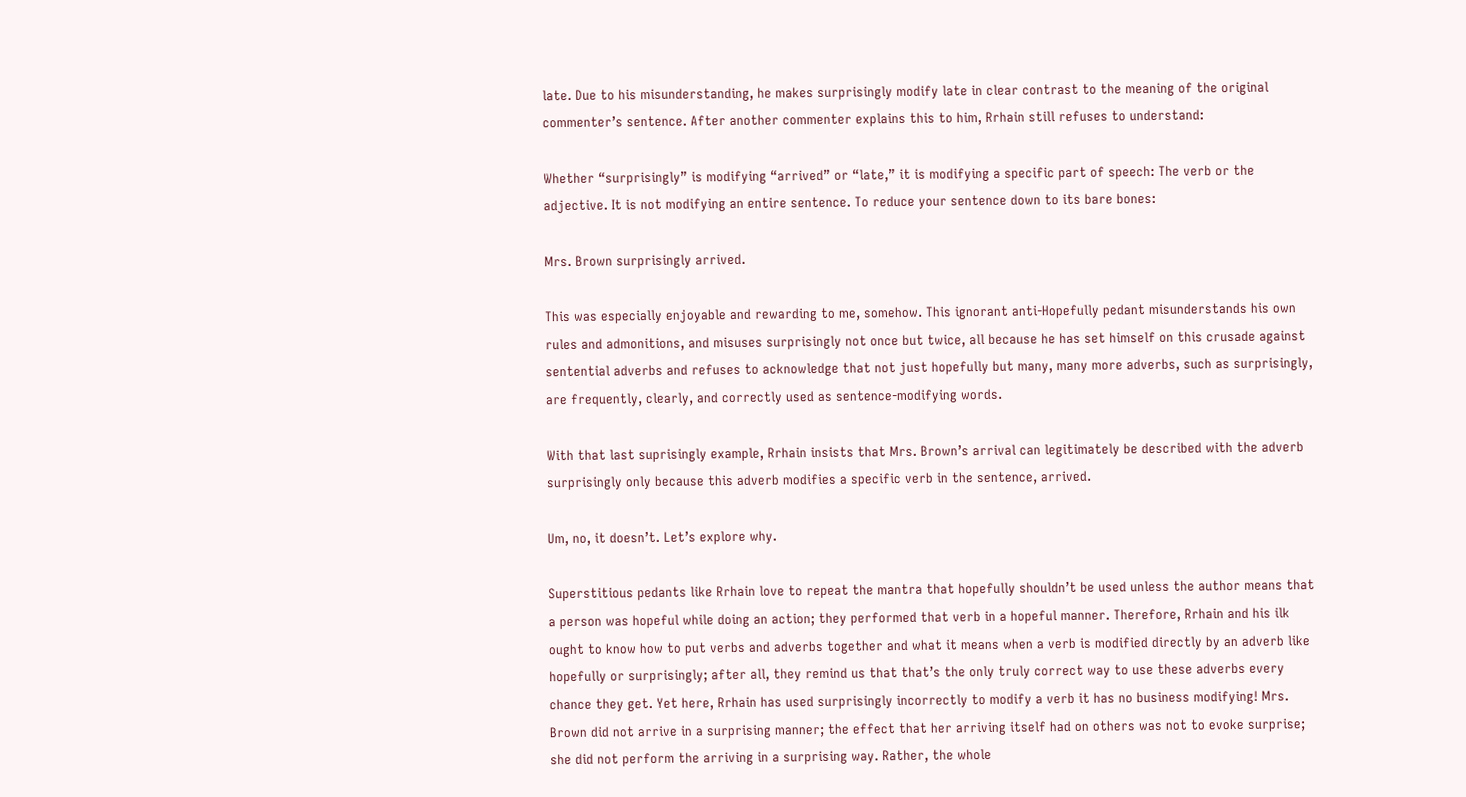late. Due to his misunderstanding, he makes surprisingly modify late in clear contrast to the meaning of the original commenter’s sentence. After another commenter explains this to him, Rrhain still refuses to understand:

Whether “surprisingly” is modifying “arrived” or “late,” it is modifying a specific part of speech: The verb or the adjective. It is not modifying an entire sentence. To reduce your sentence down to its bare bones:

Mrs. Brown surprisingly arrived.

This was especially enjoyable and rewarding to me, somehow. This ignorant anti-Hopefully pedant misunderstands his own rules and admonitions, and misuses surprisingly not once but twice, all because he has set himself on this crusade against sentential adverbs and refuses to acknowledge that not just hopefully but many, many more adverbs, such as surprisingly, are frequently, clearly, and correctly used as sentence-modifying words.

With that last suprisingly example, Rrhain insists that Mrs. Brown’s arrival can legitimately be described with the adverb surprisingly only because this adverb modifies a specific verb in the sentence, arrived.

Um, no, it doesn’t. Let’s explore why.

Superstitious pedants like Rrhain love to repeat the mantra that hopefully shouldn’t be used unless the author means that a person was hopeful while doing an action; they performed that verb in a hopeful manner. Therefore, Rrhain and his ilk ought to know how to put verbs and adverbs together and what it means when a verb is modified directly by an adverb like hopefully or surprisingly; after all, they remind us that that’s the only truly correct way to use these adverbs every chance they get. Yet here, Rrhain has used surprisingly incorrectly to modify a verb it has no business modifying! Mrs. Brown did not arrive in a surprising manner; the effect that her arriving itself had on others was not to evoke surprise; she did not perform the arriving in a surprising way. Rather, the whole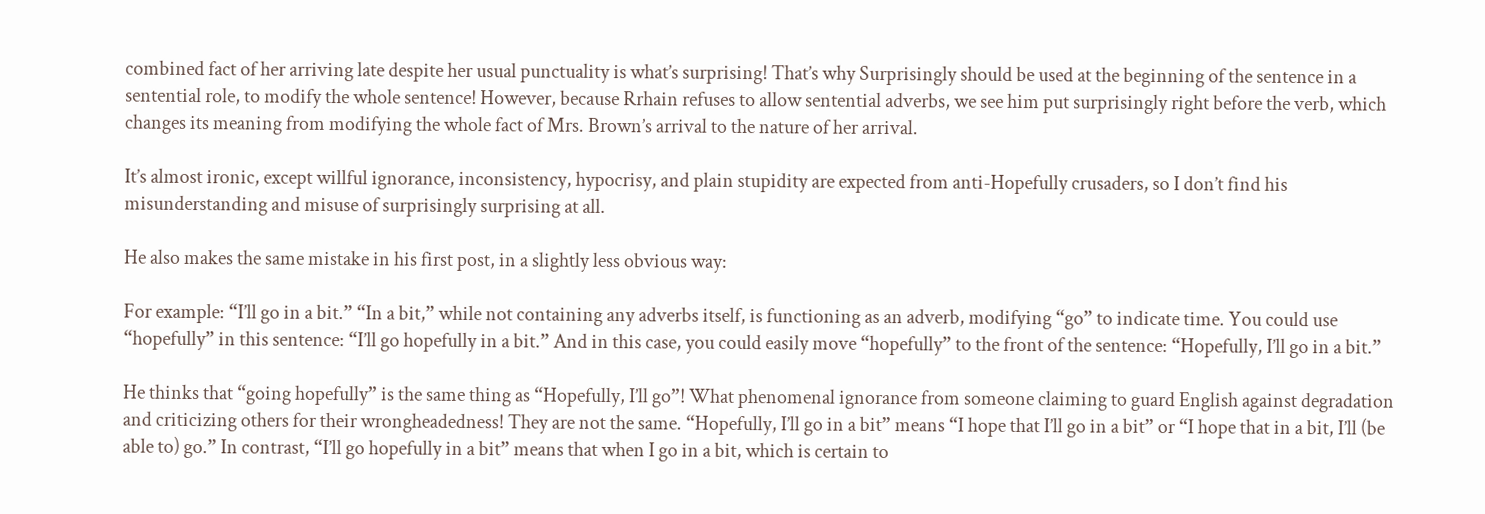combined fact of her arriving late despite her usual punctuality is what’s surprising! That’s why Surprisingly should be used at the beginning of the sentence in a sentential role, to modify the whole sentence! However, because Rrhain refuses to allow sentential adverbs, we see him put surprisingly right before the verb, which changes its meaning from modifying the whole fact of Mrs. Brown’s arrival to the nature of her arrival.

It’s almost ironic, except willful ignorance, inconsistency, hypocrisy, and plain stupidity are expected from anti-Hopefully crusaders, so I don’t find his misunderstanding and misuse of surprisingly surprising at all.

He also makes the same mistake in his first post, in a slightly less obvious way:

For example: “I’ll go in a bit.” “In a bit,” while not containing any adverbs itself, is functioning as an adverb, modifying “go” to indicate time. You could use “hopefully” in this sentence: “I’ll go hopefully in a bit.” And in this case, you could easily move “hopefully” to the front of the sentence: “Hopefully, I’ll go in a bit.”

He thinks that “going hopefully” is the same thing as “Hopefully, I’ll go”! What phenomenal ignorance from someone claiming to guard English against degradation and criticizing others for their wrongheadedness! They are not the same. “Hopefully, I’ll go in a bit” means “I hope that I’ll go in a bit” or “I hope that in a bit, I’ll (be able to) go.” In contrast, “I’ll go hopefully in a bit” means that when I go in a bit, which is certain to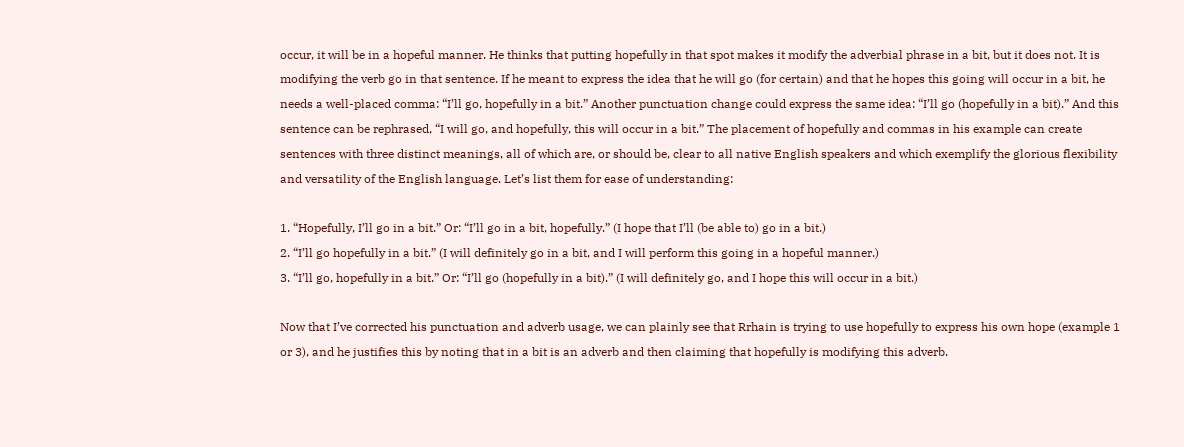occur, it will be in a hopeful manner. He thinks that putting hopefully in that spot makes it modify the adverbial phrase in a bit, but it does not. It is modifying the verb go in that sentence. If he meant to express the idea that he will go (for certain) and that he hopes this going will occur in a bit, he needs a well-placed comma: “I’ll go, hopefully in a bit.” Another punctuation change could express the same idea: “I’ll go (hopefully in a bit).” And this sentence can be rephrased, “I will go, and hopefully, this will occur in a bit.” The placement of hopefully and commas in his example can create sentences with three distinct meanings, all of which are, or should be, clear to all native English speakers and which exemplify the glorious flexibility and versatility of the English language. Let’s list them for ease of understanding:

1. “Hopefully, I’ll go in a bit.” Or: “I’ll go in a bit, hopefully.” (I hope that I’ll (be able to) go in a bit.)
2. “I’ll go hopefully in a bit.” (I will definitely go in a bit, and I will perform this going in a hopeful manner.)
3. “I’ll go, hopefully in a bit.” Or: “I’ll go (hopefully in a bit).” (I will definitely go, and I hope this will occur in a bit.)

Now that I’ve corrected his punctuation and adverb usage, we can plainly see that Rrhain is trying to use hopefully to express his own hope (example 1 or 3), and he justifies this by noting that in a bit is an adverb and then claiming that hopefully is modifying this adverb.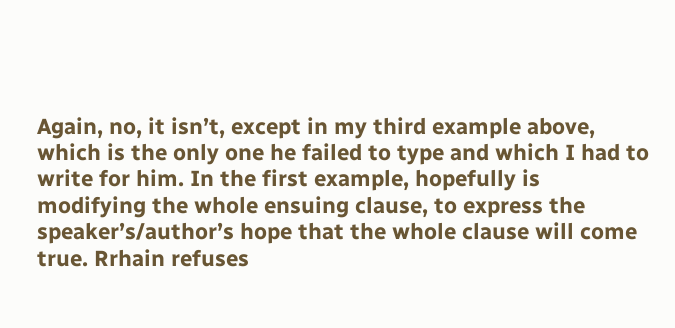Again, no, it isn’t, except in my third example above, which is the only one he failed to type and which I had to write for him. In the first example, hopefully is modifying the whole ensuing clause, to express the speaker’s/author’s hope that the whole clause will come true. Rrhain refuses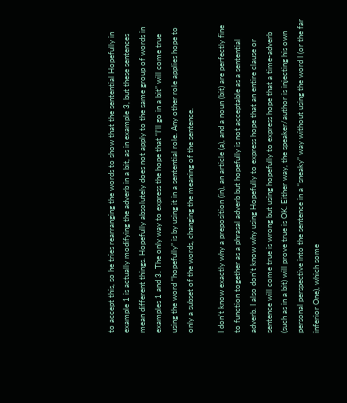to accept this, so he tries rearranging the words to show that the sentential Hopefully in example 1 is actually modifying the adverb in a bit, as in example 3, but these sentences mean different things. Hopefully absolutely does not apply to the same group of words in examples 1 and 3. The only way to express the hope that “I’ll go in a bit” will come true using the word “hopefully” is by using it in a sentential role. Any other role applies hope to only a subset of the words, changing the meaning of the sentence.

I don’t know exactly why a preposition (in), an article (a), and a noun (bit) are perfectly fine to function together as a phrasal adverb but hopefully is not acceptable as a sentential adverb. I also don’t know why using Hopefully to express hope that an entire clause or sentence will come true is wrong but using hopefully to express hope that a time-adverb (such as in a bit) will prove true is OK. Either way, the speaker/author is injecting his own personal perspective into the sentence in a “sneaky” way without using the word I (or the far inferior One), which some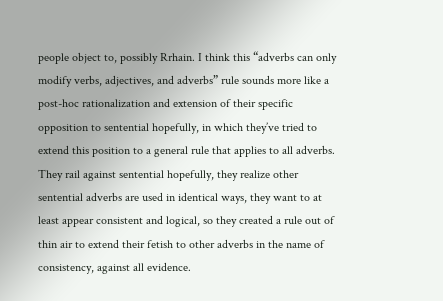people object to, possibly Rrhain. I think this “adverbs can only modify verbs, adjectives, and adverbs” rule sounds more like a post-hoc rationalization and extension of their specific opposition to sentential hopefully, in which they’ve tried to extend this position to a general rule that applies to all adverbs. They rail against sentential hopefully, they realize other sentential adverbs are used in identical ways, they want to at least appear consistent and logical, so they created a rule out of thin air to extend their fetish to other adverbs in the name of consistency, against all evidence.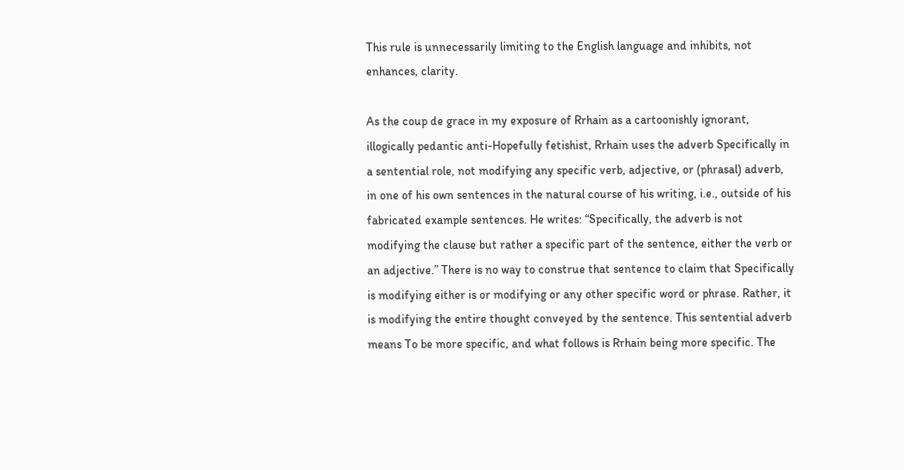This rule is unnecessarily limiting to the English language and inhibits, not enhances, clarity.

As the coup de grace in my exposure of Rrhain as a cartoonishly ignorant, illogically pedantic anti-Hopefully fetishist, Rrhain uses the adverb Specifically in a sentential role, not modifying any specific verb, adjective, or (phrasal) adverb, in one of his own sentences in the natural course of his writing, i.e., outside of his fabricated example sentences. He writes: “Specifically, the adverb is not modifying the clause but rather a specific part of the sentence, either the verb or an adjective.” There is no way to construe that sentence to claim that Specifically is modifying either is or modifying or any other specific word or phrase. Rather, it is modifying the entire thought conveyed by the sentence. This sentential adverb means To be more specific, and what follows is Rrhain being more specific. The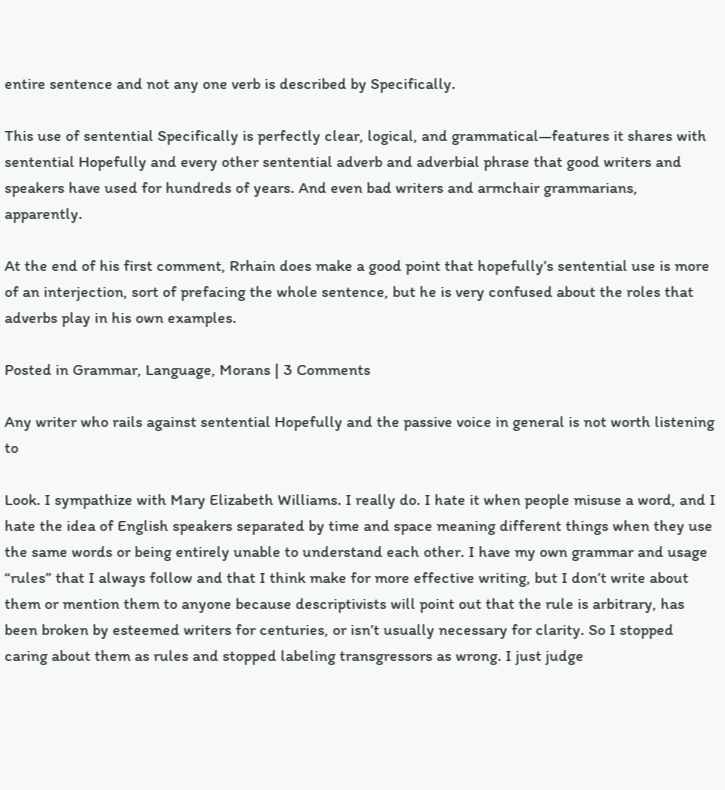entire sentence and not any one verb is described by Specifically.

This use of sentential Specifically is perfectly clear, logical, and grammatical—features it shares with sentential Hopefully and every other sentential adverb and adverbial phrase that good writers and speakers have used for hundreds of years. And even bad writers and armchair grammarians, apparently.

At the end of his first comment, Rrhain does make a good point that hopefully’s sentential use is more of an interjection, sort of prefacing the whole sentence, but he is very confused about the roles that adverbs play in his own examples.

Posted in Grammar, Language, Morans | 3 Comments

Any writer who rails against sentential Hopefully and the passive voice in general is not worth listening to

Look. I sympathize with Mary Elizabeth Williams. I really do. I hate it when people misuse a word, and I hate the idea of English speakers separated by time and space meaning different things when they use the same words or being entirely unable to understand each other. I have my own grammar and usage “rules” that I always follow and that I think make for more effective writing, but I don’t write about them or mention them to anyone because descriptivists will point out that the rule is arbitrary, has been broken by esteemed writers for centuries, or isn’t usually necessary for clarity. So I stopped caring about them as rules and stopped labeling transgressors as wrong. I just judge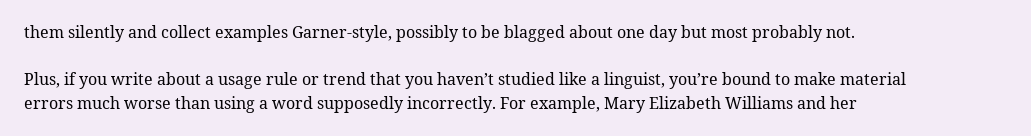them silently and collect examples Garner-style, possibly to be blagged about one day but most probably not.

Plus, if you write about a usage rule or trend that you haven’t studied like a linguist, you’re bound to make material errors much worse than using a word supposedly incorrectly. For example, Mary Elizabeth Williams and her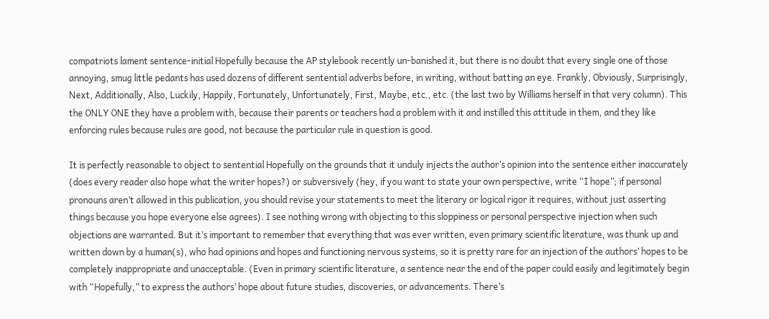compatriots lament sentence-initial Hopefully because the AP stylebook recently un-banished it, but there is no doubt that every single one of those annoying, smug little pedants has used dozens of different sentential adverbs before, in writing, without batting an eye. Frankly, Obviously, Surprisingly, Next, Additionally, Also, Luckily, Happily, Fortunately, Unfortunately, First, Maybe, etc., etc. (the last two by Williams herself in that very column). This the ONLY ONE they have a problem with, because their parents or teachers had a problem with it and instilled this attitude in them, and they like enforcing rules because rules are good, not because the particular rule in question is good.

It is perfectly reasonable to object to sentential Hopefully on the grounds that it unduly injects the author’s opinion into the sentence either inaccurately (does every reader also hope what the writer hopes?) or subversively (hey, if you want to state your own perspective, write “I hope”; if personal pronouns aren’t allowed in this publication, you should revise your statements to meet the literary or logical rigor it requires, without just asserting things because you hope everyone else agrees). I see nothing wrong with objecting to this sloppiness or personal perspective injection when such objections are warranted. But it’s important to remember that everything that was ever written, even primary scientific literature, was thunk up and written down by a human(s), who had opinions and hopes and functioning nervous systems, so it is pretty rare for an injection of the authors’ hopes to be completely inappropriate and unacceptable. (Even in primary scientific literature, a sentence near the end of the paper could easily and legitimately begin with “Hopefully,” to express the authors’ hope about future studies, discoveries, or advancements. There’s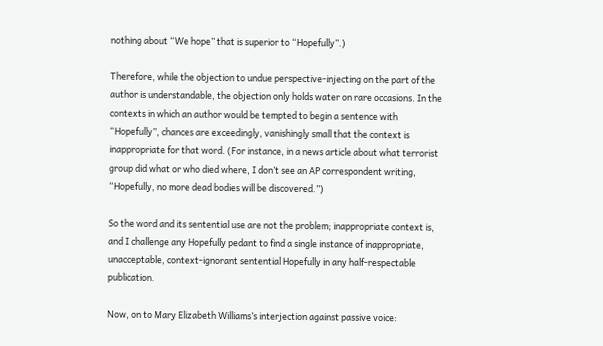nothing about “We hope” that is superior to “Hopefully”.)

Therefore, while the objection to undue perspective-injecting on the part of the author is understandable, the objection only holds water on rare occasions. In the contexts in which an author would be tempted to begin a sentence with “Hopefully”, chances are exceedingly, vanishingly small that the context is inappropriate for that word. (For instance, in a news article about what terrorist group did what or who died where, I don’t see an AP correspondent writing, “Hopefully, no more dead bodies will be discovered.”)

So the word and its sentential use are not the problem; inappropriate context is, and I challenge any Hopefully pedant to find a single instance of inappropriate, unacceptable, context-ignorant sentential Hopefully in any half-respectable publication.

Now, on to Mary Elizabeth Williams’s interjection against passive voice: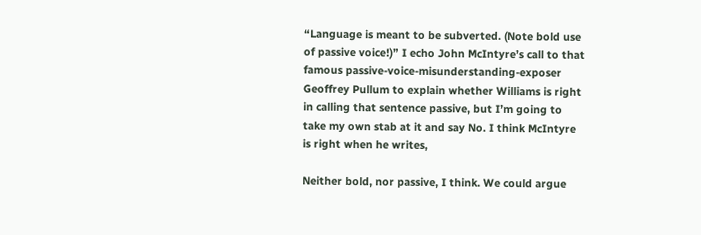“Language is meant to be subverted. (Note bold use of passive voice!)” I echo John McIntyre’s call to that famous passive-voice-misunderstanding-exposer Geoffrey Pullum to explain whether Williams is right in calling that sentence passive, but I’m going to take my own stab at it and say No. I think McIntyre is right when he writes,

Neither bold, nor passive, I think. We could argue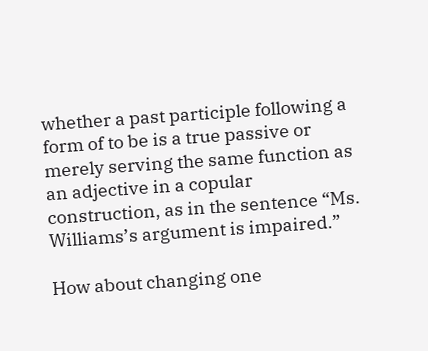whether a past participle following a form of to be is a true passive or merely serving the same function as an adjective in a copular construction, as in the sentence “Ms. Williams’s argument is impaired.”

How about changing one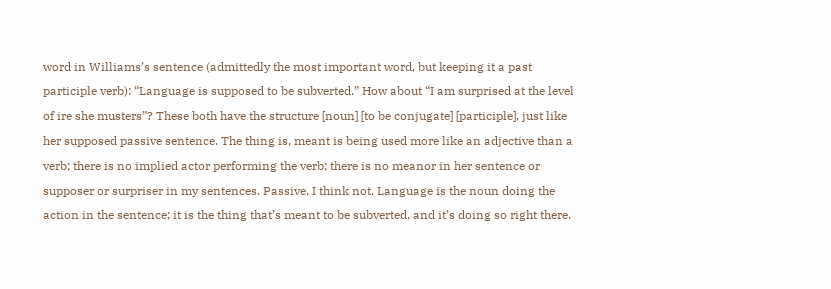word in Williams’s sentence (admittedly the most important word, but keeping it a past participle verb): “Language is supposed to be subverted.” How about “I am surprised at the level of ire she musters”? These both have the structure [noun] [to be conjugate] [participle], just like her supposed passive sentence. The thing is, meant is being used more like an adjective than a verb; there is no implied actor performing the verb; there is no meanor in her sentence or supposer or surpriser in my sentences. Passive, I think not. Language is the noun doing the action in the sentence; it is the thing that’s meant to be subverted, and it’s doing so right there.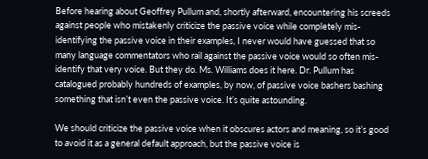Before hearing about Geoffrey Pullum and, shortly afterward, encountering his screeds against people who mistakenly criticize the passive voice while completely mis-identifying the passive voice in their examples, I never would have guessed that so many language commentators who rail against the passive voice would so often mis-identify that very voice. But they do. Ms. Williams does it here. Dr. Pullum has catalogued probably hundreds of examples, by now, of passive voice bashers bashing something that isn’t even the passive voice. It’s quite astounding.

We should criticize the passive voice when it obscures actors and meaning, so it’s good to avoid it as a general default approach, but the passive voice is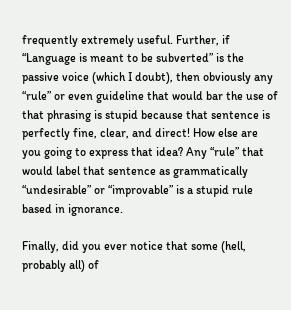frequently extremely useful. Further, if “Language is meant to be subverted” is the passive voice (which I doubt), then obviously any “rule” or even guideline that would bar the use of that phrasing is stupid because that sentence is perfectly fine, clear, and direct! How else are you going to express that idea? Any “rule” that would label that sentence as grammatically “undesirable” or “improvable” is a stupid rule based in ignorance.

Finally, did you ever notice that some (hell, probably all) of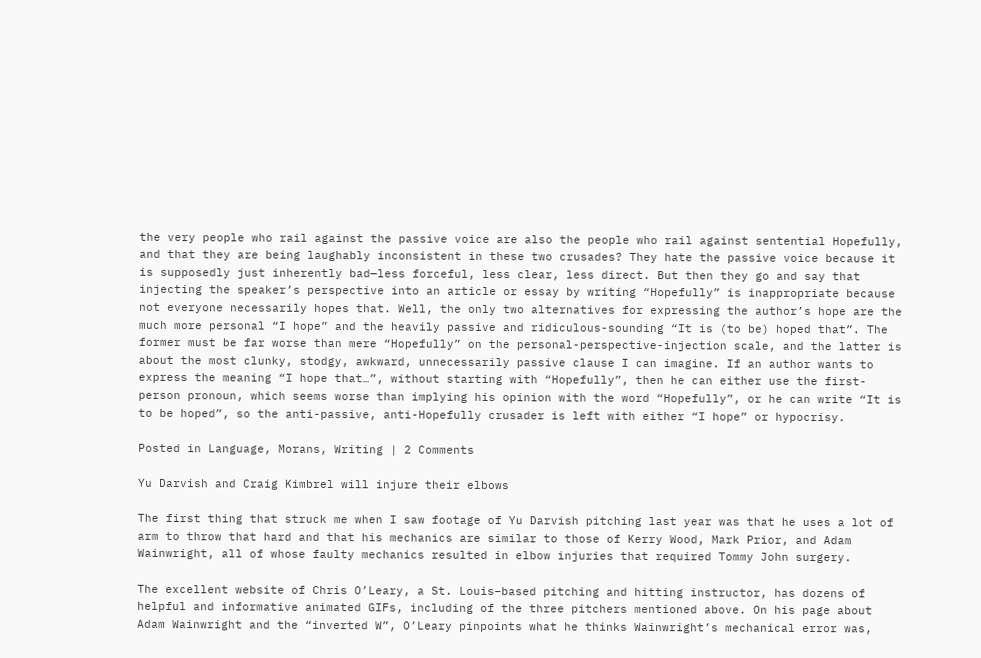the very people who rail against the passive voice are also the people who rail against sentential Hopefully, and that they are being laughably inconsistent in these two crusades? They hate the passive voice because it is supposedly just inherently bad—less forceful, less clear, less direct. But then they go and say that injecting the speaker’s perspective into an article or essay by writing “Hopefully” is inappropriate because not everyone necessarily hopes that. Well, the only two alternatives for expressing the author’s hope are the much more personal “I hope” and the heavily passive and ridiculous-sounding “It is (to be) hoped that”. The former must be far worse than mere “Hopefully” on the personal-perspective-injection scale, and the latter is about the most clunky, stodgy, awkward, unnecessarily passive clause I can imagine. If an author wants to express the meaning “I hope that…”, without starting with “Hopefully”, then he can either use the first-person pronoun, which seems worse than implying his opinion with the word “Hopefully”, or he can write “It is to be hoped”, so the anti-passive, anti-Hopefully crusader is left with either “I hope” or hypocrisy.

Posted in Language, Morans, Writing | 2 Comments

Yu Darvish and Craig Kimbrel will injure their elbows

The first thing that struck me when I saw footage of Yu Darvish pitching last year was that he uses a lot of arm to throw that hard and that his mechanics are similar to those of Kerry Wood, Mark Prior, and Adam Wainwright, all of whose faulty mechanics resulted in elbow injuries that required Tommy John surgery.

The excellent website of Chris O’Leary, a St. Louis–based pitching and hitting instructor, has dozens of helpful and informative animated GIFs, including of the three pitchers mentioned above. On his page about Adam Wainwright and the “inverted W”, O’Leary pinpoints what he thinks Wainwright’s mechanical error was,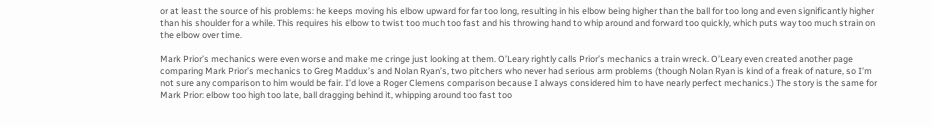or at least the source of his problems: he keeps moving his elbow upward for far too long, resulting in his elbow being higher than the ball for too long and even significantly higher than his shoulder for a while. This requires his elbow to twist too much too fast and his throwing hand to whip around and forward too quickly, which puts way too much strain on the elbow over time.

Mark Prior’s mechanics were even worse and make me cringe just looking at them. O’Leary rightly calls Prior’s mechanics a train wreck. O’Leary even created another page comparing Mark Prior’s mechanics to Greg Maddux’s and Nolan Ryan’s, two pitchers who never had serious arm problems (though Nolan Ryan is kind of a freak of nature, so I’m not sure any comparison to him would be fair. I’d love a Roger Clemens comparison because I always considered him to have nearly perfect mechanics.) The story is the same for Mark Prior: elbow too high too late, ball dragging behind it, whipping around too fast too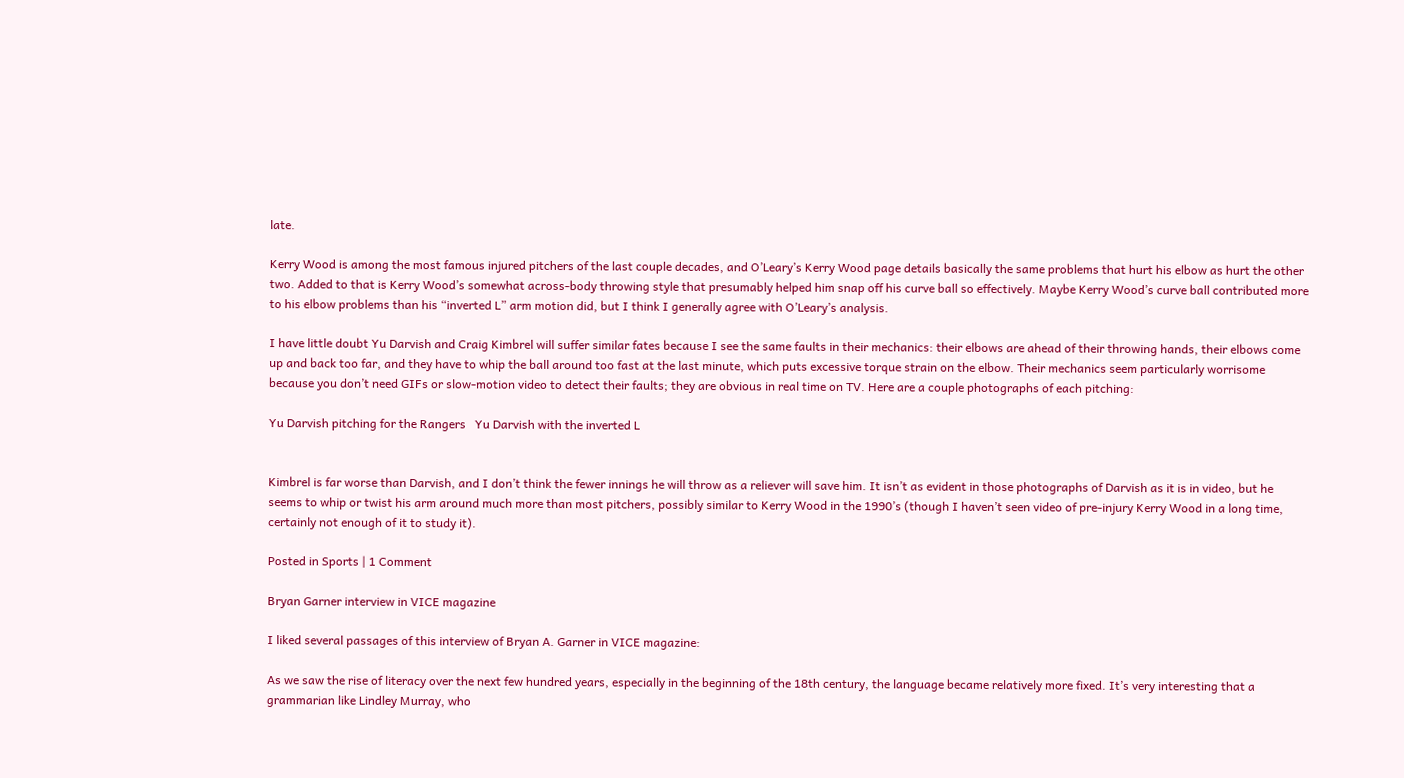late.

Kerry Wood is among the most famous injured pitchers of the last couple decades, and O’Leary’s Kerry Wood page details basically the same problems that hurt his elbow as hurt the other two. Added to that is Kerry Wood’s somewhat across-body throwing style that presumably helped him snap off his curve ball so effectively. Maybe Kerry Wood’s curve ball contributed more to his elbow problems than his “inverted L” arm motion did, but I think I generally agree with O’Leary’s analysis.

I have little doubt Yu Darvish and Craig Kimbrel will suffer similar fates because I see the same faults in their mechanics: their elbows are ahead of their throwing hands, their elbows come up and back too far, and they have to whip the ball around too fast at the last minute, which puts excessive torque strain on the elbow. Their mechanics seem particularly worrisome because you don’t need GIFs or slow-motion video to detect their faults; they are obvious in real time on TV. Here are a couple photographs of each pitching:

Yu Darvish pitching for the Rangers   Yu Darvish with the inverted L


Kimbrel is far worse than Darvish, and I don’t think the fewer innings he will throw as a reliever will save him. It isn’t as evident in those photographs of Darvish as it is in video, but he seems to whip or twist his arm around much more than most pitchers, possibly similar to Kerry Wood in the 1990’s (though I haven’t seen video of pre-injury Kerry Wood in a long time, certainly not enough of it to study it).

Posted in Sports | 1 Comment

Bryan Garner interview in VICE magazine

I liked several passages of this interview of Bryan A. Garner in VICE magazine:

As we saw the rise of literacy over the next few hundred years, especially in the beginning of the 18th century, the language became relatively more fixed. It’s very interesting that a grammarian like Lindley Murray, who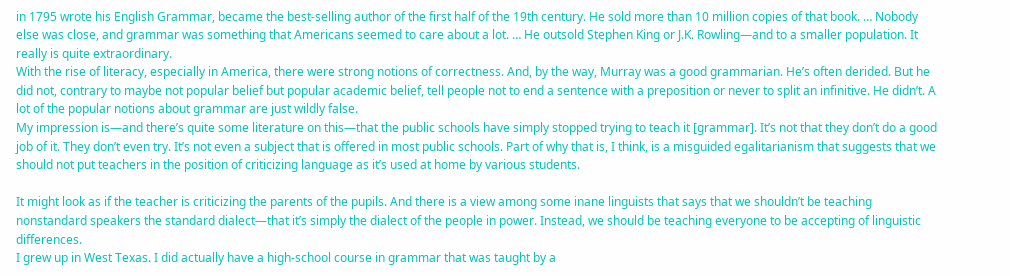in 1795 wrote his English Grammar, became the best-selling author of the first half of the 19th century. He sold more than 10 million copies of that book. … Nobody else was close, and grammar was something that Americans seemed to care about a lot. … He outsold Stephen King or J.K. Rowling—and to a smaller population. It really is quite extraordinary.
With the rise of literacy, especially in America, there were strong notions of correctness. And, by the way, Murray was a good grammarian. He’s often derided. But he did not, contrary to maybe not popular belief but popular academic belief, tell people not to end a sentence with a preposition or never to split an infinitive. He didn’t. A lot of the popular notions about grammar are just wildly false.
My impression is—and there’s quite some literature on this—that the public schools have simply stopped trying to teach it [grammar]. It’s not that they don’t do a good job of it. They don’t even try. It’s not even a subject that is offered in most public schools. Part of why that is, I think, is a misguided egalitarianism that suggests that we should not put teachers in the position of criticizing language as it’s used at home by various students.

It might look as if the teacher is criticizing the parents of the pupils. And there is a view among some inane linguists that says that we shouldn’t be teaching nonstandard speakers the standard dialect—that it’s simply the dialect of the people in power. Instead, we should be teaching everyone to be accepting of linguistic differences.
I grew up in West Texas. I did actually have a high-school course in grammar that was taught by a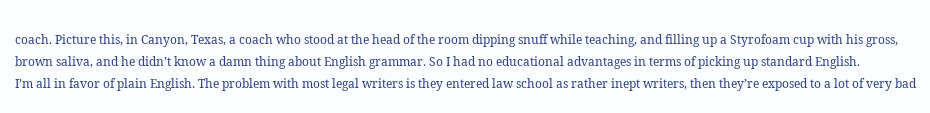coach. Picture this, in Canyon, Texas, a coach who stood at the head of the room dipping snuff while teaching, and filling up a Styrofoam cup with his gross, brown saliva, and he didn’t know a damn thing about English grammar. So I had no educational advantages in terms of picking up standard English.
I’m all in favor of plain English. The problem with most legal writers is they entered law school as rather inept writers, then they’re exposed to a lot of very bad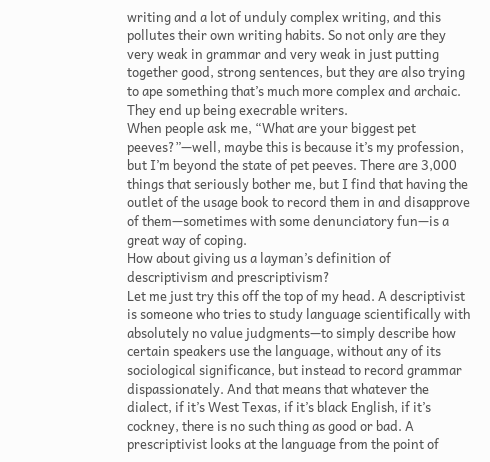writing and a lot of unduly complex writing, and this pollutes their own writing habits. So not only are they very weak in grammar and very weak in just putting together good, strong sentences, but they are also trying to ape something that’s much more complex and archaic. They end up being execrable writers.
When people ask me, “What are your biggest pet peeves?”—well, maybe this is because it’s my profession, but I’m beyond the state of pet peeves. There are 3,000 things that seriously bother me, but I find that having the outlet of the usage book to record them in and disapprove of them—sometimes with some denunciatory fun—is a great way of coping.
How about giving us a layman’s definition of descriptivism and prescriptivism?
Let me just try this off the top of my head. A descriptivist is someone who tries to study language scientifically with absolutely no value judgments—to simply describe how certain speakers use the language, without any of its sociological significance, but instead to record grammar dispassionately. And that means that whatever the dialect, if it’s West Texas, if it’s black English, if it’s cockney, there is no such thing as good or bad. A prescriptivist looks at the language from the point of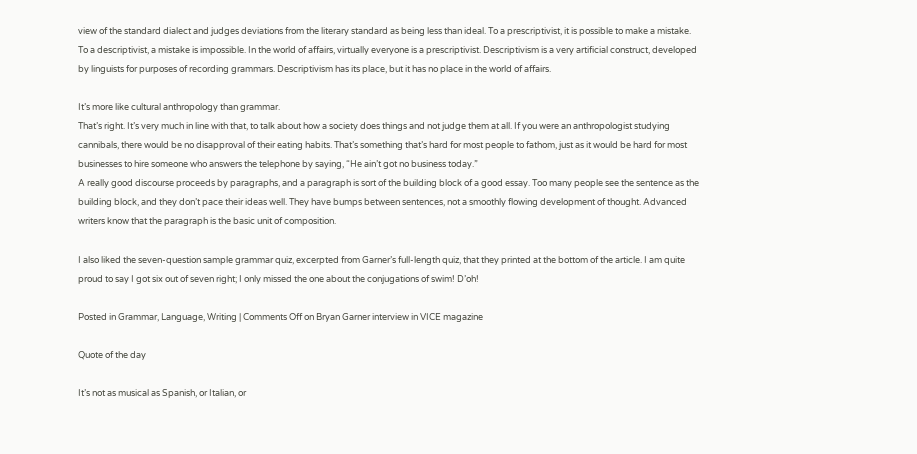view of the standard dialect and judges deviations from the literary standard as being less than ideal. To a prescriptivist, it is possible to make a mistake. To a descriptivist, a mistake is impossible. In the world of affairs, virtually everyone is a prescriptivist. Descriptivism is a very artificial construct, developed by linguists for purposes of recording grammars. Descriptivism has its place, but it has no place in the world of affairs.

It’s more like cultural anthropology than grammar.
That’s right. It’s very much in line with that, to talk about how a society does things and not judge them at all. If you were an anthropologist studying cannibals, there would be no disapproval of their eating habits. That’s something that’s hard for most people to fathom, just as it would be hard for most businesses to hire someone who answers the telephone by saying, “He ain’t got no business today.”
A really good discourse proceeds by paragraphs, and a paragraph is sort of the building block of a good essay. Too many people see the sentence as the building block, and they don’t pace their ideas well. They have bumps between sentences, not a smoothly flowing development of thought. Advanced writers know that the paragraph is the basic unit of composition.

I also liked the seven-question sample grammar quiz, excerpted from Garner’s full-length quiz, that they printed at the bottom of the article. I am quite proud to say I got six out of seven right; I only missed the one about the conjugations of swim! D’oh!

Posted in Grammar, Language, Writing | Comments Off on Bryan Garner interview in VICE magazine

Quote of the day

It’s not as musical as Spanish, or Italian, or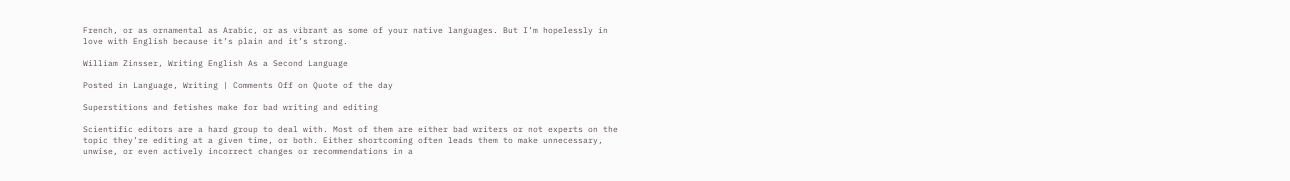French, or as ornamental as Arabic, or as vibrant as some of your native languages. But I’m hopelessly in love with English because it’s plain and it’s strong.

William Zinsser, Writing English As a Second Language

Posted in Language, Writing | Comments Off on Quote of the day

Superstitions and fetishes make for bad writing and editing

Scientific editors are a hard group to deal with. Most of them are either bad writers or not experts on the topic they’re editing at a given time, or both. Either shortcoming often leads them to make unnecessary, unwise, or even actively incorrect changes or recommendations in a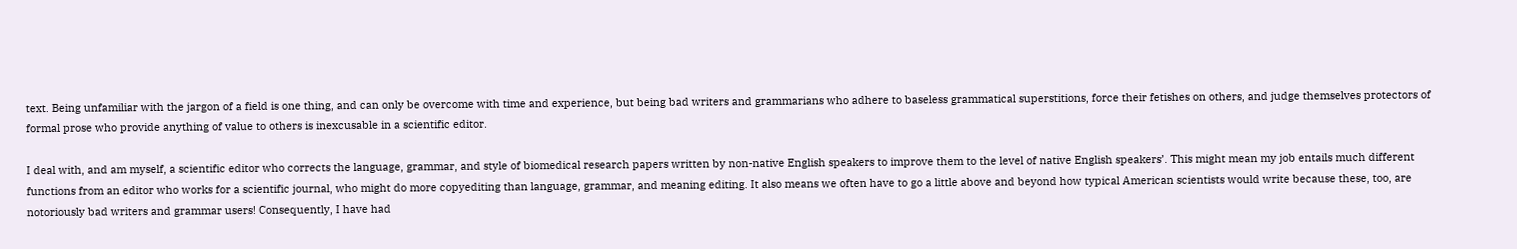text. Being unfamiliar with the jargon of a field is one thing, and can only be overcome with time and experience, but being bad writers and grammarians who adhere to baseless grammatical superstitions, force their fetishes on others, and judge themselves protectors of formal prose who provide anything of value to others is inexcusable in a scientific editor.

I deal with, and am myself, a scientific editor who corrects the language, grammar, and style of biomedical research papers written by non-native English speakers to improve them to the level of native English speakers’. This might mean my job entails much different functions from an editor who works for a scientific journal, who might do more copyediting than language, grammar, and meaning editing. It also means we often have to go a little above and beyond how typical American scientists would write because these, too, are notoriously bad writers and grammar users! Consequently, I have had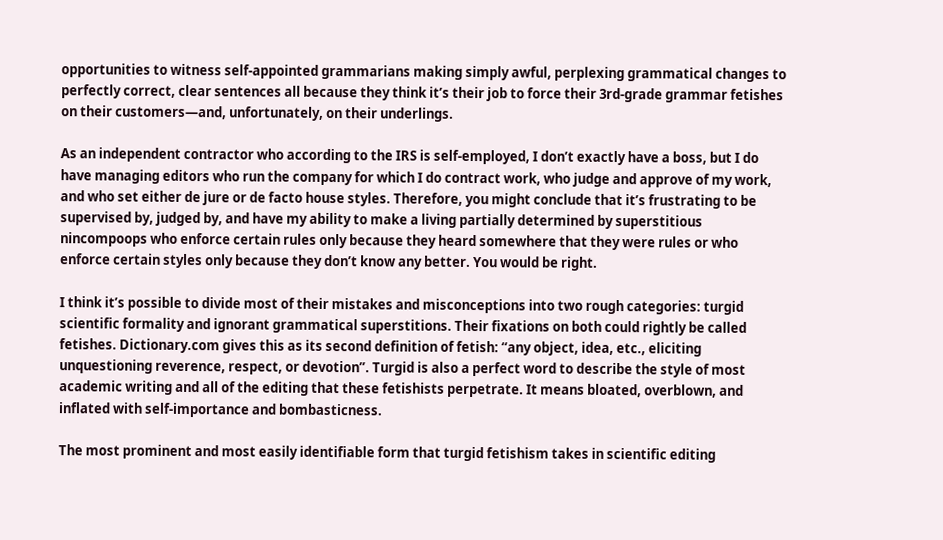opportunities to witness self-appointed grammarians making simply awful, perplexing grammatical changes to perfectly correct, clear sentences all because they think it’s their job to force their 3rd-grade grammar fetishes on their customers—and, unfortunately, on their underlings.

As an independent contractor who according to the IRS is self-employed, I don’t exactly have a boss, but I do have managing editors who run the company for which I do contract work, who judge and approve of my work, and who set either de jure or de facto house styles. Therefore, you might conclude that it’s frustrating to be supervised by, judged by, and have my ability to make a living partially determined by superstitious nincompoops who enforce certain rules only because they heard somewhere that they were rules or who enforce certain styles only because they don’t know any better. You would be right.

I think it’s possible to divide most of their mistakes and misconceptions into two rough categories: turgid scientific formality and ignorant grammatical superstitions. Their fixations on both could rightly be called fetishes. Dictionary.com gives this as its second definition of fetish: “any object, idea, etc., eliciting unquestioning reverence, respect, or devotion”. Turgid is also a perfect word to describe the style of most academic writing and all of the editing that these fetishists perpetrate. It means bloated, overblown, and inflated with self-importance and bombasticness.

The most prominent and most easily identifiable form that turgid fetishism takes in scientific editing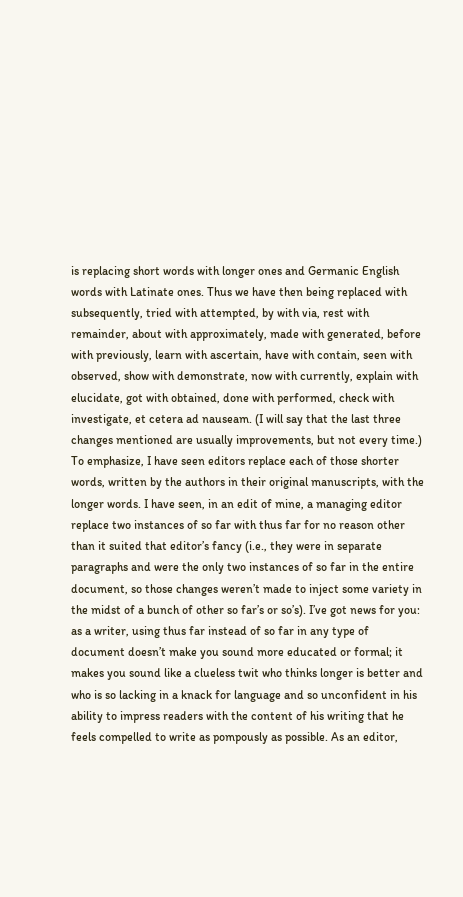is replacing short words with longer ones and Germanic English words with Latinate ones. Thus we have then being replaced with subsequently, tried with attempted, by with via, rest with remainder, about with approximately, made with generated, before with previously, learn with ascertain, have with contain, seen with observed, show with demonstrate, now with currently, explain with elucidate, got with obtained, done with performed, check with investigate, et cetera ad nauseam. (I will say that the last three changes mentioned are usually improvements, but not every time.) To emphasize, I have seen editors replace each of those shorter words, written by the authors in their original manuscripts, with the longer words. I have seen, in an edit of mine, a managing editor replace two instances of so far with thus far for no reason other than it suited that editor’s fancy (i.e., they were in separate paragraphs and were the only two instances of so far in the entire document, so those changes weren’t made to inject some variety in the midst of a bunch of other so far’s or so’s). I’ve got news for you: as a writer, using thus far instead of so far in any type of document doesn’t make you sound more educated or formal; it makes you sound like a clueless twit who thinks longer is better and who is so lacking in a knack for language and so unconfident in his ability to impress readers with the content of his writing that he feels compelled to write as pompously as possible. As an editor,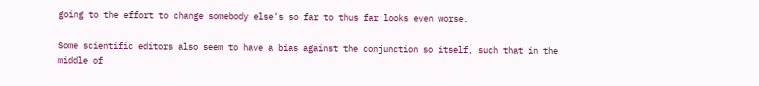going to the effort to change somebody else’s so far to thus far looks even worse.

Some scientific editors also seem to have a bias against the conjunction so itself, such that in the middle of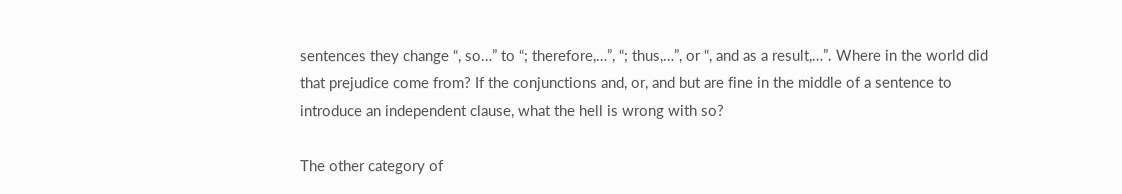sentences they change “, so…” to “; therefore,…”, “; thus,…”, or “, and as a result,…”. Where in the world did that prejudice come from? If the conjunctions and, or, and but are fine in the middle of a sentence to introduce an independent clause, what the hell is wrong with so?

The other category of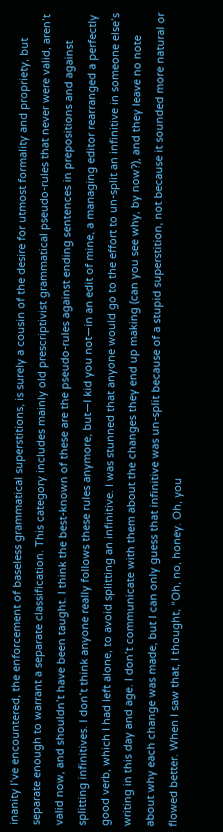inanity I’ve encountered, the enforcement of baseless grammatical superstitions, is surely a cousin of the desire for utmost formality and propriety, but separate enough to warrant a separate classification. This category includes mainly old prescriptivist grammatical pseudo-rules that never were valid, aren’t valid now, and shouldn’t have been taught. I think the best-known of these are the pseudo-rules against ending sentences in prepositions and against splitting infinitives. I don’t think anyone really follows these rules anymore, but—I kid you not—in an edit of mine, a managing editor rearranged a perfectly good verb, which I had left alone, to avoid splitting an infinitive. I was stunned that anyone would go to the effort to un-split an infinitive in someone else’s writing in this day and age. I don’t communicate with them about the changes they end up making (can you see why, by now?), and they leave no note about why each change was made, but I can only guess that infinitive was un-split because of a stupid superstition, not because it sounded more natural or flowed better. When I saw that, I thought, “Oh, no, honey. Oh, you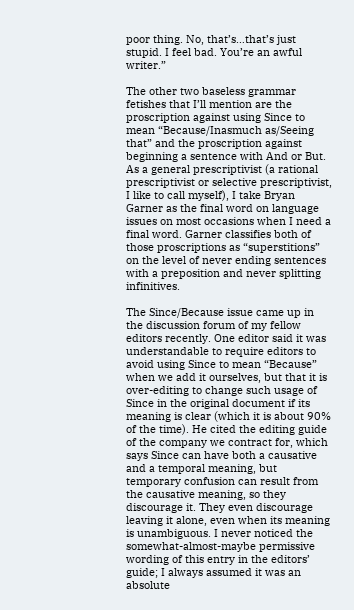poor thing. No, that’s…that’s just stupid. I feel bad. You’re an awful writer.”

The other two baseless grammar fetishes that I’ll mention are the proscription against using Since to mean “Because/Inasmuch as/Seeing that” and the proscription against beginning a sentence with And or But. As a general prescriptivist (a rational prescriptivist or selective prescriptivist, I like to call myself), I take Bryan Garner as the final word on language issues on most occasions when I need a final word. Garner classifies both of those proscriptions as “superstitions” on the level of never ending sentences with a preposition and never splitting infinitives.

The Since/Because issue came up in the discussion forum of my fellow editors recently. One editor said it was understandable to require editors to avoid using Since to mean “Because” when we add it ourselves, but that it is over-editing to change such usage of Since in the original document if its meaning is clear (which it is about 90% of the time). He cited the editing guide of the company we contract for, which says Since can have both a causative and a temporal meaning, but temporary confusion can result from the causative meaning, so they discourage it. They even discourage leaving it alone, even when its meaning is unambiguous. I never noticed the somewhat-almost-maybe permissive wording of this entry in the editors’ guide; I always assumed it was an absolute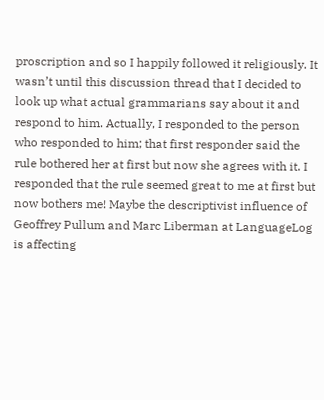proscription and so I happily followed it religiously. It wasn’t until this discussion thread that I decided to look up what actual grammarians say about it and respond to him. Actually, I responded to the person who responded to him; that first responder said the rule bothered her at first but now she agrees with it. I responded that the rule seemed great to me at first but now bothers me! Maybe the descriptivist influence of Geoffrey Pullum and Marc Liberman at LanguageLog is affecting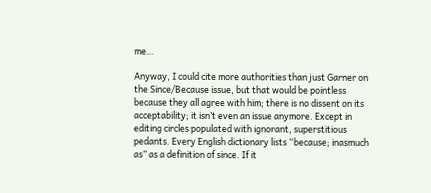me…

Anyway, I could cite more authorities than just Garner on the Since/Because issue, but that would be pointless because they all agree with him; there is no dissent on its acceptability; it isn’t even an issue anymore. Except in editing circles populated with ignorant, superstitious pedants. Every English dictionary lists “because; inasmuch as” as a definition of since. If it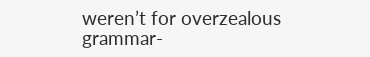weren’t for overzealous grammar-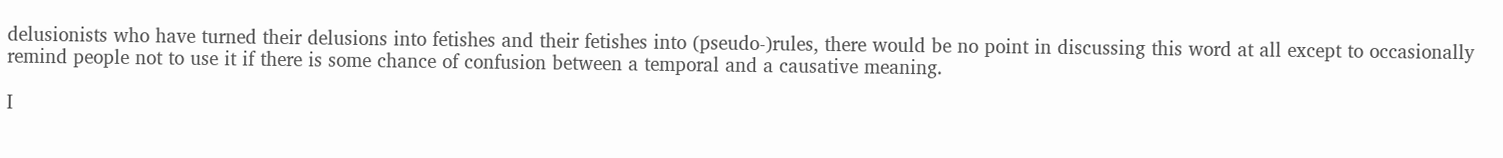delusionists who have turned their delusions into fetishes and their fetishes into (pseudo-)rules, there would be no point in discussing this word at all except to occasionally remind people not to use it if there is some chance of confusion between a temporal and a causative meaning.

I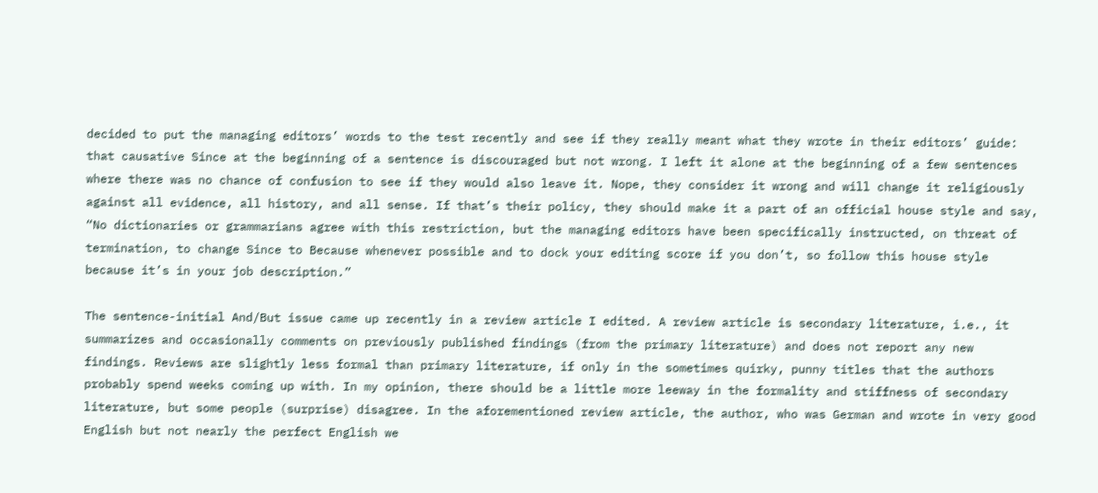decided to put the managing editors’ words to the test recently and see if they really meant what they wrote in their editors’ guide: that causative Since at the beginning of a sentence is discouraged but not wrong. I left it alone at the beginning of a few sentences where there was no chance of confusion to see if they would also leave it. Nope, they consider it wrong and will change it religiously against all evidence, all history, and all sense. If that’s their policy, they should make it a part of an official house style and say, “No dictionaries or grammarians agree with this restriction, but the managing editors have been specifically instructed, on threat of termination, to change Since to Because whenever possible and to dock your editing score if you don’t, so follow this house style because it’s in your job description.”

The sentence-initial And/But issue came up recently in a review article I edited. A review article is secondary literature, i.e., it summarizes and occasionally comments on previously published findings (from the primary literature) and does not report any new findings. Reviews are slightly less formal than primary literature, if only in the sometimes quirky, punny titles that the authors probably spend weeks coming up with. In my opinion, there should be a little more leeway in the formality and stiffness of secondary literature, but some people (surprise) disagree. In the aforementioned review article, the author, who was German and wrote in very good English but not nearly the perfect English we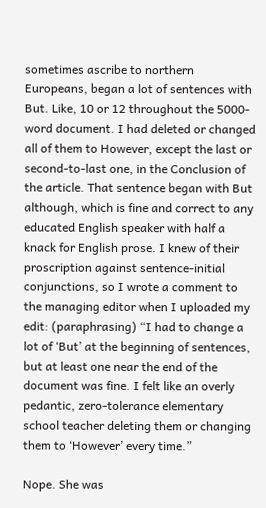sometimes ascribe to northern Europeans, began a lot of sentences with But. Like, 10 or 12 throughout the 5000-word document. I had deleted or changed all of them to However, except the last or second-to-last one, in the Conclusion of the article. That sentence began with But although, which is fine and correct to any educated English speaker with half a knack for English prose. I knew of their proscription against sentence-initial conjunctions, so I wrote a comment to the managing editor when I uploaded my edit: (paraphrasing) “I had to change a lot of ‘But’ at the beginning of sentences, but at least one near the end of the document was fine. I felt like an overly pedantic, zero-tolerance elementary school teacher deleting them or changing them to ‘However’ every time.”

Nope. She was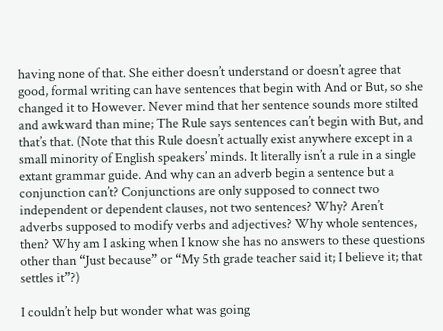having none of that. She either doesn’t understand or doesn’t agree that good, formal writing can have sentences that begin with And or But, so she changed it to However. Never mind that her sentence sounds more stilted and awkward than mine; The Rule says sentences can’t begin with But, and that’s that. (Note that this Rule doesn’t actually exist anywhere except in a small minority of English speakers’ minds. It literally isn’t a rule in a single extant grammar guide. And why can an adverb begin a sentence but a conjunction can’t? Conjunctions are only supposed to connect two independent or dependent clauses, not two sentences? Why? Aren’t adverbs supposed to modify verbs and adjectives? Why whole sentences, then? Why am I asking when I know she has no answers to these questions other than “Just because” or “My 5th grade teacher said it; I believe it; that settles it”?)

I couldn’t help but wonder what was going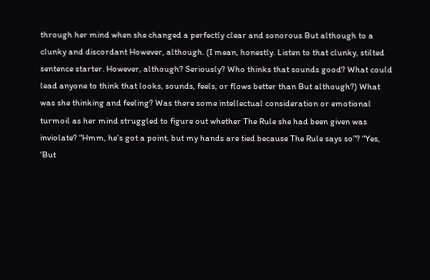through her mind when she changed a perfectly clear and sonorous But although to a clunky and discordant However, although. (I mean, honestly. Listen to that clunky, stilted sentence starter. However, although? Seriously? Who thinks that sounds good? What could lead anyone to think that looks, sounds, feels, or flows better than But although?) What was she thinking and feeling? Was there some intellectual consideration or emotional turmoil as her mind struggled to figure out whether The Rule she had been given was inviolate? “Hmm, he’s got a point, but my hands are tied because The Rule says so”? “Yes, ‘But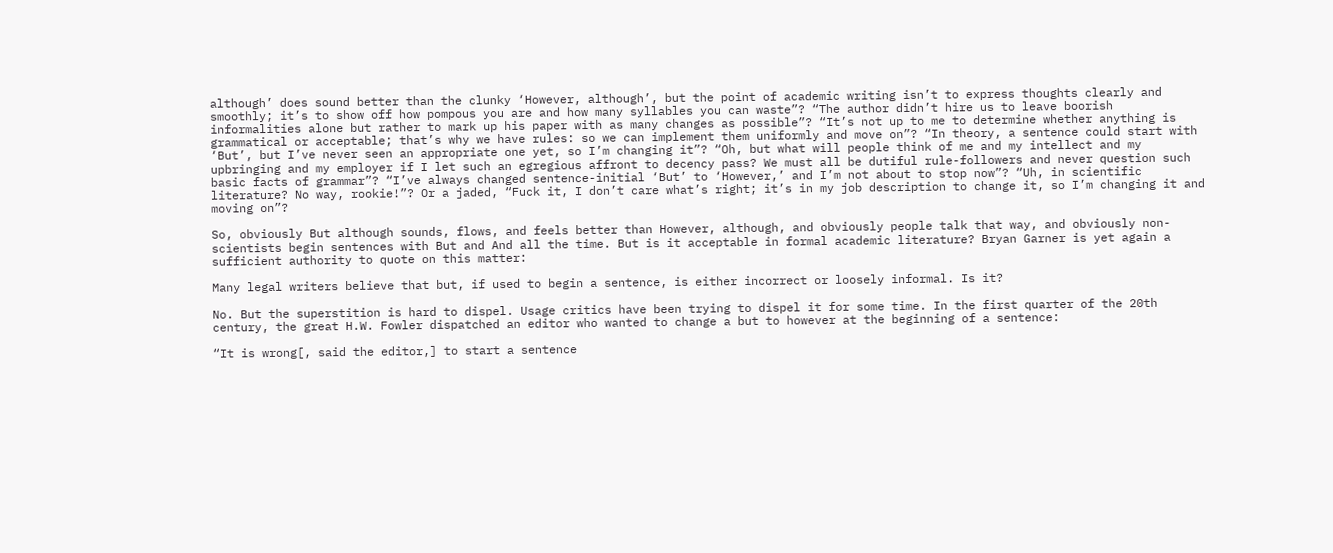although’ does sound better than the clunky ‘However, although’, but the point of academic writing isn’t to express thoughts clearly and smoothly; it’s to show off how pompous you are and how many syllables you can waste”? “The author didn’t hire us to leave boorish informalities alone but rather to mark up his paper with as many changes as possible”? “It’s not up to me to determine whether anything is grammatical or acceptable; that’s why we have rules: so we can implement them uniformly and move on”? “In theory, a sentence could start with ‘But’, but I’ve never seen an appropriate one yet, so I’m changing it”? “Oh, but what will people think of me and my intellect and my upbringing and my employer if I let such an egregious affront to decency pass? We must all be dutiful rule-followers and never question such basic facts of grammar”? “I’ve always changed sentence-initial ‘But’ to ‘However,’ and I’m not about to stop now”? “Uh, in scientific literature? No way, rookie!”? Or a jaded, “Fuck it, I don’t care what’s right; it’s in my job description to change it, so I’m changing it and moving on”?

So, obviously But although sounds, flows, and feels better than However, although, and obviously people talk that way, and obviously non-scientists begin sentences with But and And all the time. But is it acceptable in formal academic literature? Bryan Garner is yet again a sufficient authority to quote on this matter:

Many legal writers believe that but, if used to begin a sentence, is either incorrect or loosely informal. Is it?

No. But the superstition is hard to dispel. Usage critics have been trying to dispel it for some time. In the first quarter of the 20th century, the great H.W. Fowler dispatched an editor who wanted to change a but to however at the beginning of a sentence:

“It is wrong[, said the editor,] to start a sentence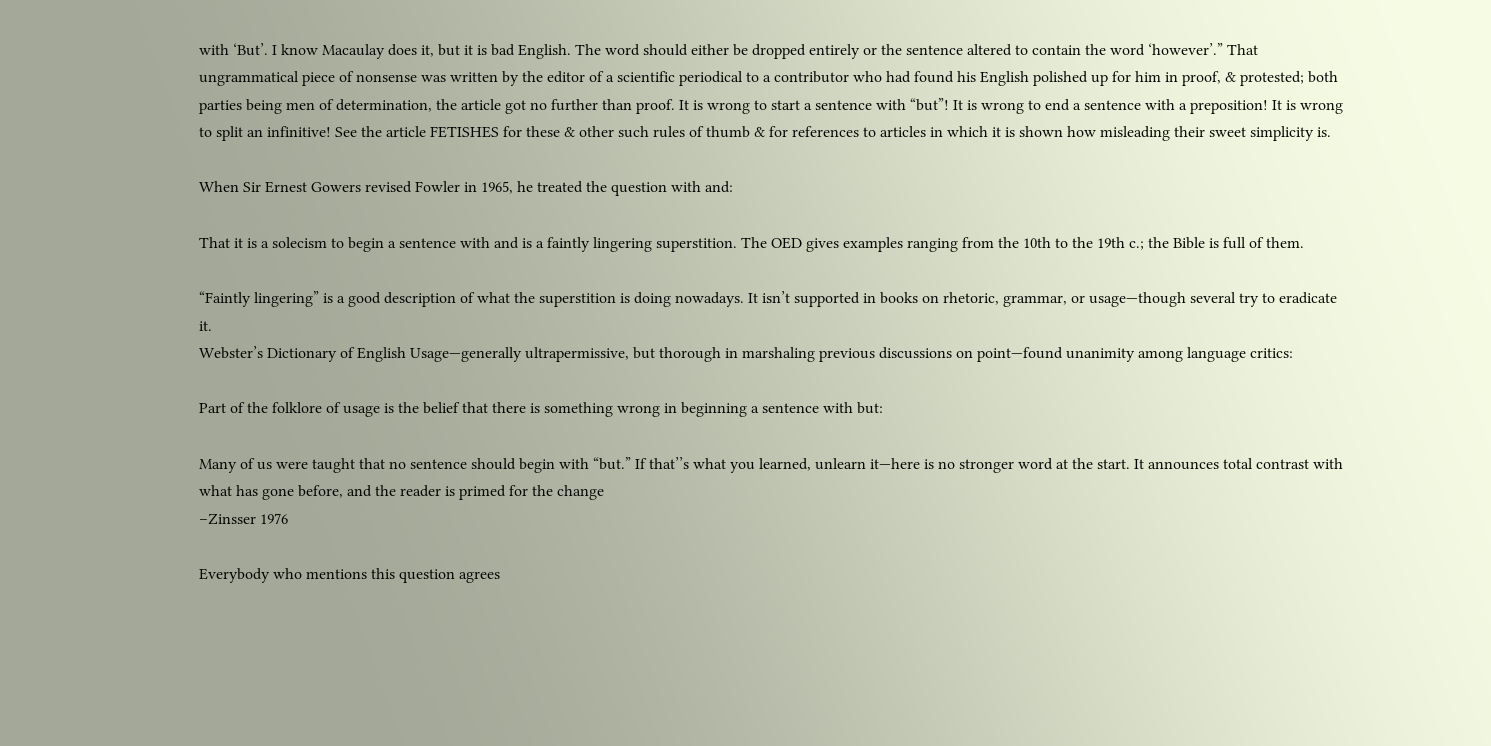with ‘But’. I know Macaulay does it, but it is bad English. The word should either be dropped entirely or the sentence altered to contain the word ‘however’.” That ungrammatical piece of nonsense was written by the editor of a scientific periodical to a contributor who had found his English polished up for him in proof, & protested; both parties being men of determination, the article got no further than proof. It is wrong to start a sentence with “but”! It is wrong to end a sentence with a preposition! It is wrong to split an infinitive! See the article FETISHES for these & other such rules of thumb & for references to articles in which it is shown how misleading their sweet simplicity is.

When Sir Ernest Gowers revised Fowler in 1965, he treated the question with and:

That it is a solecism to begin a sentence with and is a faintly lingering superstition. The OED gives examples ranging from the 10th to the 19th c.; the Bible is full of them.

“Faintly lingering” is a good description of what the superstition is doing nowadays. It isn’t supported in books on rhetoric, grammar, or usage—though several try to eradicate it.
Webster’s Dictionary of English Usage—generally ultrapermissive, but thorough in marshaling previous discussions on point—found unanimity among language critics:

Part of the folklore of usage is the belief that there is something wrong in beginning a sentence with but:

Many of us were taught that no sentence should begin with “but.” If that’’s what you learned, unlearn it—here is no stronger word at the start. It announces total contrast with what has gone before, and the reader is primed for the change
–Zinsser 1976

Everybody who mentions this question agrees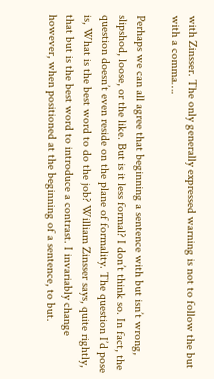with Zinsser. The only generally expressed warning is not to follow the but with a comma….

Perhaps we can all agree that beginning a sentence with but isn’t wrong, slipshod, loose, or the like. But is it less formal? I don’t think so. In fact, the question doesn’t even reside on the plane of formality. The question I’d pose is, What is the best word to do the job? William Zinsser says, quite rightly, that but is the best word to introduce a contrast. I invariably change however, when positioned at the beginning of a sentence, to but.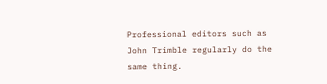Professional editors such as John Trimble regularly do the same thing.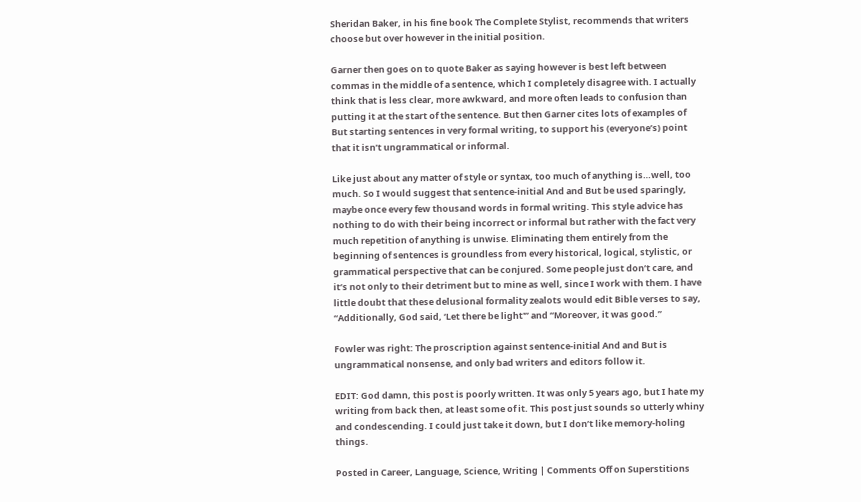Sheridan Baker, in his fine book The Complete Stylist, recommends that writers choose but over however in the initial position.

Garner then goes on to quote Baker as saying however is best left between commas in the middle of a sentence, which I completely disagree with. I actually think that is less clear, more awkward, and more often leads to confusion than putting it at the start of the sentence. But then Garner cites lots of examples of But starting sentences in very formal writing, to support his (everyone’s) point that it isn’t ungrammatical or informal.

Like just about any matter of style or syntax, too much of anything is…well, too much. So I would suggest that sentence-initial And and But be used sparingly, maybe once every few thousand words in formal writing. This style advice has nothing to do with their being incorrect or informal but rather with the fact very much repetition of anything is unwise. Eliminating them entirely from the beginning of sentences is groundless from every historical, logical, stylistic, or grammatical perspective that can be conjured. Some people just don’t care, and it’s not only to their detriment but to mine as well, since I work with them. I have little doubt that these delusional formality zealots would edit Bible verses to say, “Additionally, God said, ‘Let there be light'” and “Moreover, it was good.”

Fowler was right: The proscription against sentence-initial And and But is ungrammatical nonsense, and only bad writers and editors follow it.

EDIT: God damn, this post is poorly written. It was only 5 years ago, but I hate my writing from back then, at least some of it. This post just sounds so utterly whiny and condescending. I could just take it down, but I don’t like memory-holing things.

Posted in Career, Language, Science, Writing | Comments Off on Superstitions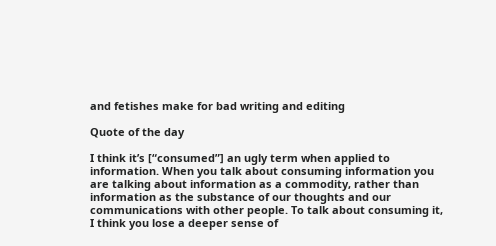and fetishes make for bad writing and editing

Quote of the day

I think it’s [“consumed”] an ugly term when applied to information. When you talk about consuming information you are talking about information as a commodity, rather than information as the substance of our thoughts and our communications with other people. To talk about consuming it, I think you lose a deeper sense of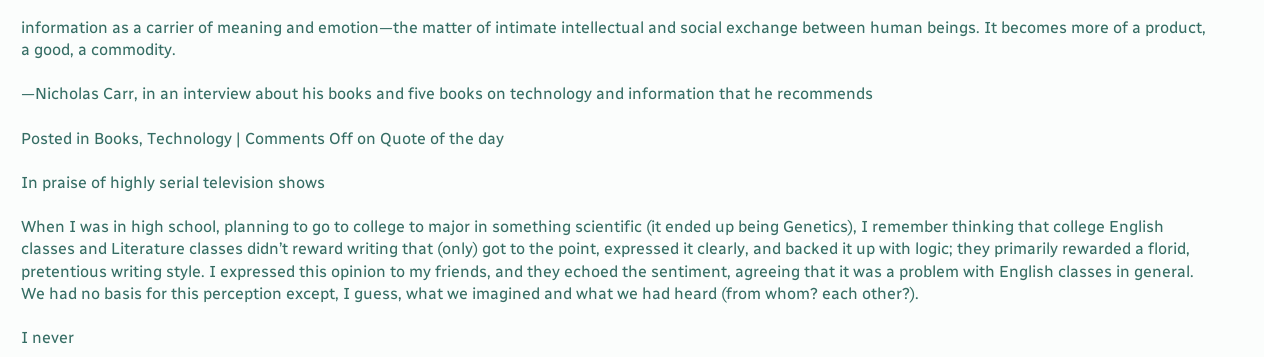information as a carrier of meaning and emotion—the matter of intimate intellectual and social exchange between human beings. It becomes more of a product, a good, a commodity.

—Nicholas Carr, in an interview about his books and five books on technology and information that he recommends

Posted in Books, Technology | Comments Off on Quote of the day

In praise of highly serial television shows

When I was in high school, planning to go to college to major in something scientific (it ended up being Genetics), I remember thinking that college English classes and Literature classes didn’t reward writing that (only) got to the point, expressed it clearly, and backed it up with logic; they primarily rewarded a florid, pretentious writing style. I expressed this opinion to my friends, and they echoed the sentiment, agreeing that it was a problem with English classes in general. We had no basis for this perception except, I guess, what we imagined and what we had heard (from whom? each other?).

I never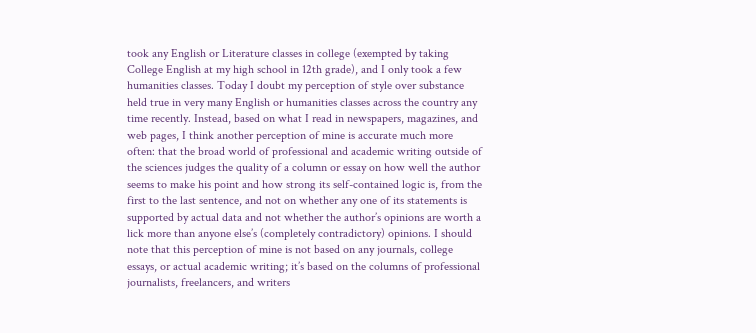took any English or Literature classes in college (exempted by taking College English at my high school in 12th grade), and I only took a few humanities classes. Today I doubt my perception of style over substance held true in very many English or humanities classes across the country any time recently. Instead, based on what I read in newspapers, magazines, and web pages, I think another perception of mine is accurate much more often: that the broad world of professional and academic writing outside of the sciences judges the quality of a column or essay on how well the author seems to make his point and how strong its self-contained logic is, from the first to the last sentence, and not on whether any one of its statements is supported by actual data and not whether the author’s opinions are worth a lick more than anyone else’s (completely contradictory) opinions. I should note that this perception of mine is not based on any journals, college essays, or actual academic writing; it’s based on the columns of professional journalists, freelancers, and writers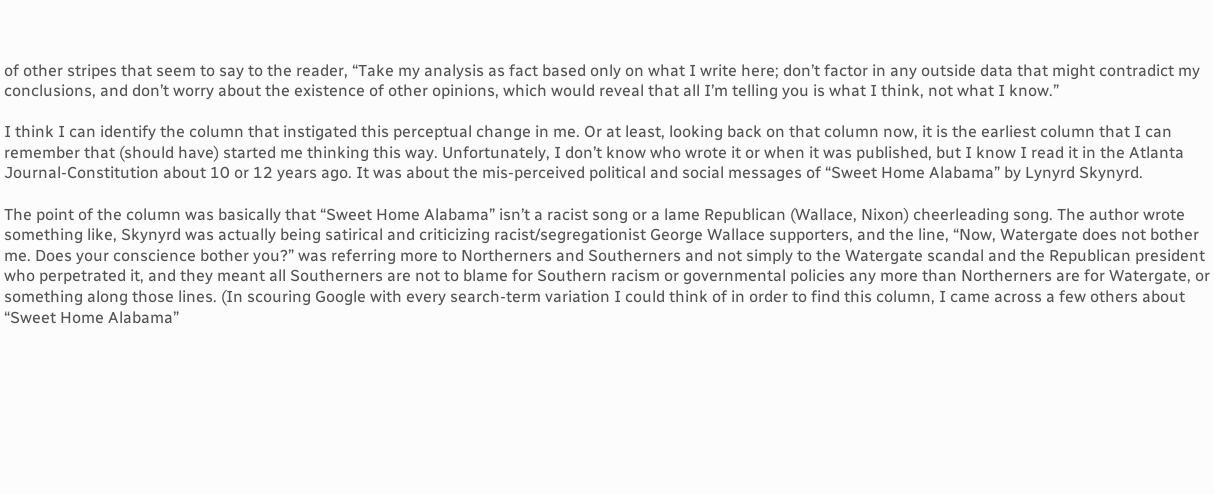of other stripes that seem to say to the reader, “Take my analysis as fact based only on what I write here; don’t factor in any outside data that might contradict my conclusions, and don’t worry about the existence of other opinions, which would reveal that all I’m telling you is what I think, not what I know.”

I think I can identify the column that instigated this perceptual change in me. Or at least, looking back on that column now, it is the earliest column that I can remember that (should have) started me thinking this way. Unfortunately, I don’t know who wrote it or when it was published, but I know I read it in the Atlanta Journal-Constitution about 10 or 12 years ago. It was about the mis-perceived political and social messages of “Sweet Home Alabama” by Lynyrd Skynyrd.

The point of the column was basically that “Sweet Home Alabama” isn’t a racist song or a lame Republican (Wallace, Nixon) cheerleading song. The author wrote something like, Skynyrd was actually being satirical and criticizing racist/segregationist George Wallace supporters, and the line, “Now, Watergate does not bother me. Does your conscience bother you?” was referring more to Northerners and Southerners and not simply to the Watergate scandal and the Republican president who perpetrated it, and they meant all Southerners are not to blame for Southern racism or governmental policies any more than Northerners are for Watergate, or something along those lines. (In scouring Google with every search-term variation I could think of in order to find this column, I came across a few others about “Sweet Home Alabama”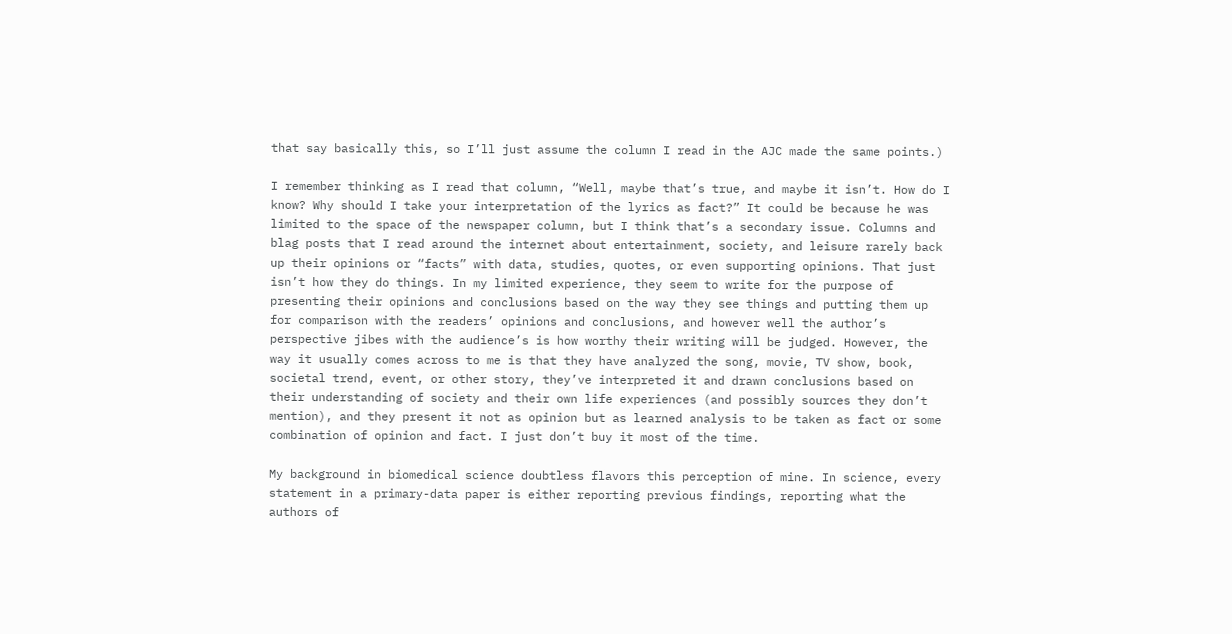that say basically this, so I’ll just assume the column I read in the AJC made the same points.)

I remember thinking as I read that column, “Well, maybe that’s true, and maybe it isn’t. How do I know? Why should I take your interpretation of the lyrics as fact?” It could be because he was limited to the space of the newspaper column, but I think that’s a secondary issue. Columns and blag posts that I read around the internet about entertainment, society, and leisure rarely back up their opinions or “facts” with data, studies, quotes, or even supporting opinions. That just isn’t how they do things. In my limited experience, they seem to write for the purpose of presenting their opinions and conclusions based on the way they see things and putting them up for comparison with the readers’ opinions and conclusions, and however well the author’s perspective jibes with the audience’s is how worthy their writing will be judged. However, the way it usually comes across to me is that they have analyzed the song, movie, TV show, book, societal trend, event, or other story, they’ve interpreted it and drawn conclusions based on their understanding of society and their own life experiences (and possibly sources they don’t mention), and they present it not as opinion but as learned analysis to be taken as fact or some combination of opinion and fact. I just don’t buy it most of the time.

My background in biomedical science doubtless flavors this perception of mine. In science, every statement in a primary-data paper is either reporting previous findings, reporting what the authors of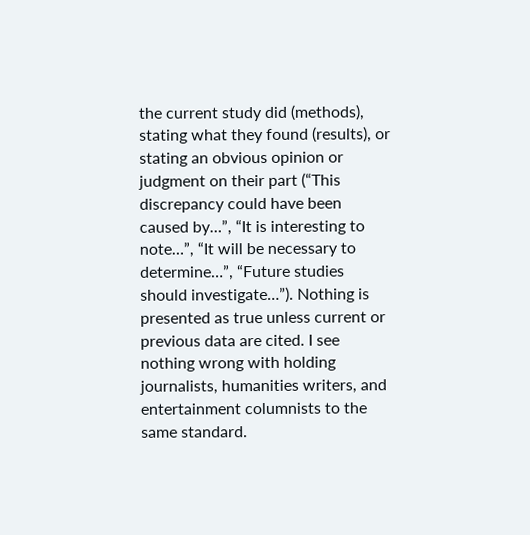the current study did (methods), stating what they found (results), or stating an obvious opinion or judgment on their part (“This discrepancy could have been caused by…”, “It is interesting to note…”, “It will be necessary to determine…”, “Future studies should investigate…”). Nothing is presented as true unless current or previous data are cited. I see nothing wrong with holding journalists, humanities writers, and entertainment columnists to the same standard.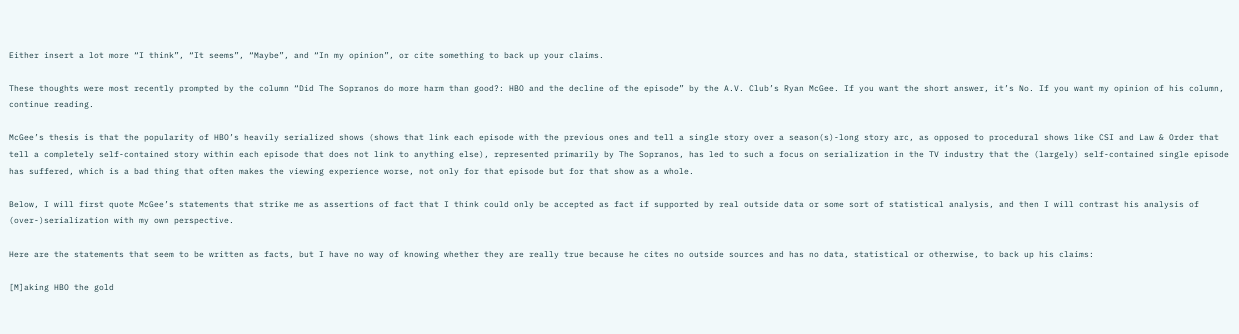Either insert a lot more “I think”, “It seems”, “Maybe”, and “In my opinion”, or cite something to back up your claims.

These thoughts were most recently prompted by the column “Did The Sopranos do more harm than good?: HBO and the decline of the episode” by the A.V. Club’s Ryan McGee. If you want the short answer, it’s No. If you want my opinion of his column, continue reading.

McGee’s thesis is that the popularity of HBO’s heavily serialized shows (shows that link each episode with the previous ones and tell a single story over a season(s)-long story arc, as opposed to procedural shows like CSI and Law & Order that tell a completely self-contained story within each episode that does not link to anything else), represented primarily by The Sopranos, has led to such a focus on serialization in the TV industry that the (largely) self-contained single episode has suffered, which is a bad thing that often makes the viewing experience worse, not only for that episode but for that show as a whole.

Below, I will first quote McGee’s statements that strike me as assertions of fact that I think could only be accepted as fact if supported by real outside data or some sort of statistical analysis, and then I will contrast his analysis of (over-)serialization with my own perspective.

Here are the statements that seem to be written as facts, but I have no way of knowing whether they are really true because he cites no outside sources and has no data, statistical or otherwise, to back up his claims:

[M]aking HBO the gold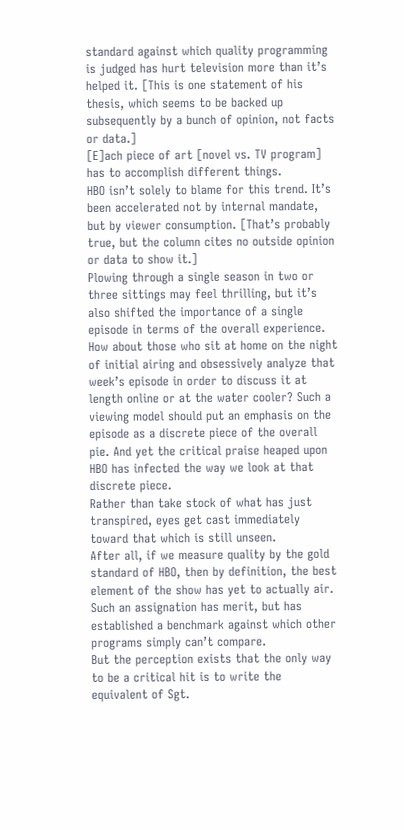standard against which quality programming is judged has hurt television more than it’s helped it. [This is one statement of his thesis, which seems to be backed up subsequently by a bunch of opinion, not facts or data.]
[E]ach piece of art [novel vs. TV program] has to accomplish different things.
HBO isn’t solely to blame for this trend. It’s been accelerated not by internal mandate, but by viewer consumption. [That’s probably true, but the column cites no outside opinion or data to show it.]
Plowing through a single season in two or three sittings may feel thrilling, but it’s also shifted the importance of a single episode in terms of the overall experience.
How about those who sit at home on the night of initial airing and obsessively analyze that week’s episode in order to discuss it at length online or at the water cooler? Such a viewing model should put an emphasis on the episode as a discrete piece of the overall pie. And yet the critical praise heaped upon HBO has infected the way we look at that discrete piece.
Rather than take stock of what has just transpired, eyes get cast immediately toward that which is still unseen.
After all, if we measure quality by the gold standard of HBO, then by definition, the best element of the show has yet to actually air.
Such an assignation has merit, but has established a benchmark against which other programs simply can’t compare.
But the perception exists that the only way to be a critical hit is to write the equivalent of Sgt.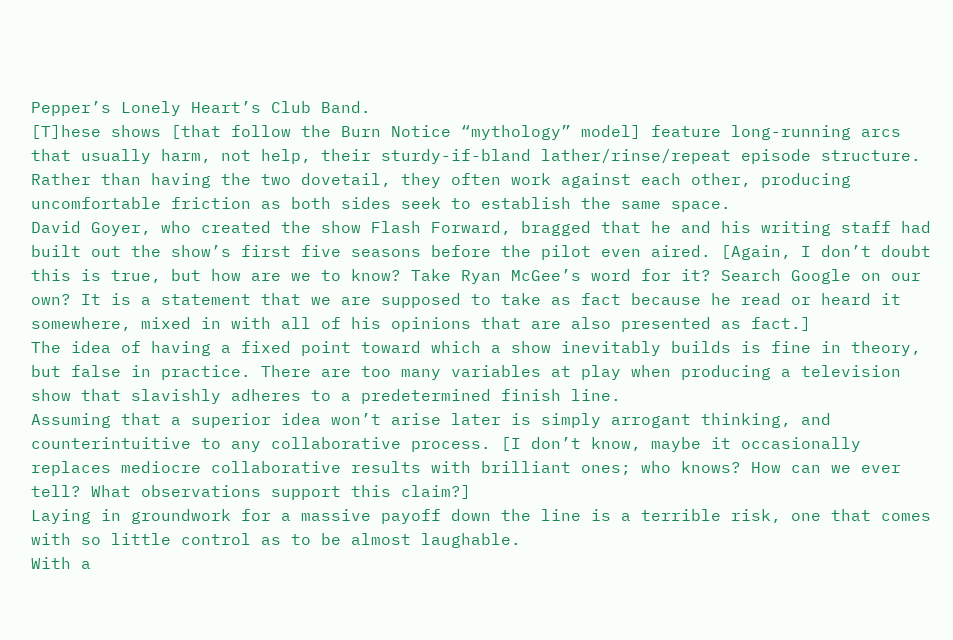Pepper’s Lonely Heart’s Club Band.
[T]hese shows [that follow the Burn Notice “mythology” model] feature long-running arcs that usually harm, not help, their sturdy-if-bland lather/rinse/repeat episode structure. Rather than having the two dovetail, they often work against each other, producing uncomfortable friction as both sides seek to establish the same space.
David Goyer, who created the show Flash Forward, bragged that he and his writing staff had built out the show’s first five seasons before the pilot even aired. [Again, I don’t doubt this is true, but how are we to know? Take Ryan McGee’s word for it? Search Google on our own? It is a statement that we are supposed to take as fact because he read or heard it somewhere, mixed in with all of his opinions that are also presented as fact.]
The idea of having a fixed point toward which a show inevitably builds is fine in theory, but false in practice. There are too many variables at play when producing a television show that slavishly adheres to a predetermined finish line.
Assuming that a superior idea won’t arise later is simply arrogant thinking, and counterintuitive to any collaborative process. [I don’t know, maybe it occasionally replaces mediocre collaborative results with brilliant ones; who knows? How can we ever tell? What observations support this claim?]
Laying in groundwork for a massive payoff down the line is a terrible risk, one that comes with so little control as to be almost laughable.
With a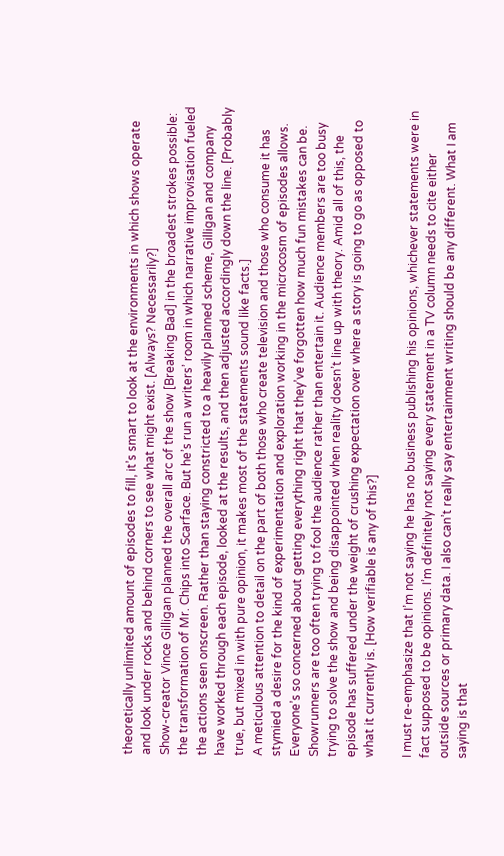theoretically unlimited amount of episodes to fill, it’s smart to look at the environments in which shows operate and look under rocks and behind corners to see what might exist. [Always? Necessarily?]
Show-creator Vince Gilligan planned the overall arc of the show [Breaking Bad] in the broadest strokes possible: the transformation of Mr. Chips into Scarface. But he’s run a writers’ room in which narrative improvisation fueled the actions seen onscreen. Rather than staying constricted to a heavily planned scheme, Gilligan and company have worked through each episode, looked at the results, and then adjusted accordingly down the line. [Probably true, but mixed in with pure opinion, it makes most of the statements sound like facts.]
A meticulous attention to detail on the part of both those who create television and those who consume it has stymied a desire for the kind of experimentation and exploration working in the microcosm of episodes allows.
Everyone’s so concerned about getting everything right that they’ve forgotten how much fun mistakes can be.
Showrunners are too often trying to fool the audience rather than entertain it. Audience members are too busy trying to solve the show and being disappointed when reality doesn’t line up with theory. Amid all of this, the episode has suffered under the weight of crushing expectation over where a story is going to go as opposed to what it currently is. [How verifiable is any of this?]

I must re-emphasize that I’m not saying he has no business publishing his opinions, whichever statements were in fact supposed to be opinions. I’m definitely not saying every statement in a TV column needs to cite either outside sources or primary data. I also can’t really say entertainment writing should be any different. What I am saying is that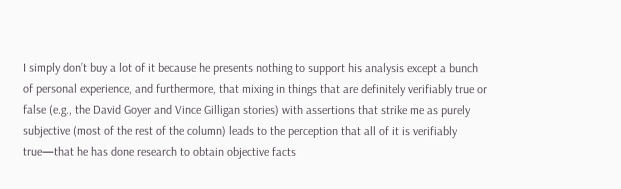I simply don’t buy a lot of it because he presents nothing to support his analysis except a bunch of personal experience, and furthermore, that mixing in things that are definitely verifiably true or false (e.g., the David Goyer and Vince Gilligan stories) with assertions that strike me as purely subjective (most of the rest of the column) leads to the perception that all of it is verifiably true—that he has done research to obtain objective facts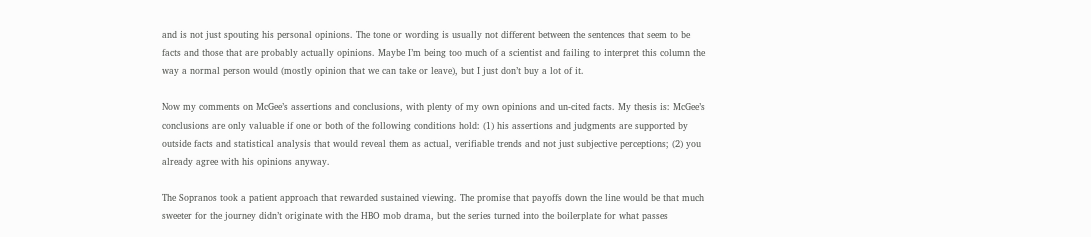and is not just spouting his personal opinions. The tone or wording is usually not different between the sentences that seem to be facts and those that are probably actually opinions. Maybe I’m being too much of a scientist and failing to interpret this column the way a normal person would (mostly opinion that we can take or leave), but I just don’t buy a lot of it.

Now my comments on McGee’s assertions and conclusions, with plenty of my own opinions and un-cited facts. My thesis is: McGee’s conclusions are only valuable if one or both of the following conditions hold: (1) his assertions and judgments are supported by outside facts and statistical analysis that would reveal them as actual, verifiable trends and not just subjective perceptions; (2) you already agree with his opinions anyway.

The Sopranos took a patient approach that rewarded sustained viewing. The promise that payoffs down the line would be that much sweeter for the journey didn’t originate with the HBO mob drama, but the series turned into the boilerplate for what passes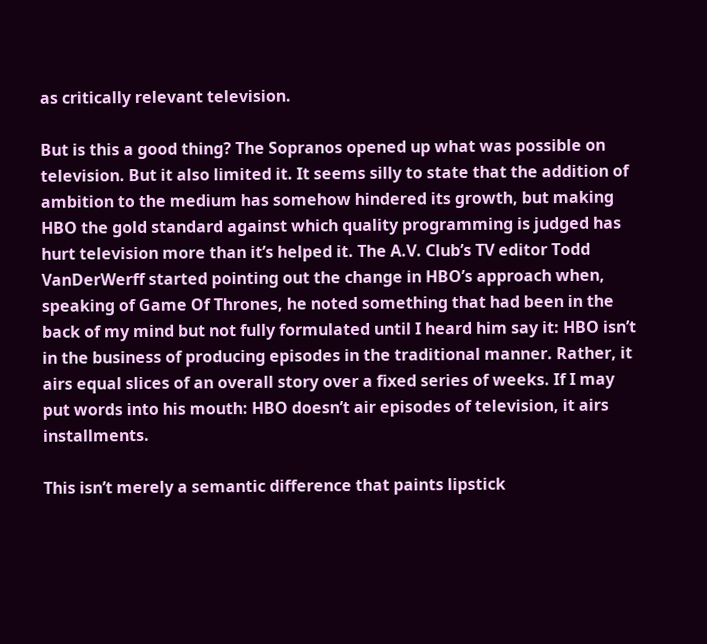as critically relevant television.

But is this a good thing? The Sopranos opened up what was possible on television. But it also limited it. It seems silly to state that the addition of ambition to the medium has somehow hindered its growth, but making HBO the gold standard against which quality programming is judged has hurt television more than it’s helped it. The A.V. Club’s TV editor Todd VanDerWerff started pointing out the change in HBO’s approach when, speaking of Game Of Thrones, he noted something that had been in the back of my mind but not fully formulated until I heard him say it: HBO isn’t in the business of producing episodes in the traditional manner. Rather, it airs equal slices of an overall story over a fixed series of weeks. If I may put words into his mouth: HBO doesn’t air episodes of television, it airs installments.

This isn’t merely a semantic difference that paints lipstick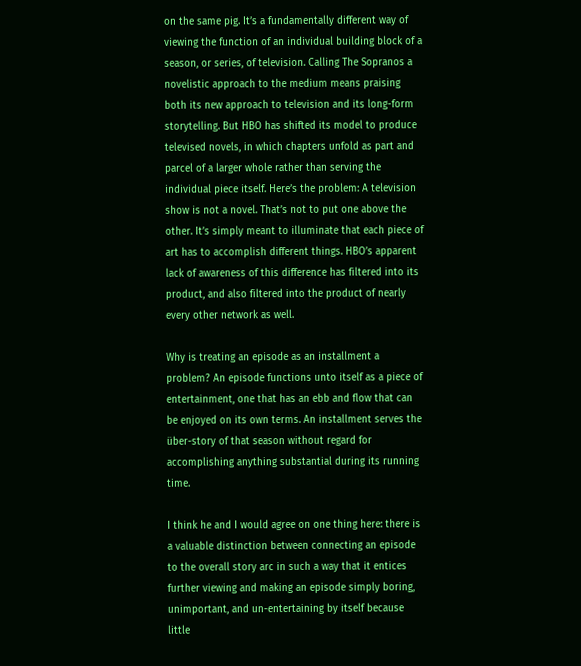on the same pig. It’s a fundamentally different way of viewing the function of an individual building block of a season, or series, of television. Calling The Sopranos a novelistic approach to the medium means praising both its new approach to television and its long-form storytelling. But HBO has shifted its model to produce televised novels, in which chapters unfold as part and parcel of a larger whole rather than serving the individual piece itself. Here’s the problem: A television show is not a novel. That’s not to put one above the other. It’s simply meant to illuminate that each piece of art has to accomplish different things. HBO’s apparent lack of awareness of this difference has filtered into its product, and also filtered into the product of nearly every other network as well.

Why is treating an episode as an installment a problem? An episode functions unto itself as a piece of entertainment, one that has an ebb and flow that can be enjoyed on its own terms. An installment serves the über-story of that season without regard for accomplishing anything substantial during its running time.

I think he and I would agree on one thing here: there is a valuable distinction between connecting an episode to the overall story arc in such a way that it entices further viewing and making an episode simply boring, unimportant, and un-entertaining by itself because little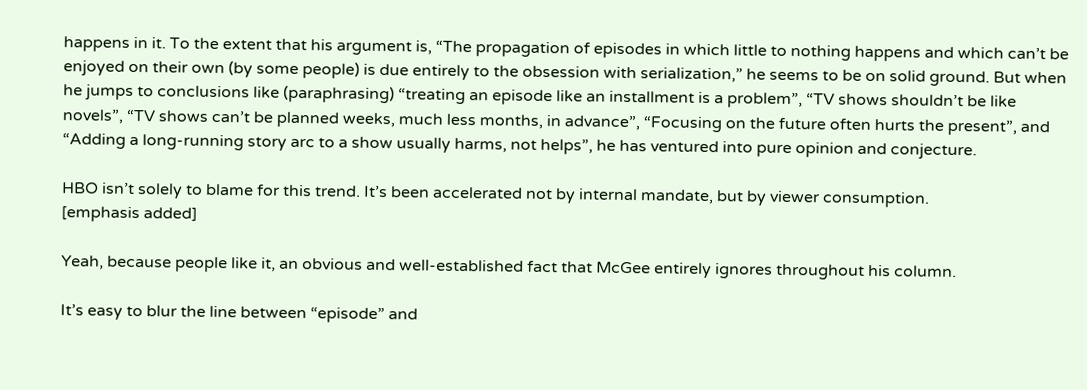happens in it. To the extent that his argument is, “The propagation of episodes in which little to nothing happens and which can’t be enjoyed on their own (by some people) is due entirely to the obsession with serialization,” he seems to be on solid ground. But when he jumps to conclusions like (paraphrasing) “treating an episode like an installment is a problem”, “TV shows shouldn’t be like novels”, “TV shows can’t be planned weeks, much less months, in advance”, “Focusing on the future often hurts the present”, and “Adding a long-running story arc to a show usually harms, not helps”, he has ventured into pure opinion and conjecture.

HBO isn’t solely to blame for this trend. It’s been accelerated not by internal mandate, but by viewer consumption.
[emphasis added]

Yeah, because people like it, an obvious and well-established fact that McGee entirely ignores throughout his column.

It’s easy to blur the line between “episode” and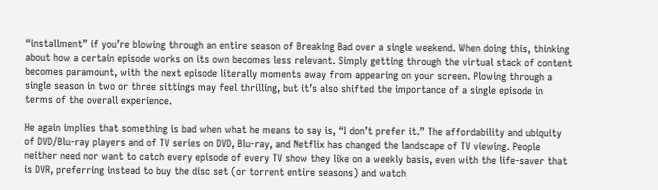“installment” if you’re blowing through an entire season of Breaking Bad over a single weekend. When doing this, thinking about how a certain episode works on its own becomes less relevant. Simply getting through the virtual stack of content becomes paramount, with the next episode literally moments away from appearing on your screen. Plowing through a single season in two or three sittings may feel thrilling, but it’s also shifted the importance of a single episode in terms of the overall experience.

He again implies that something is bad when what he means to say is, “I don’t prefer it.” The affordability and ubiquity of DVD/Blu-ray players and of TV series on DVD, Blu-ray, and Netflix has changed the landscape of TV viewing. People neither need nor want to catch every episode of every TV show they like on a weekly basis, even with the life-saver that is DVR, preferring instead to buy the disc set (or torrent entire seasons) and watch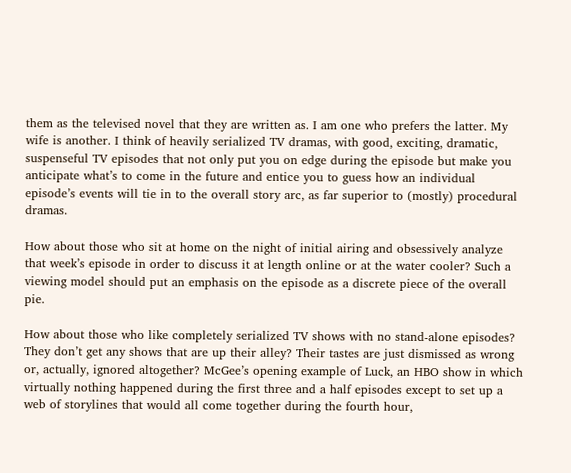them as the televised novel that they are written as. I am one who prefers the latter. My wife is another. I think of heavily serialized TV dramas, with good, exciting, dramatic, suspenseful TV episodes that not only put you on edge during the episode but make you anticipate what’s to come in the future and entice you to guess how an individual episode’s events will tie in to the overall story arc, as far superior to (mostly) procedural dramas.

How about those who sit at home on the night of initial airing and obsessively analyze that week’s episode in order to discuss it at length online or at the water cooler? Such a viewing model should put an emphasis on the episode as a discrete piece of the overall pie.

How about those who like completely serialized TV shows with no stand-alone episodes? They don’t get any shows that are up their alley? Their tastes are just dismissed as wrong or, actually, ignored altogether? McGee’s opening example of Luck, an HBO show in which virtually nothing happened during the first three and a half episodes except to set up a web of storylines that would all come together during the fourth hour,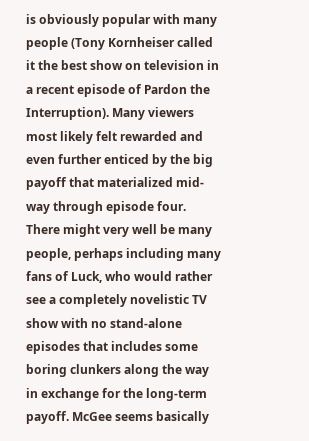is obviously popular with many people (Tony Kornheiser called it the best show on television in a recent episode of Pardon the Interruption). Many viewers most likely felt rewarded and even further enticed by the big payoff that materialized mid-way through episode four. There might very well be many people, perhaps including many fans of Luck, who would rather see a completely novelistic TV show with no stand-alone episodes that includes some boring clunkers along the way in exchange for the long-term payoff. McGee seems basically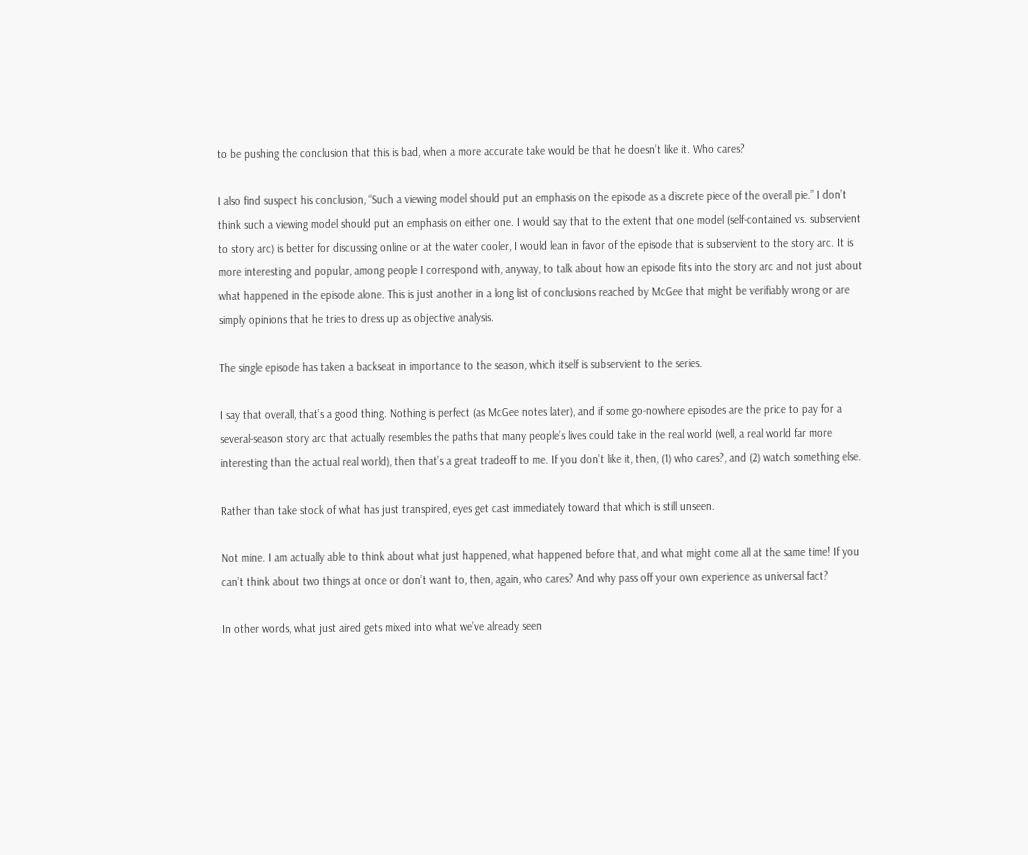to be pushing the conclusion that this is bad, when a more accurate take would be that he doesn’t like it. Who cares?

I also find suspect his conclusion, “Such a viewing model should put an emphasis on the episode as a discrete piece of the overall pie.” I don’t think such a viewing model should put an emphasis on either one. I would say that to the extent that one model (self-contained vs. subservient to story arc) is better for discussing online or at the water cooler, I would lean in favor of the episode that is subservient to the story arc. It is more interesting and popular, among people I correspond with, anyway, to talk about how an episode fits into the story arc and not just about what happened in the episode alone. This is just another in a long list of conclusions reached by McGee that might be verifiably wrong or are simply opinions that he tries to dress up as objective analysis.

The single episode has taken a backseat in importance to the season, which itself is subservient to the series.

I say that overall, that’s a good thing. Nothing is perfect (as McGee notes later), and if some go-nowhere episodes are the price to pay for a several-season story arc that actually resembles the paths that many people’s lives could take in the real world (well, a real world far more interesting than the actual real world), then that’s a great tradeoff to me. If you don’t like it, then, (1) who cares?, and (2) watch something else.

Rather than take stock of what has just transpired, eyes get cast immediately toward that which is still unseen.

Not mine. I am actually able to think about what just happened, what happened before that, and what might come all at the same time! If you can’t think about two things at once or don’t want to, then, again, who cares? And why pass off your own experience as universal fact?

In other words, what just aired gets mixed into what we’ve already seen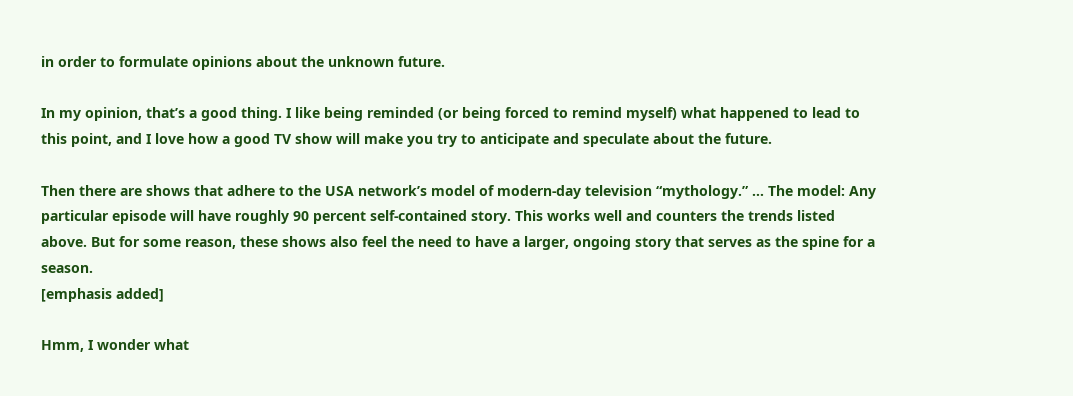in order to formulate opinions about the unknown future.

In my opinion, that’s a good thing. I like being reminded (or being forced to remind myself) what happened to lead to this point, and I love how a good TV show will make you try to anticipate and speculate about the future.

Then there are shows that adhere to the USA network’s model of modern-day television “mythology.” … The model: Any particular episode will have roughly 90 percent self-contained story. This works well and counters the trends listed above. But for some reason, these shows also feel the need to have a larger, ongoing story that serves as the spine for a season.
[emphasis added]

Hmm, I wonder what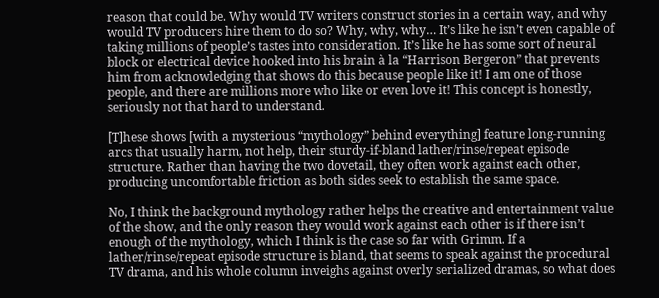reason that could be. Why would TV writers construct stories in a certain way, and why would TV producers hire them to do so? Why, why, why… It’s like he isn’t even capable of taking millions of people’s tastes into consideration. It’s like he has some sort of neural block or electrical device hooked into his brain à la “Harrison Bergeron” that prevents him from acknowledging that shows do this because people like it! I am one of those people, and there are millions more who like or even love it! This concept is honestly, seriously not that hard to understand.

[T]hese shows [with a mysterious “mythology” behind everything] feature long-running arcs that usually harm, not help, their sturdy-if-bland lather/rinse/repeat episode structure. Rather than having the two dovetail, they often work against each other, producing uncomfortable friction as both sides seek to establish the same space.

No, I think the background mythology rather helps the creative and entertainment value of the show, and the only reason they would work against each other is if there isn’t enough of the mythology, which I think is the case so far with Grimm. If a lather/rinse/repeat episode structure is bland, that seems to speak against the procedural TV drama, and his whole column inveighs against overly serialized dramas, so what does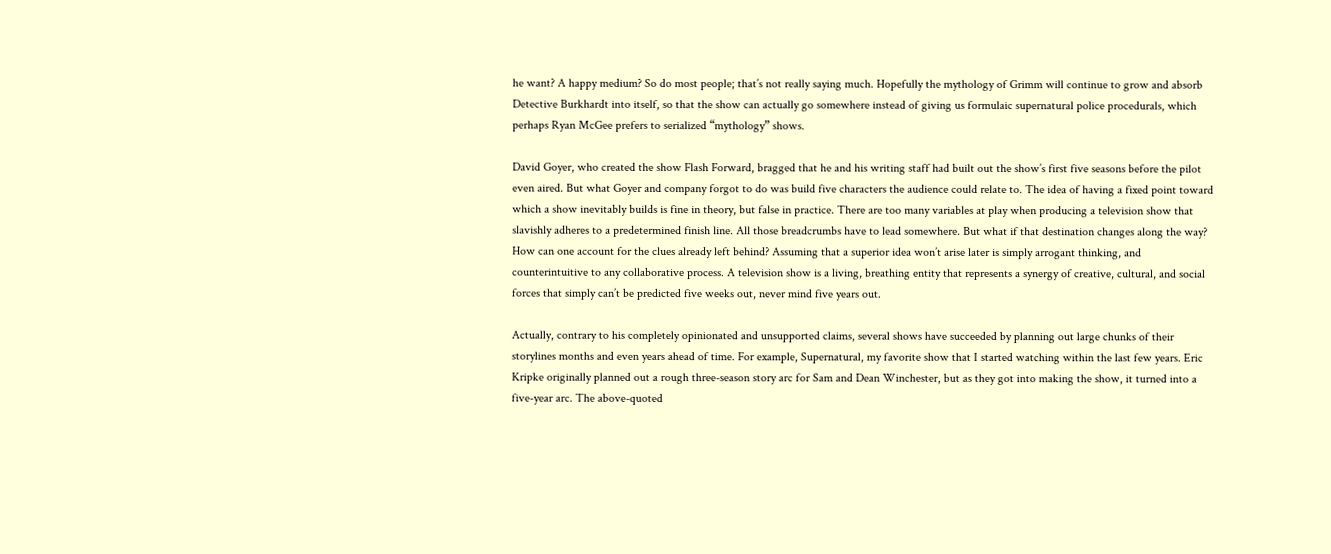he want? A happy medium? So do most people; that’s not really saying much. Hopefully the mythology of Grimm will continue to grow and absorb Detective Burkhardt into itself, so that the show can actually go somewhere instead of giving us formulaic supernatural police procedurals, which perhaps Ryan McGee prefers to serialized “mythology” shows.

David Goyer, who created the show Flash Forward, bragged that he and his writing staff had built out the show’s first five seasons before the pilot even aired. But what Goyer and company forgot to do was build five characters the audience could relate to. The idea of having a fixed point toward which a show inevitably builds is fine in theory, but false in practice. There are too many variables at play when producing a television show that slavishly adheres to a predetermined finish line. All those breadcrumbs have to lead somewhere. But what if that destination changes along the way? How can one account for the clues already left behind? Assuming that a superior idea won’t arise later is simply arrogant thinking, and counterintuitive to any collaborative process. A television show is a living, breathing entity that represents a synergy of creative, cultural, and social forces that simply can’t be predicted five weeks out, never mind five years out.

Actually, contrary to his completely opinionated and unsupported claims, several shows have succeeded by planning out large chunks of their storylines months and even years ahead of time. For example, Supernatural, my favorite show that I started watching within the last few years. Eric Kripke originally planned out a rough three-season story arc for Sam and Dean Winchester, but as they got into making the show, it turned into a five-year arc. The above-quoted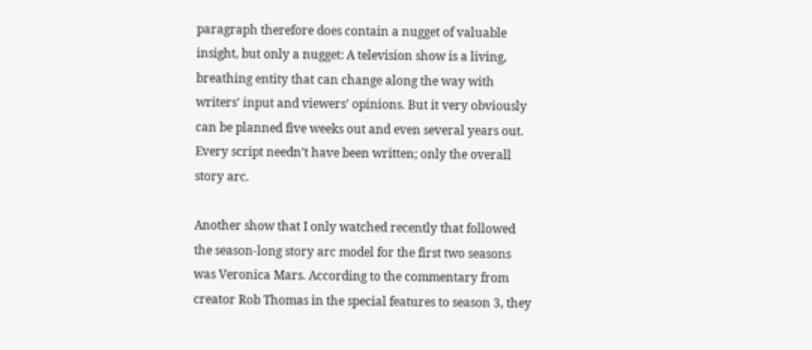paragraph therefore does contain a nugget of valuable insight, but only a nugget: A television show is a living, breathing entity that can change along the way with writers’ input and viewers’ opinions. But it very obviously can be planned five weeks out and even several years out. Every script needn’t have been written; only the overall story arc.

Another show that I only watched recently that followed the season-long story arc model for the first two seasons was Veronica Mars. According to the commentary from creator Rob Thomas in the special features to season 3, they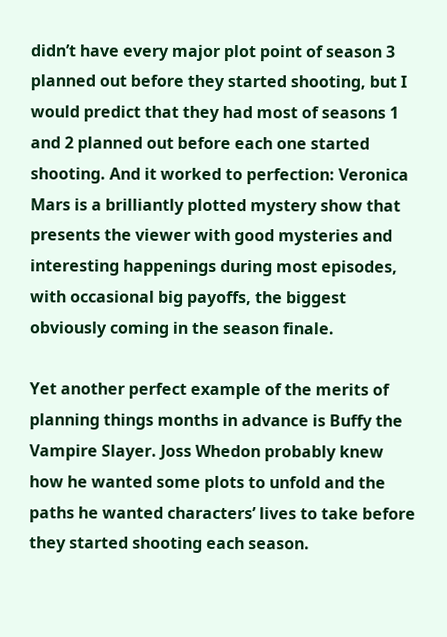didn’t have every major plot point of season 3 planned out before they started shooting, but I would predict that they had most of seasons 1 and 2 planned out before each one started shooting. And it worked to perfection: Veronica Mars is a brilliantly plotted mystery show that presents the viewer with good mysteries and interesting happenings during most episodes, with occasional big payoffs, the biggest obviously coming in the season finale.

Yet another perfect example of the merits of planning things months in advance is Buffy the Vampire Slayer. Joss Whedon probably knew how he wanted some plots to unfold and the paths he wanted characters’ lives to take before they started shooting each season.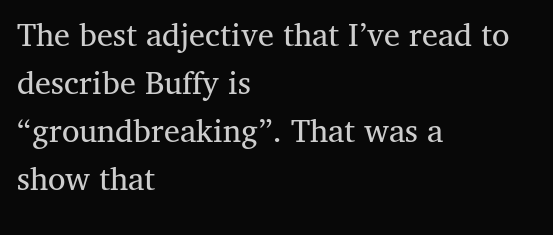The best adjective that I’ve read to describe Buffy is “groundbreaking”. That was a show that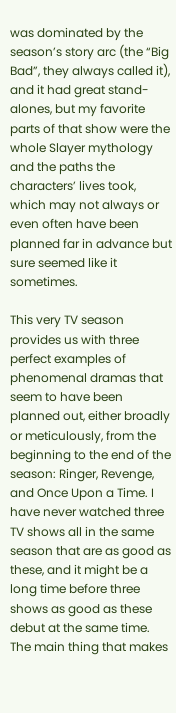was dominated by the season’s story arc (the “Big Bad”, they always called it), and it had great stand-alones, but my favorite parts of that show were the whole Slayer mythology and the paths the characters’ lives took, which may not always or even often have been planned far in advance but sure seemed like it sometimes.

This very TV season provides us with three perfect examples of phenomenal dramas that seem to have been planned out, either broadly or meticulously, from the beginning to the end of the season: Ringer, Revenge, and Once Upon a Time. I have never watched three TV shows all in the same season that are as good as these, and it might be a long time before three shows as good as these debut at the same time. The main thing that makes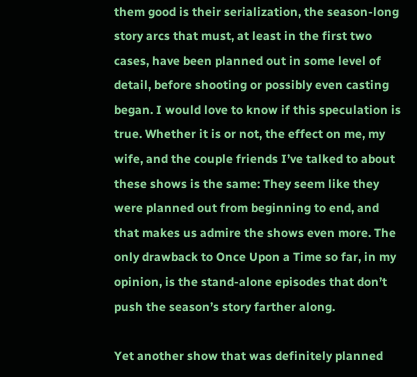them good is their serialization, the season-long story arcs that must, at least in the first two cases, have been planned out in some level of detail, before shooting or possibly even casting began. I would love to know if this speculation is true. Whether it is or not, the effect on me, my wife, and the couple friends I’ve talked to about these shows is the same: They seem like they were planned out from beginning to end, and that makes us admire the shows even more. The only drawback to Once Upon a Time so far, in my opinion, is the stand-alone episodes that don’t push the season’s story farther along.

Yet another show that was definitely planned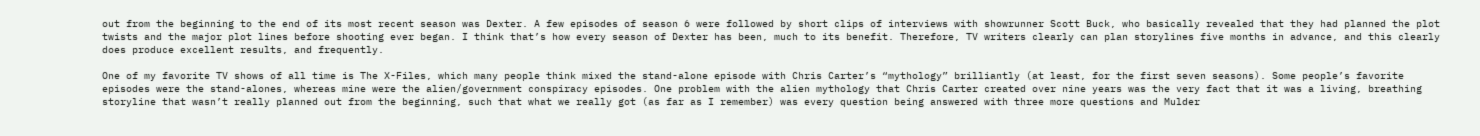out from the beginning to the end of its most recent season was Dexter. A few episodes of season 6 were followed by short clips of interviews with showrunner Scott Buck, who basically revealed that they had planned the plot twists and the major plot lines before shooting ever began. I think that’s how every season of Dexter has been, much to its benefit. Therefore, TV writers clearly can plan storylines five months in advance, and this clearly does produce excellent results, and frequently.

One of my favorite TV shows of all time is The X-Files, which many people think mixed the stand-alone episode with Chris Carter’s “mythology” brilliantly (at least, for the first seven seasons). Some people’s favorite episodes were the stand-alones, whereas mine were the alien/government conspiracy episodes. One problem with the alien mythology that Chris Carter created over nine years was the very fact that it was a living, breathing storyline that wasn’t really planned out from the beginning, such that what we really got (as far as I remember) was every question being answered with three more questions and Mulder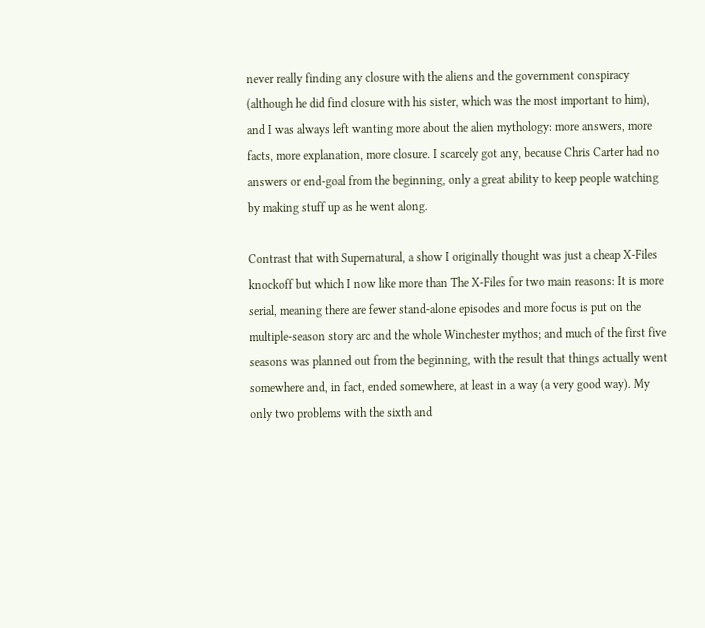never really finding any closure with the aliens and the government conspiracy (although he did find closure with his sister, which was the most important to him), and I was always left wanting more about the alien mythology: more answers, more facts, more explanation, more closure. I scarcely got any, because Chris Carter had no answers or end-goal from the beginning, only a great ability to keep people watching by making stuff up as he went along.

Contrast that with Supernatural, a show I originally thought was just a cheap X-Files knockoff but which I now like more than The X-Files for two main reasons: It is more serial, meaning there are fewer stand-alone episodes and more focus is put on the multiple-season story arc and the whole Winchester mythos; and much of the first five seasons was planned out from the beginning, with the result that things actually went somewhere and, in fact, ended somewhere, at least in a way (a very good way). My only two problems with the sixth and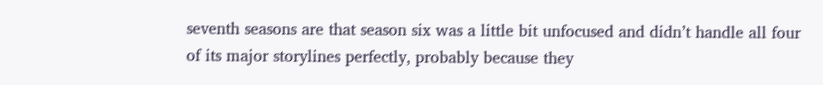seventh seasons are that season six was a little bit unfocused and didn’t handle all four of its major storylines perfectly, probably because they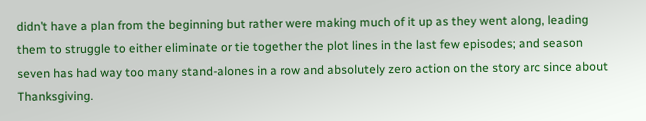didn’t have a plan from the beginning but rather were making much of it up as they went along, leading them to struggle to either eliminate or tie together the plot lines in the last few episodes; and season seven has had way too many stand-alones in a row and absolutely zero action on the story arc since about Thanksgiving.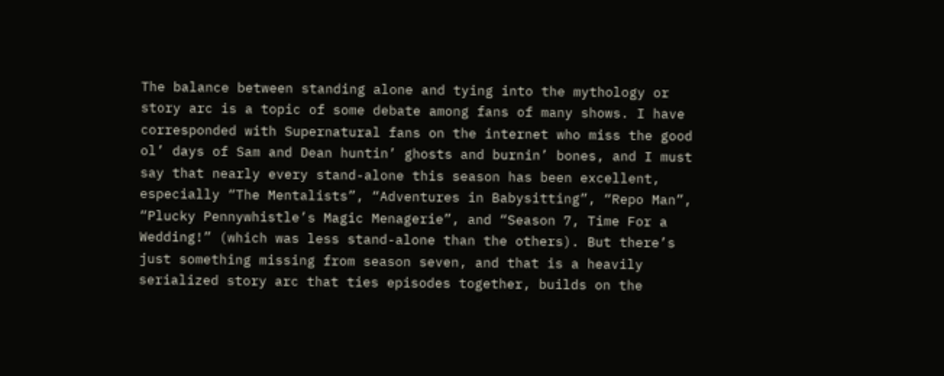The balance between standing alone and tying into the mythology or story arc is a topic of some debate among fans of many shows. I have corresponded with Supernatural fans on the internet who miss the good ol’ days of Sam and Dean huntin’ ghosts and burnin’ bones, and I must say that nearly every stand-alone this season has been excellent, especially “The Mentalists”, “Adventures in Babysitting”, “Repo Man”, “Plucky Pennywhistle’s Magic Menagerie”, and “Season 7, Time For a Wedding!” (which was less stand-alone than the others). But there’s just something missing from season seven, and that is a heavily serialized story arc that ties episodes together, builds on the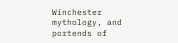Winchester mythology, and portends of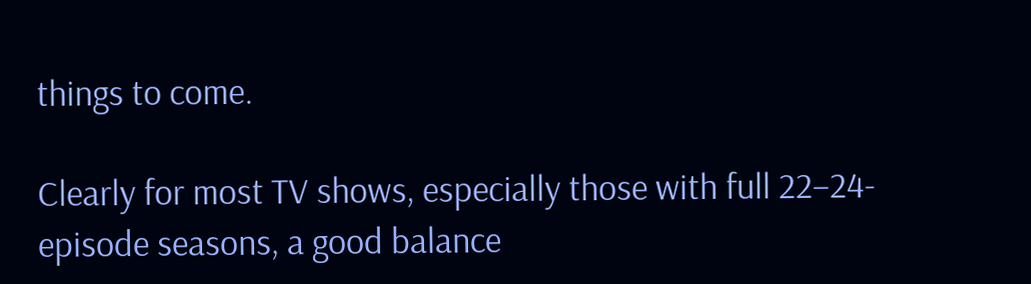things to come.

Clearly for most TV shows, especially those with full 22–24-episode seasons, a good balance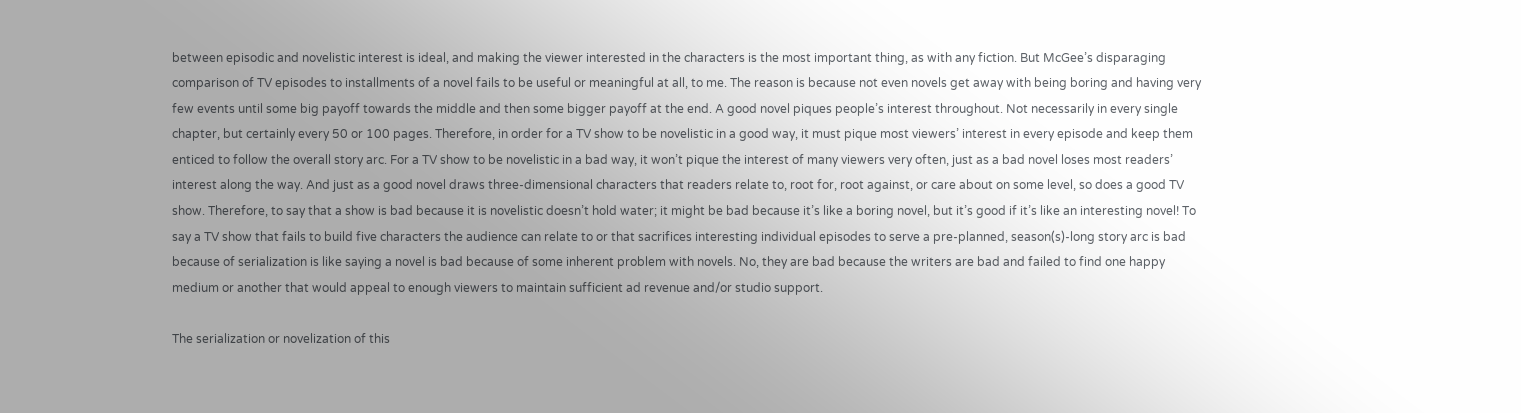between episodic and novelistic interest is ideal, and making the viewer interested in the characters is the most important thing, as with any fiction. But McGee’s disparaging comparison of TV episodes to installments of a novel fails to be useful or meaningful at all, to me. The reason is because not even novels get away with being boring and having very few events until some big payoff towards the middle and then some bigger payoff at the end. A good novel piques people’s interest throughout. Not necessarily in every single chapter, but certainly every 50 or 100 pages. Therefore, in order for a TV show to be novelistic in a good way, it must pique most viewers’ interest in every episode and keep them enticed to follow the overall story arc. For a TV show to be novelistic in a bad way, it won’t pique the interest of many viewers very often, just as a bad novel loses most readers’ interest along the way. And just as a good novel draws three-dimensional characters that readers relate to, root for, root against, or care about on some level, so does a good TV show. Therefore, to say that a show is bad because it is novelistic doesn’t hold water; it might be bad because it’s like a boring novel, but it’s good if it’s like an interesting novel! To say a TV show that fails to build five characters the audience can relate to or that sacrifices interesting individual episodes to serve a pre-planned, season(s)-long story arc is bad because of serialization is like saying a novel is bad because of some inherent problem with novels. No, they are bad because the writers are bad and failed to find one happy medium or another that would appeal to enough viewers to maintain sufficient ad revenue and/or studio support.

The serialization or novelization of this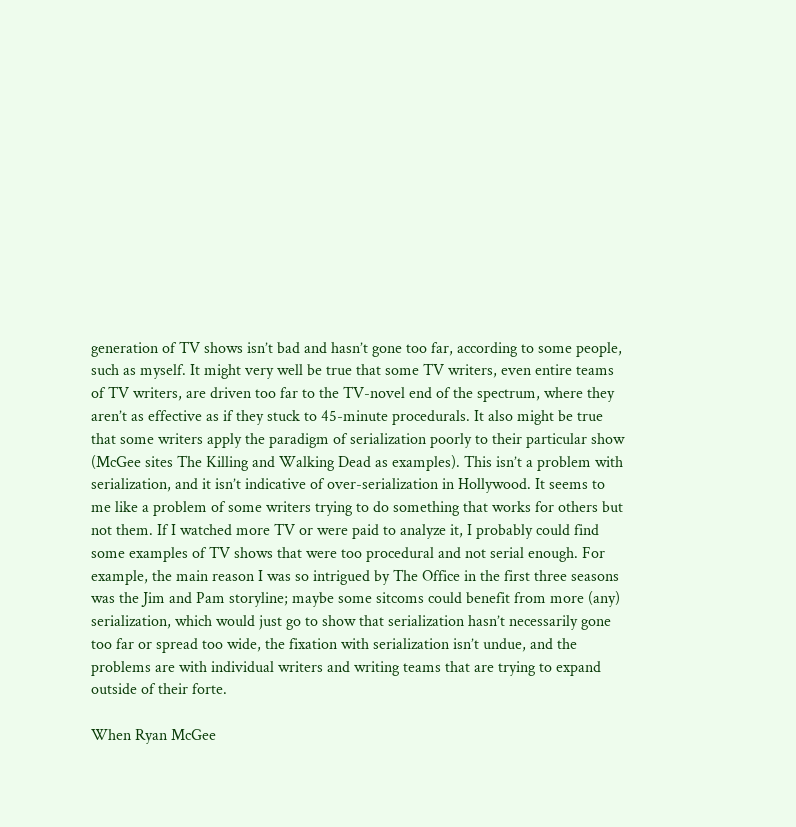generation of TV shows isn’t bad and hasn’t gone too far, according to some people, such as myself. It might very well be true that some TV writers, even entire teams of TV writers, are driven too far to the TV-novel end of the spectrum, where they aren’t as effective as if they stuck to 45-minute procedurals. It also might be true that some writers apply the paradigm of serialization poorly to their particular show (McGee sites The Killing and Walking Dead as examples). This isn’t a problem with serialization, and it isn’t indicative of over-serialization in Hollywood. It seems to me like a problem of some writers trying to do something that works for others but not them. If I watched more TV or were paid to analyze it, I probably could find some examples of TV shows that were too procedural and not serial enough. For example, the main reason I was so intrigued by The Office in the first three seasons was the Jim and Pam storyline; maybe some sitcoms could benefit from more (any) serialization, which would just go to show that serialization hasn’t necessarily gone too far or spread too wide, the fixation with serialization isn’t undue, and the problems are with individual writers and writing teams that are trying to expand outside of their forte.

When Ryan McGee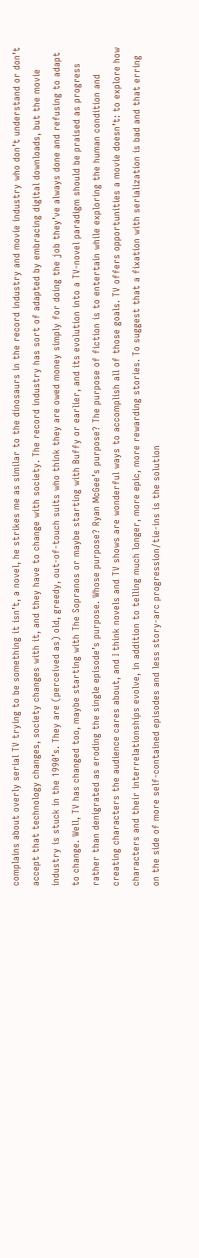complains about overly serial TV trying to be something it isn’t, a novel, he strikes me as similar to the dinosaurs in the record industry and movie industry who don’t understand or don’t accept that technology changes, society changes with it, and they have to change with society. The record industry has sort of adapted by embracing digital downloads, but the movie industry is stuck in the 1990’s. They are (perceived as) old, greedy, out-of-touch suits who think they are owed money simply for doing the job they’ve always done and refusing to adapt to change. Well, TV has changed too, maybe starting with The Sopranos or maybe starting with Buffy or earlier, and its evolution into a TV-novel paradigm should be praised as progress rather than denigrated as eroding the single episode’s purpose. Whose purpose? Ryan McGee’s purpose? The purpose of fiction is to entertain while exploring the human condition and creating characters the audience cares about, and I think novels and TV shows are wonderful ways to accomplish all of those goals. TV offers opportunities a movie doesn’t: to explore how characters and their interrelationships evolve, in addition to telling much longer, more epic, more rewarding stories. To suggest that a fixation with serialization is bad and that erring on the side of more self-contained episodes and less story-arc progression/tie-ins is the solution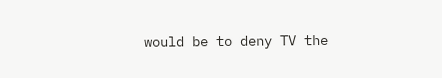would be to deny TV the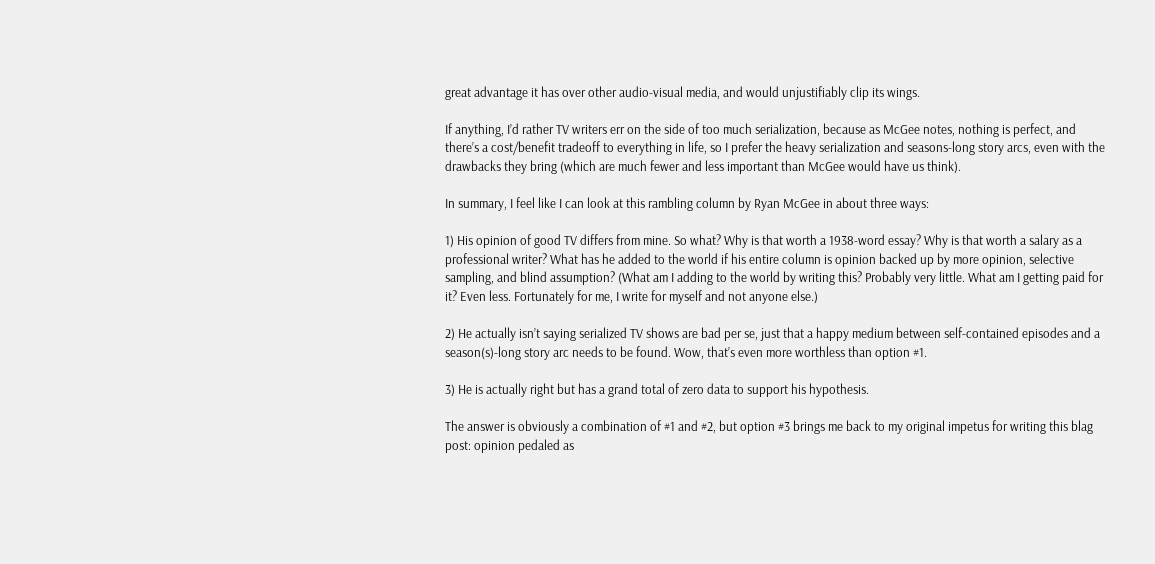great advantage it has over other audio-visual media, and would unjustifiably clip its wings.

If anything, I’d rather TV writers err on the side of too much serialization, because as McGee notes, nothing is perfect, and there’s a cost/benefit tradeoff to everything in life, so I prefer the heavy serialization and seasons-long story arcs, even with the drawbacks they bring (which are much fewer and less important than McGee would have us think).

In summary, I feel like I can look at this rambling column by Ryan McGee in about three ways:

1) His opinion of good TV differs from mine. So what? Why is that worth a 1938-word essay? Why is that worth a salary as a professional writer? What has he added to the world if his entire column is opinion backed up by more opinion, selective sampling, and blind assumption? (What am I adding to the world by writing this? Probably very little. What am I getting paid for it? Even less. Fortunately for me, I write for myself and not anyone else.)

2) He actually isn’t saying serialized TV shows are bad per se, just that a happy medium between self-contained episodes and a season(s)-long story arc needs to be found. Wow, that’s even more worthless than option #1.

3) He is actually right but has a grand total of zero data to support his hypothesis.

The answer is obviously a combination of #1 and #2, but option #3 brings me back to my original impetus for writing this blag post: opinion pedaled as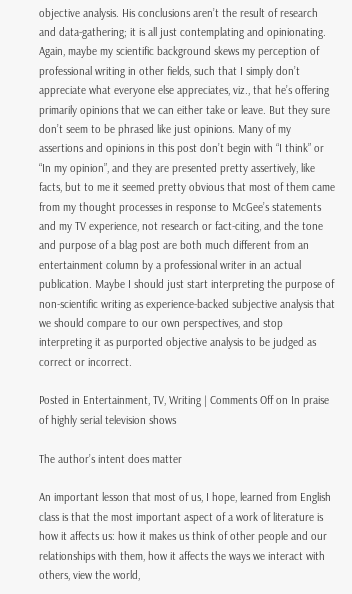objective analysis. His conclusions aren’t the result of research and data-gathering; it is all just contemplating and opinionating. Again, maybe my scientific background skews my perception of professional writing in other fields, such that I simply don’t appreciate what everyone else appreciates, viz., that he’s offering primarily opinions that we can either take or leave. But they sure don’t seem to be phrased like just opinions. Many of my assertions and opinions in this post don’t begin with “I think” or “In my opinion”, and they are presented pretty assertively, like facts, but to me it seemed pretty obvious that most of them came from my thought processes in response to McGee’s statements and my TV experience, not research or fact-citing, and the tone and purpose of a blag post are both much different from an entertainment column by a professional writer in an actual publication. Maybe I should just start interpreting the purpose of non-scientific writing as experience-backed subjective analysis that we should compare to our own perspectives, and stop interpreting it as purported objective analysis to be judged as correct or incorrect.

Posted in Entertainment, TV, Writing | Comments Off on In praise of highly serial television shows

The author’s intent does matter

An important lesson that most of us, I hope, learned from English class is that the most important aspect of a work of literature is how it affects us: how it makes us think of other people and our relationships with them, how it affects the ways we interact with others, view the world,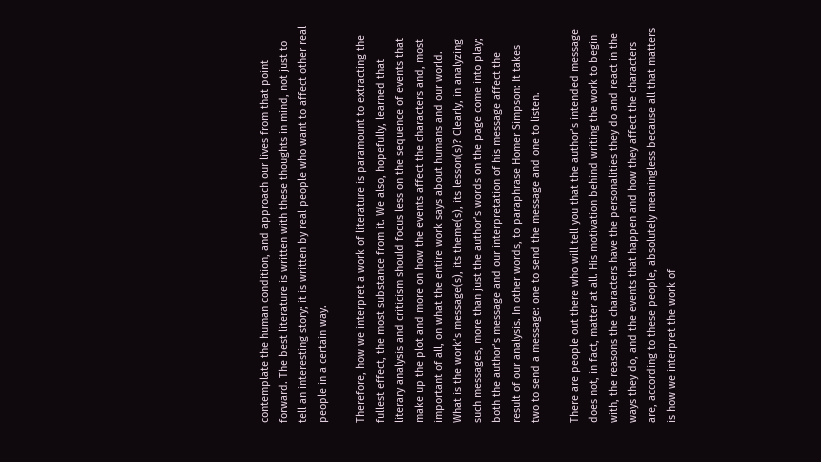contemplate the human condition, and approach our lives from that point forward. The best literature is written with these thoughts in mind, not just to tell an interesting story; it is written by real people who want to affect other real people in a certain way.

Therefore, how we interpret a work of literature is paramount to extracting the fullest effect, the most substance from it. We also, hopefully, learned that literary analysis and criticism should focus less on the sequence of events that make up the plot and more on how the events affect the characters and, most important of all, on what the entire work says about humans and our world. What is the work’s message(s), its theme(s), its lesson(s)? Clearly, in analyzing such messages, more than just the author’s words on the page come into play; both the author’s message and our interpretation of his message affect the result of our analysis. In other words, to paraphrase Homer Simpson: It takes two to send a message: one to send the message and one to listen.

There are people out there who will tell you that the author’s intended message does not, in fact, matter at all. His motivation behind writing the work to begin with, the reasons the characters have the personalities they do and react in the ways they do, and the events that happen and how they affect the characters are, according to these people, absolutely meaningless because all that matters is how we interpret the work of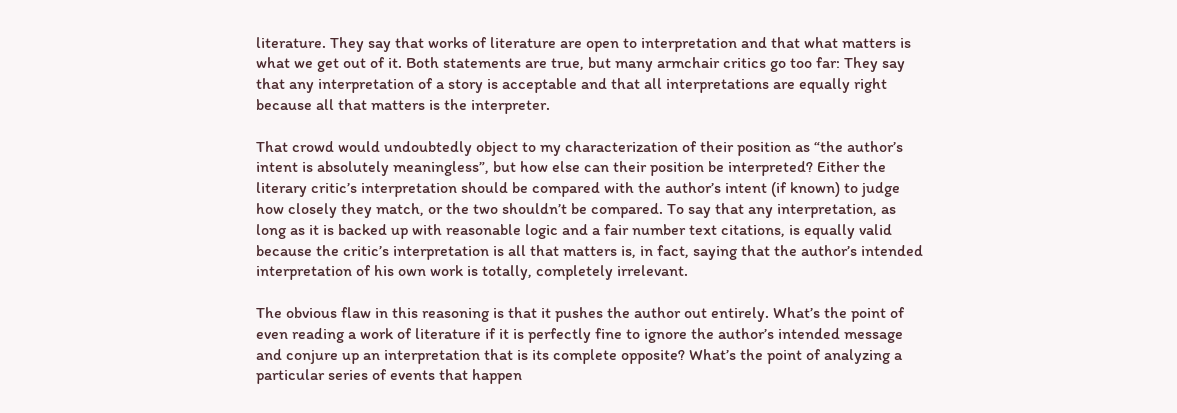literature. They say that works of literature are open to interpretation and that what matters is what we get out of it. Both statements are true, but many armchair critics go too far: They say that any interpretation of a story is acceptable and that all interpretations are equally right because all that matters is the interpreter.

That crowd would undoubtedly object to my characterization of their position as “the author’s intent is absolutely meaningless”, but how else can their position be interpreted? Either the literary critic’s interpretation should be compared with the author’s intent (if known) to judge how closely they match, or the two shouldn’t be compared. To say that any interpretation, as long as it is backed up with reasonable logic and a fair number text citations, is equally valid because the critic’s interpretation is all that matters is, in fact, saying that the author’s intended interpretation of his own work is totally, completely irrelevant.

The obvious flaw in this reasoning is that it pushes the author out entirely. What’s the point of even reading a work of literature if it is perfectly fine to ignore the author’s intended message and conjure up an interpretation that is its complete opposite? What’s the point of analyzing a particular series of events that happen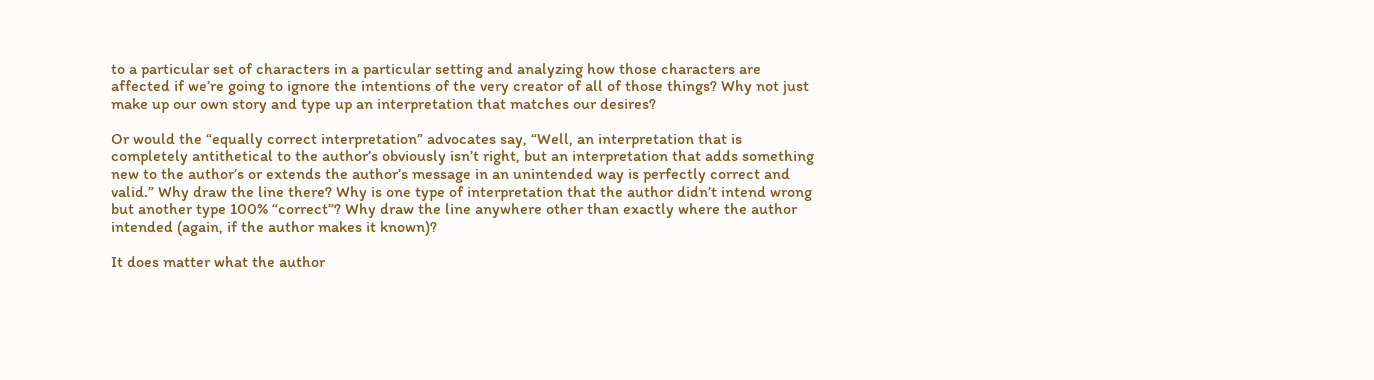to a particular set of characters in a particular setting and analyzing how those characters are affected if we’re going to ignore the intentions of the very creator of all of those things? Why not just make up our own story and type up an interpretation that matches our desires?

Or would the “equally correct interpretation” advocates say, “Well, an interpretation that is completely antithetical to the author’s obviously isn’t right, but an interpretation that adds something new to the author’s or extends the author’s message in an unintended way is perfectly correct and valid.” Why draw the line there? Why is one type of interpretation that the author didn’t intend wrong but another type 100% “correct”? Why draw the line anywhere other than exactly where the author intended (again, if the author makes it known)?

It does matter what the author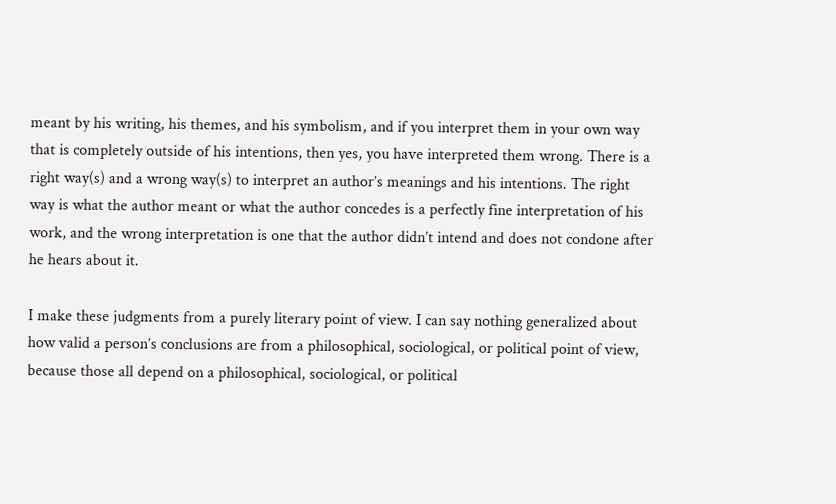meant by his writing, his themes, and his symbolism, and if you interpret them in your own way that is completely outside of his intentions, then yes, you have interpreted them wrong. There is a right way(s) and a wrong way(s) to interpret an author’s meanings and his intentions. The right way is what the author meant or what the author concedes is a perfectly fine interpretation of his work, and the wrong interpretation is one that the author didn’t intend and does not condone after he hears about it.

I make these judgments from a purely literary point of view. I can say nothing generalized about how valid a person’s conclusions are from a philosophical, sociological, or political point of view, because those all depend on a philosophical, sociological, or political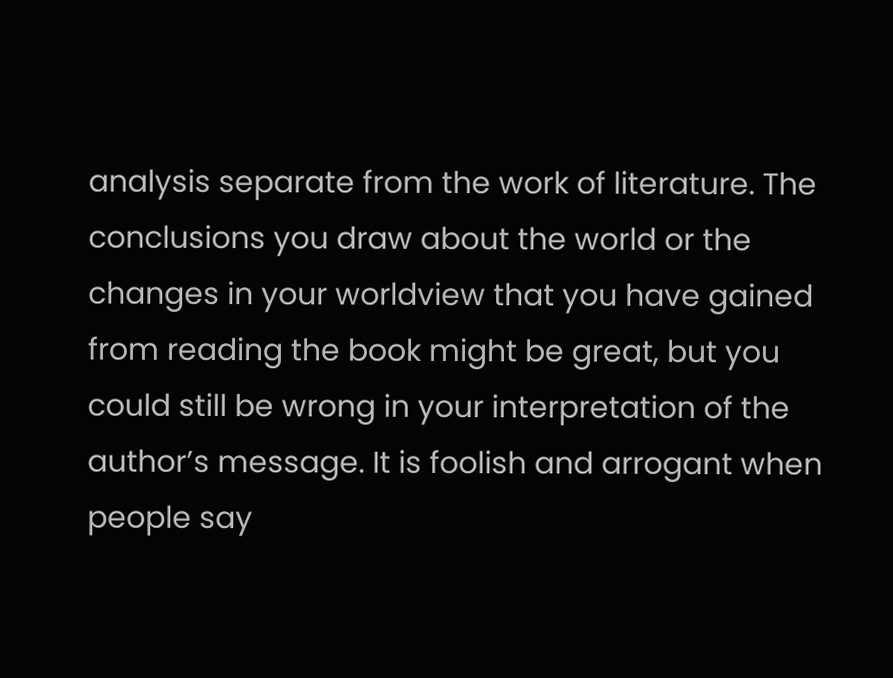analysis separate from the work of literature. The conclusions you draw about the world or the changes in your worldview that you have gained from reading the book might be great, but you could still be wrong in your interpretation of the author’s message. It is foolish and arrogant when people say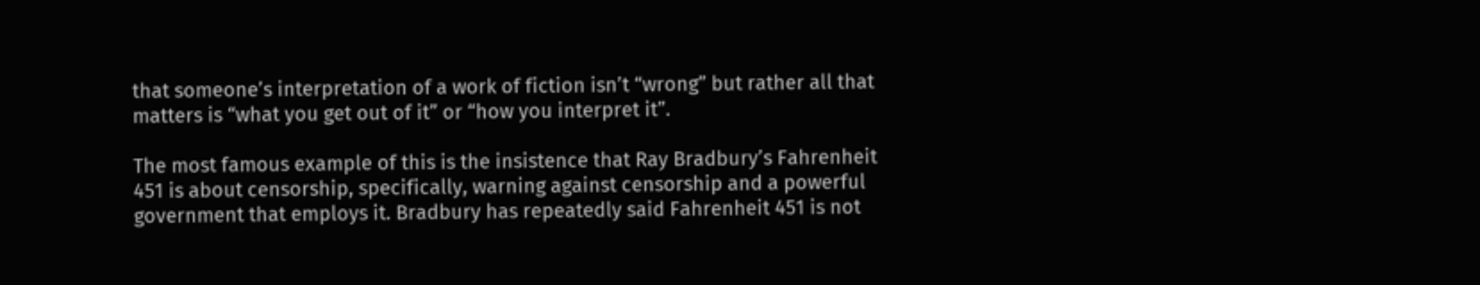that someone’s interpretation of a work of fiction isn’t “wrong” but rather all that matters is “what you get out of it” or “how you interpret it”.

The most famous example of this is the insistence that Ray Bradbury’s Fahrenheit 451 is about censorship, specifically, warning against censorship and a powerful government that employs it. Bradbury has repeatedly said Fahrenheit 451 is not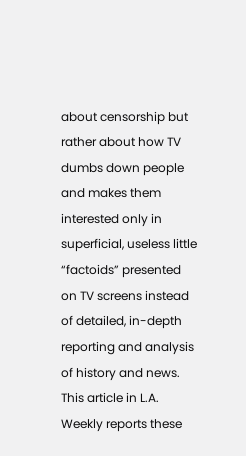about censorship but rather about how TV dumbs down people and makes them interested only in superficial, useless little “factoids” presented on TV screens instead of detailed, in-depth reporting and analysis of history and news. This article in L.A. Weekly reports these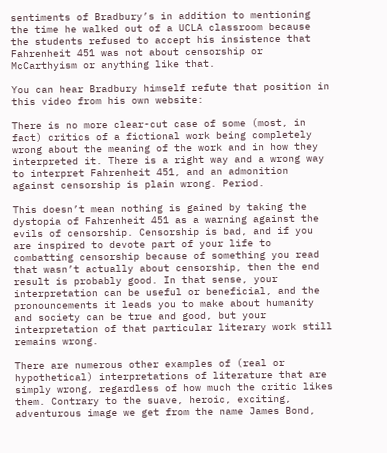sentiments of Bradbury’s in addition to mentioning the time he walked out of a UCLA classroom because the students refused to accept his insistence that Fahrenheit 451 was not about censorship or McCarthyism or anything like that.

You can hear Bradbury himself refute that position in this video from his own website:

There is no more clear-cut case of some (most, in fact) critics of a fictional work being completely wrong about the meaning of the work and in how they interpreted it. There is a right way and a wrong way to interpret Fahrenheit 451, and an admonition against censorship is plain wrong. Period.

This doesn’t mean nothing is gained by taking the dystopia of Fahrenheit 451 as a warning against the evils of censorship. Censorship is bad, and if you are inspired to devote part of your life to combatting censorship because of something you read that wasn’t actually about censorship, then the end result is probably good. In that sense, your interpretation can be useful or beneficial, and the pronouncements it leads you to make about humanity and society can be true and good, but your interpretation of that particular literary work still remains wrong.

There are numerous other examples of (real or hypothetical) interpretations of literature that are simply wrong, regardless of how much the critic likes them. Contrary to the suave, heroic, exciting, adventurous image we get from the name James Bond,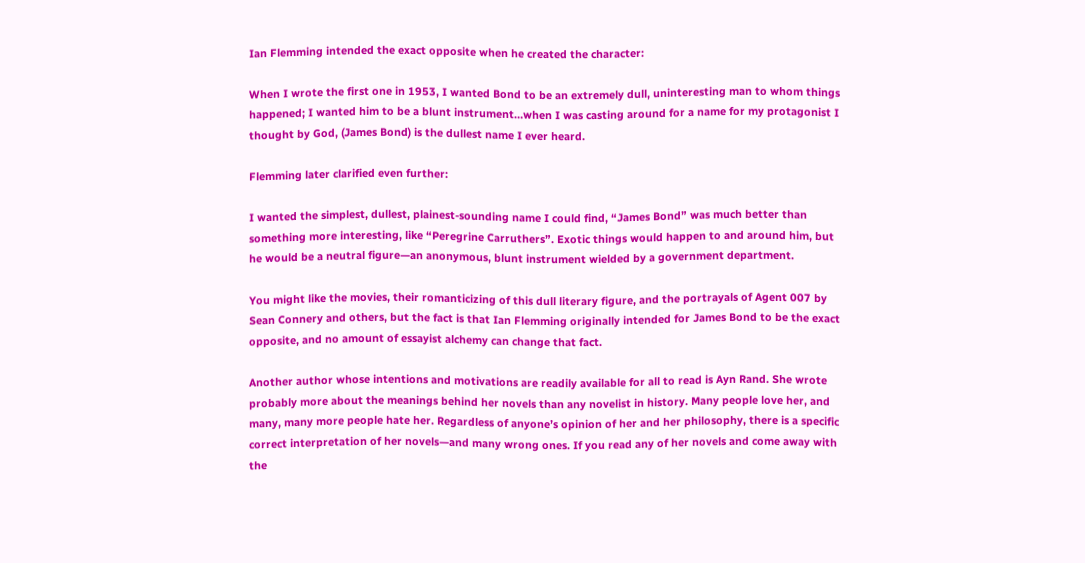Ian Flemming intended the exact opposite when he created the character:

When I wrote the first one in 1953, I wanted Bond to be an extremely dull, uninteresting man to whom things happened; I wanted him to be a blunt instrument…when I was casting around for a name for my protagonist I thought by God, (James Bond) is the dullest name I ever heard.

Flemming later clarified even further:

I wanted the simplest, dullest, plainest-sounding name I could find, “James Bond” was much better than something more interesting, like “Peregrine Carruthers”. Exotic things would happen to and around him, but he would be a neutral figure—an anonymous, blunt instrument wielded by a government department.

You might like the movies, their romanticizing of this dull literary figure, and the portrayals of Agent 007 by Sean Connery and others, but the fact is that Ian Flemming originally intended for James Bond to be the exact opposite, and no amount of essayist alchemy can change that fact.

Another author whose intentions and motivations are readily available for all to read is Ayn Rand. She wrote probably more about the meanings behind her novels than any novelist in history. Many people love her, and many, many more people hate her. Regardless of anyone’s opinion of her and her philosophy, there is a specific correct interpretation of her novels—and many wrong ones. If you read any of her novels and come away with the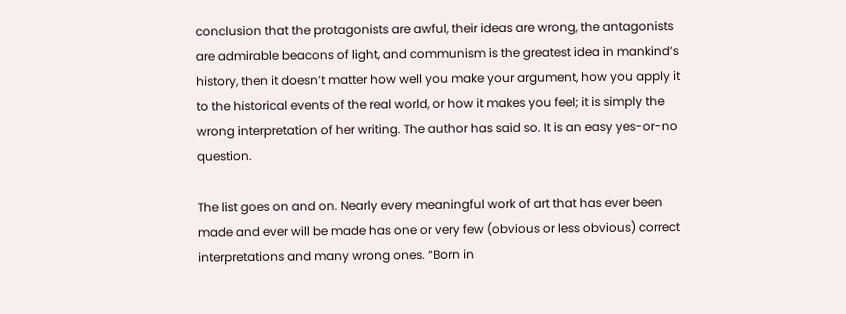conclusion that the protagonists are awful, their ideas are wrong, the antagonists are admirable beacons of light, and communism is the greatest idea in mankind’s history, then it doesn’t matter how well you make your argument, how you apply it to the historical events of the real world, or how it makes you feel; it is simply the wrong interpretation of her writing. The author has said so. It is an easy yes-or-no question.

The list goes on and on. Nearly every meaningful work of art that has ever been made and ever will be made has one or very few (obvious or less obvious) correct interpretations and many wrong ones. “Born in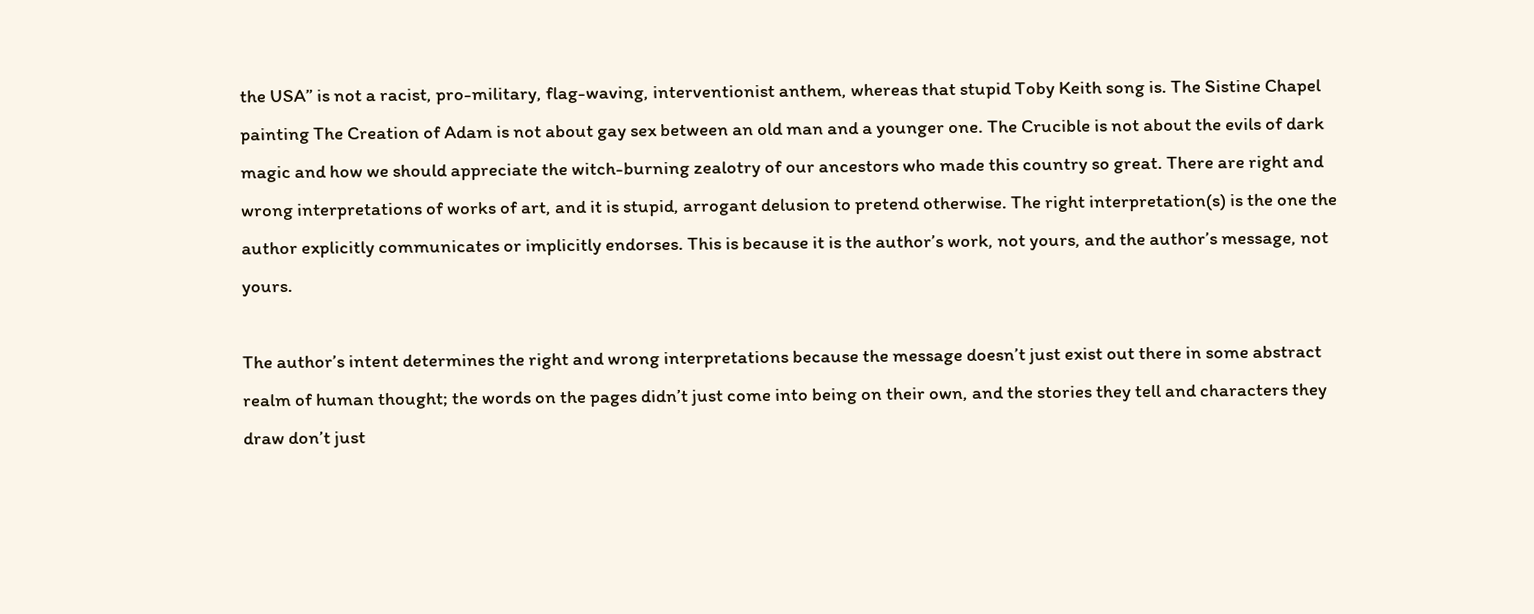the USA” is not a racist, pro-military, flag-waving, interventionist anthem, whereas that stupid Toby Keith song is. The Sistine Chapel painting The Creation of Adam is not about gay sex between an old man and a younger one. The Crucible is not about the evils of dark magic and how we should appreciate the witch-burning zealotry of our ancestors who made this country so great. There are right and wrong interpretations of works of art, and it is stupid, arrogant delusion to pretend otherwise. The right interpretation(s) is the one the author explicitly communicates or implicitly endorses. This is because it is the author’s work, not yours, and the author’s message, not yours.

The author’s intent determines the right and wrong interpretations because the message doesn’t just exist out there in some abstract realm of human thought; the words on the pages didn’t just come into being on their own, and the stories they tell and characters they draw don’t just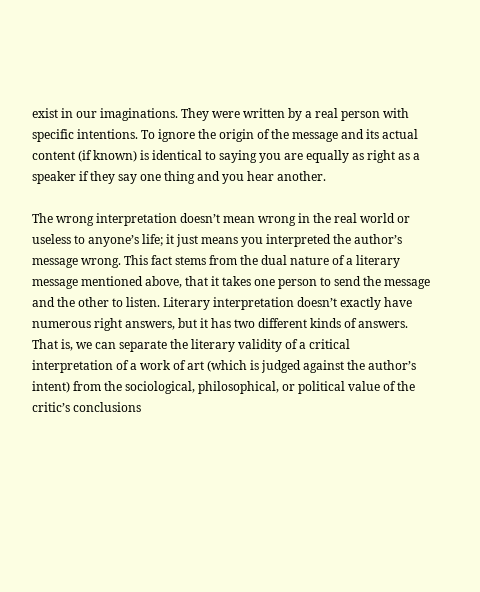exist in our imaginations. They were written by a real person with specific intentions. To ignore the origin of the message and its actual content (if known) is identical to saying you are equally as right as a speaker if they say one thing and you hear another.

The wrong interpretation doesn’t mean wrong in the real world or useless to anyone’s life; it just means you interpreted the author’s message wrong. This fact stems from the dual nature of a literary message mentioned above, that it takes one person to send the message and the other to listen. Literary interpretation doesn’t exactly have numerous right answers, but it has two different kinds of answers. That is, we can separate the literary validity of a critical interpretation of a work of art (which is judged against the author’s intent) from the sociological, philosophical, or political value of the critic’s conclusions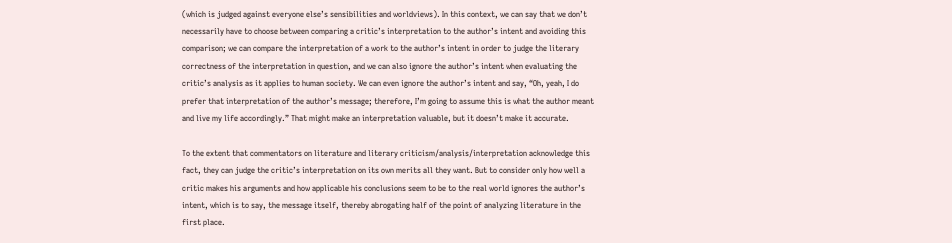(which is judged against everyone else’s sensibilities and worldviews). In this context, we can say that we don’t necessarily have to choose between comparing a critic’s interpretation to the author’s intent and avoiding this comparison; we can compare the interpretation of a work to the author’s intent in order to judge the literary correctness of the interpretation in question, and we can also ignore the author’s intent when evaluating the critic’s analysis as it applies to human society. We can even ignore the author’s intent and say, “Oh, yeah, I do prefer that interpretation of the author’s message; therefore, I’m going to assume this is what the author meant and live my life accordingly.” That might make an interpretation valuable, but it doesn’t make it accurate.

To the extent that commentators on literature and literary criticism/analysis/interpretation acknowledge this fact, they can judge the critic’s interpretation on its own merits all they want. But to consider only how well a critic makes his arguments and how applicable his conclusions seem to be to the real world ignores the author’s intent, which is to say, the message itself, thereby abrogating half of the point of analyzing literature in the first place.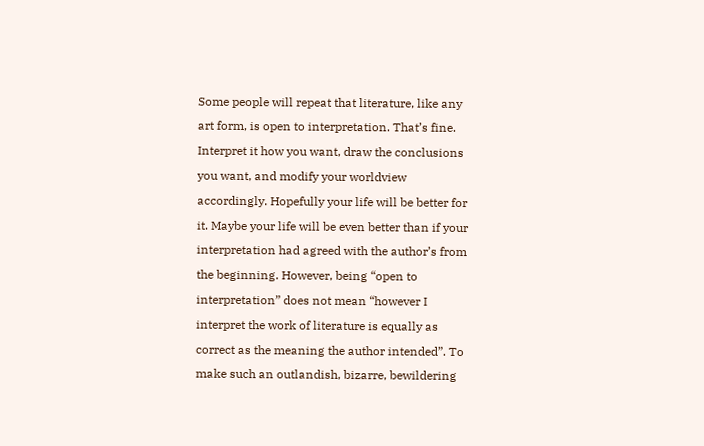Some people will repeat that literature, like any art form, is open to interpretation. That’s fine. Interpret it how you want, draw the conclusions you want, and modify your worldview accordingly. Hopefully your life will be better for it. Maybe your life will be even better than if your interpretation had agreed with the author’s from the beginning. However, being “open to interpretation” does not mean “however I interpret the work of literature is equally as correct as the meaning the author intended”. To make such an outlandish, bizarre, bewildering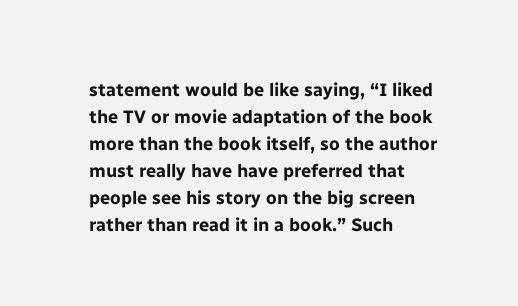statement would be like saying, “I liked the TV or movie adaptation of the book more than the book itself, so the author must really have have preferred that people see his story on the big screen rather than read it in a book.” Such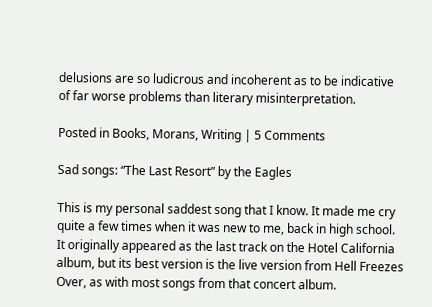delusions are so ludicrous and incoherent as to be indicative of far worse problems than literary misinterpretation.

Posted in Books, Morans, Writing | 5 Comments

Sad songs: “The Last Resort” by the Eagles

This is my personal saddest song that I know. It made me cry quite a few times when it was new to me, back in high school. It originally appeared as the last track on the Hotel California album, but its best version is the live version from Hell Freezes Over, as with most songs from that concert album.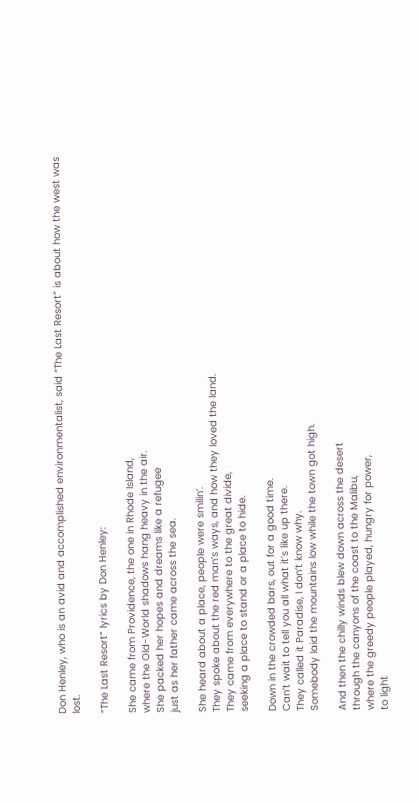Don Henley, who is an avid and accomplished environmentalist, said “The Last Resort” is about how the west was lost.

“The Last Resort” lyrics by Don Henley:

She came from Providence, the one in Rhode Island,
where the Old-World shadows hang heavy in the air.
She packed her hopes and dreams like a refugee
just as her father came across the sea.

She heard about a place, people were smilin’.
They spoke about the red man’s ways, and how they loved the land.
They came from everywhere to the great divide,
seeking a place to stand or a place to hide.

Down in the crowded bars, out for a good time.
Can’t wait to tell you all what it’s like up there.
They called it Paradise, I don’t know why.
Somebody laid the mountains low while the town got high.

And then the chilly winds blew down across the desert
through the canyons of the coast to the Malibu,
where the greedy people played, hungry for power,
to light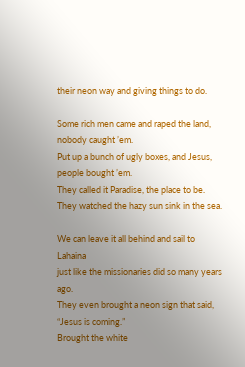their neon way and giving things to do.

Some rich men came and raped the land, nobody caught ’em.
Put up a bunch of ugly boxes, and Jesus, people bought ’em.
They called it Paradise, the place to be.
They watched the hazy sun sink in the sea.

We can leave it all behind and sail to Lahaina
just like the missionaries did so many years ago.
They even brought a neon sign that said, “Jesus is coming.”
Brought the white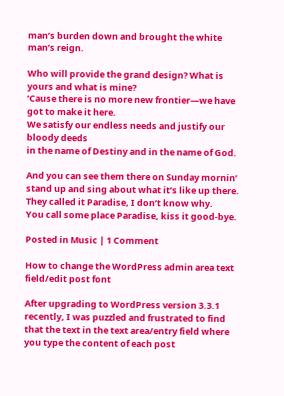man’s burden down and brought the white man’s reign.

Who will provide the grand design? What is yours and what is mine?
’Cause there is no more new frontier—we have got to make it here.
We satisfy our endless needs and justify our bloody deeds
in the name of Destiny and in the name of God.

And you can see them there on Sunday mornin’
stand up and sing about what it’s like up there.
They called it Paradise, I don’t know why.
You call some place Paradise, kiss it good-bye.

Posted in Music | 1 Comment

How to change the WordPress admin area text field/edit post font

After upgrading to WordPress version 3.3.1 recently, I was puzzled and frustrated to find that the text in the text area/entry field where you type the content of each post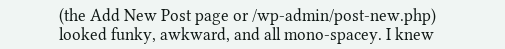(the Add New Post page or /wp-admin/post-new.php) looked funky, awkward, and all mono-spacey. I knew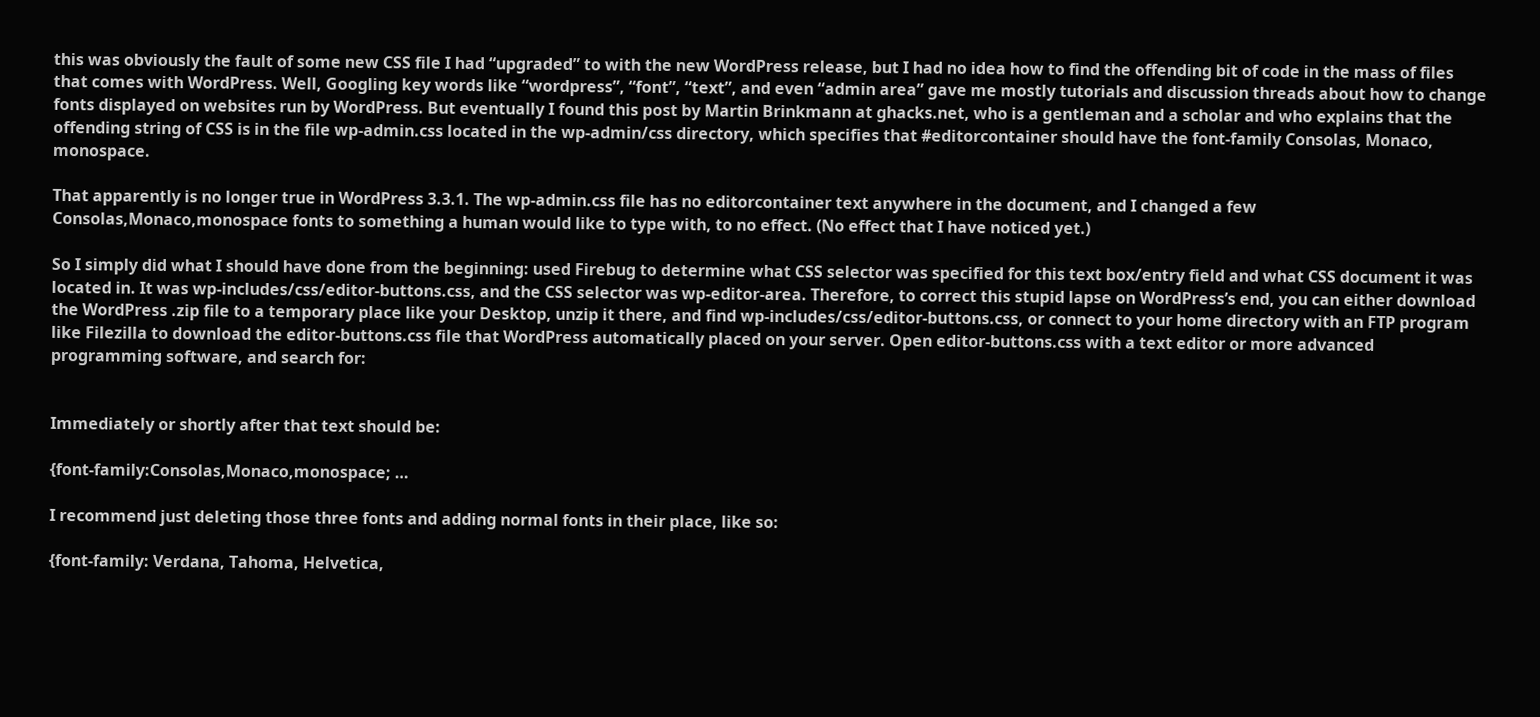this was obviously the fault of some new CSS file I had “upgraded” to with the new WordPress release, but I had no idea how to find the offending bit of code in the mass of files that comes with WordPress. Well, Googling key words like “wordpress”, “font”, “text”, and even “admin area” gave me mostly tutorials and discussion threads about how to change fonts displayed on websites run by WordPress. But eventually I found this post by Martin Brinkmann at ghacks.net, who is a gentleman and a scholar and who explains that the offending string of CSS is in the file wp-admin.css located in the wp-admin/css directory, which specifies that #editorcontainer should have the font-family Consolas, Monaco, monospace.

That apparently is no longer true in WordPress 3.3.1. The wp-admin.css file has no editorcontainer text anywhere in the document, and I changed a few Consolas,Monaco,monospace fonts to something a human would like to type with, to no effect. (No effect that I have noticed yet.)

So I simply did what I should have done from the beginning: used Firebug to determine what CSS selector was specified for this text box/entry field and what CSS document it was located in. It was wp-includes/css/editor-buttons.css, and the CSS selector was wp-editor-area. Therefore, to correct this stupid lapse on WordPress’s end, you can either download the WordPress .zip file to a temporary place like your Desktop, unzip it there, and find wp-includes/css/editor-buttons.css, or connect to your home directory with an FTP program like Filezilla to download the editor-buttons.css file that WordPress automatically placed on your server. Open editor-buttons.css with a text editor or more advanced programming software, and search for:


Immediately or shortly after that text should be:

{font-family:Consolas,Monaco,monospace; …

I recommend just deleting those three fonts and adding normal fonts in their place, like so:

{font-family: Verdana, Tahoma, Helvetica,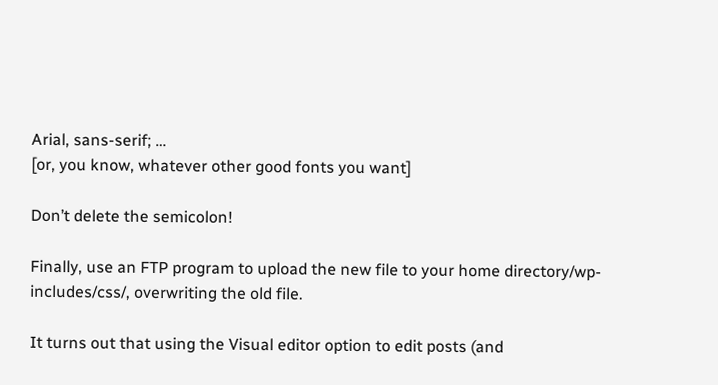Arial, sans-serif; …
[or, you know, whatever other good fonts you want]

Don’t delete the semicolon!

Finally, use an FTP program to upload the new file to your home directory/wp-includes/css/, overwriting the old file.

It turns out that using the Visual editor option to edit posts (and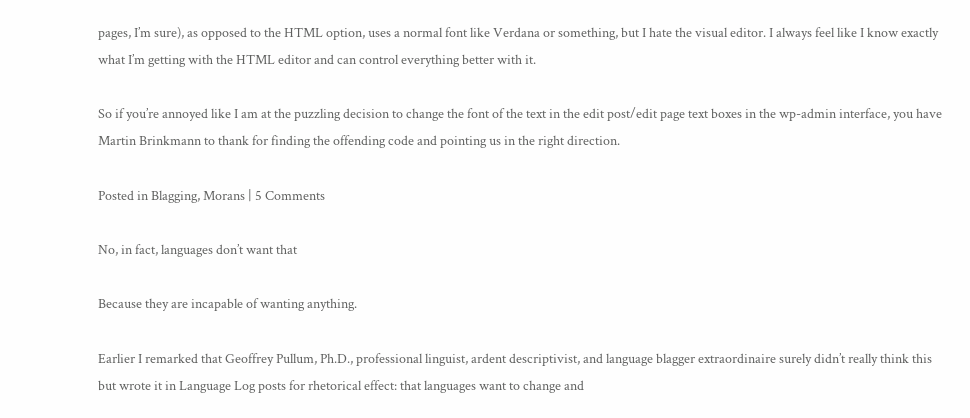pages, I’m sure), as opposed to the HTML option, uses a normal font like Verdana or something, but I hate the visual editor. I always feel like I know exactly what I’m getting with the HTML editor and can control everything better with it.

So if you’re annoyed like I am at the puzzling decision to change the font of the text in the edit post/edit page text boxes in the wp-admin interface, you have Martin Brinkmann to thank for finding the offending code and pointing us in the right direction.

Posted in Blagging, Morans | 5 Comments

No, in fact, languages don’t want that

Because they are incapable of wanting anything.

Earlier I remarked that Geoffrey Pullum, Ph.D., professional linguist, ardent descriptivist, and language blagger extraordinaire surely didn’t really think this but wrote it in Language Log posts for rhetorical effect: that languages want to change and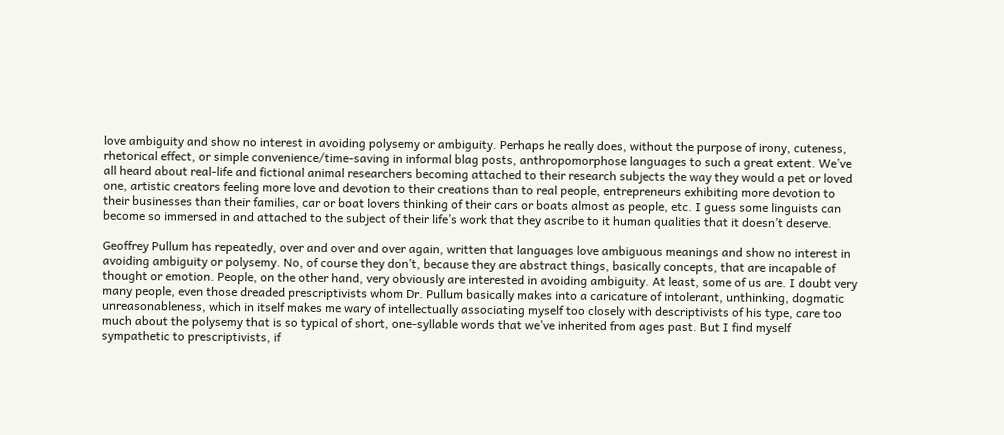love ambiguity and show no interest in avoiding polysemy or ambiguity. Perhaps he really does, without the purpose of irony, cuteness, rhetorical effect, or simple convenience/time-saving in informal blag posts, anthropomorphose languages to such a great extent. We’ve all heard about real-life and fictional animal researchers becoming attached to their research subjects the way they would a pet or loved one, artistic creators feeling more love and devotion to their creations than to real people, entrepreneurs exhibiting more devotion to their businesses than their families, car or boat lovers thinking of their cars or boats almost as people, etc. I guess some linguists can become so immersed in and attached to the subject of their life’s work that they ascribe to it human qualities that it doesn’t deserve.

Geoffrey Pullum has repeatedly, over and over and over again, written that languages love ambiguous meanings and show no interest in avoiding ambiguity or polysemy. No, of course they don’t, because they are abstract things, basically concepts, that are incapable of thought or emotion. People, on the other hand, very obviously are interested in avoiding ambiguity. At least, some of us are. I doubt very many people, even those dreaded prescriptivists whom Dr. Pullum basically makes into a caricature of intolerant, unthinking, dogmatic unreasonableness, which in itself makes me wary of intellectually associating myself too closely with descriptivists of his type, care too much about the polysemy that is so typical of short, one-syllable words that we’ve inherited from ages past. But I find myself sympathetic to prescriptivists, if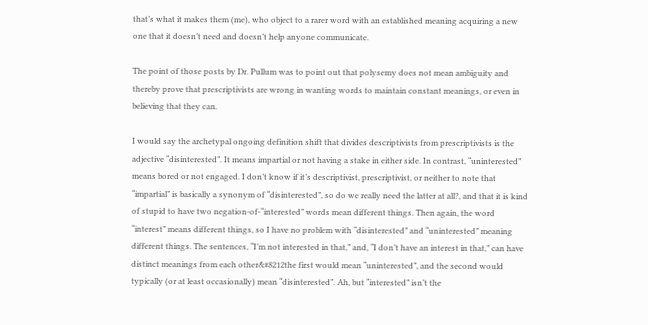that’s what it makes them (me), who object to a rarer word with an established meaning acquiring a new one that it doesn’t need and doesn’t help anyone communicate.

The point of those posts by Dr. Pullum was to point out that polysemy does not mean ambiguity and thereby prove that prescriptivists are wrong in wanting words to maintain constant meanings, or even in believing that they can.

I would say the archetypal ongoing definition shift that divides descriptivists from prescriptivists is the adjective “disinterested”. It means impartial or not having a stake in either side. In contrast, “uninterested” means bored or not engaged. I don’t know if it’s descriptivist, prescriptivist, or neither to note that “impartial” is basically a synonym of “disinterested”, so do we really need the latter at all?, and that it is kind of stupid to have two negation-of-“interested” words mean different things. Then again, the word “interest” means different things, so I have no problem with “disinterested” and “uninterested” meaning different things. The sentences, “I’m not interested in that,” and, “I don’t have an interest in that,” can have distinct meanings from each other&#8212the first would mean “uninterested”, and the second would typically (or at least occasionally) mean “disinterested”. Ah, but “interested” isn’t the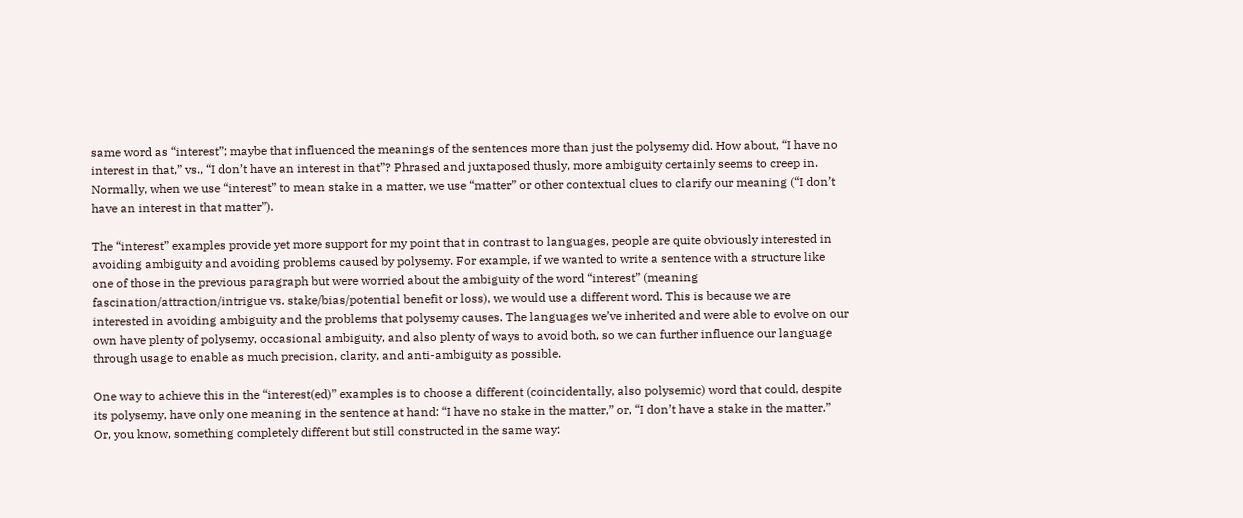same word as “interest”; maybe that influenced the meanings of the sentences more than just the polysemy did. How about, “I have no interest in that,” vs., “I don’t have an interest in that”? Phrased and juxtaposed thusly, more ambiguity certainly seems to creep in. Normally, when we use “interest” to mean stake in a matter, we use “matter” or other contextual clues to clarify our meaning (“I don’t have an interest in that matter”).

The “interest” examples provide yet more support for my point that in contrast to languages, people are quite obviously interested in avoiding ambiguity and avoiding problems caused by polysemy. For example, if we wanted to write a sentence with a structure like one of those in the previous paragraph but were worried about the ambiguity of the word “interest” (meaning fascination/attraction/intrigue vs. stake/bias/potential benefit or loss), we would use a different word. This is because we are interested in avoiding ambiguity and the problems that polysemy causes. The languages we’ve inherited and were able to evolve on our own have plenty of polysemy, occasional ambiguity, and also plenty of ways to avoid both, so we can further influence our language through usage to enable as much precision, clarity, and anti-ambiguity as possible.

One way to achieve this in the “interest(ed)” examples is to choose a different (coincidentally, also polysemic) word that could, despite its polysemy, have only one meaning in the sentence at hand: “I have no stake in the matter,” or, “I don’t have a stake in the matter.” Or, you know, something completely different but still constructed in the same way: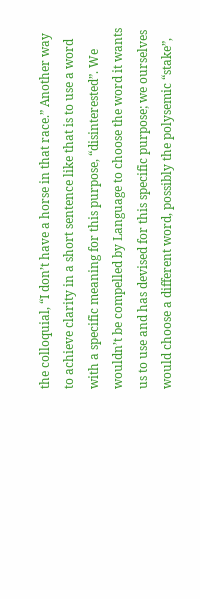the colloquial, “I don’t have a horse in that race.” Another way to achieve clarity in a short sentence like that is to use a word with a specific meaning for this purpose, “disinterested”. We wouldn’t be compelled by Language to choose the word it wants us to use and has devised for this specific purpose; we ourselves would choose a different word, possibly the polysemic “stake”,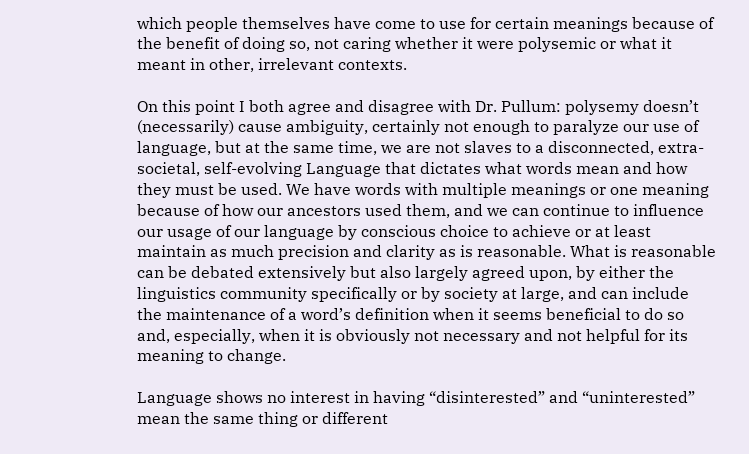which people themselves have come to use for certain meanings because of the benefit of doing so, not caring whether it were polysemic or what it meant in other, irrelevant contexts.

On this point I both agree and disagree with Dr. Pullum: polysemy doesn’t (necessarily) cause ambiguity, certainly not enough to paralyze our use of language, but at the same time, we are not slaves to a disconnected, extra-societal, self-evolving Language that dictates what words mean and how they must be used. We have words with multiple meanings or one meaning because of how our ancestors used them, and we can continue to influence our usage of our language by conscious choice to achieve or at least maintain as much precision and clarity as is reasonable. What is reasonable can be debated extensively but also largely agreed upon, by either the linguistics community specifically or by society at large, and can include the maintenance of a word’s definition when it seems beneficial to do so and, especially, when it is obviously not necessary and not helpful for its meaning to change.

Language shows no interest in having “disinterested” and “uninterested” mean the same thing or different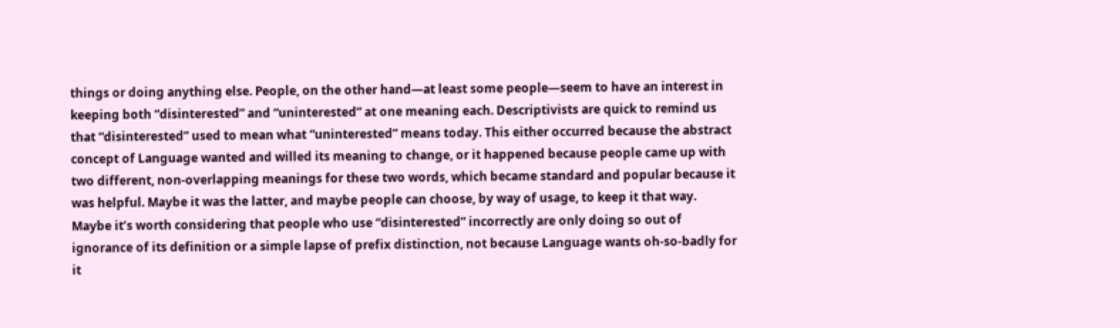things or doing anything else. People, on the other hand—at least some people—seem to have an interest in keeping both “disinterested” and “uninterested” at one meaning each. Descriptivists are quick to remind us that “disinterested” used to mean what “uninterested” means today. This either occurred because the abstract concept of Language wanted and willed its meaning to change, or it happened because people came up with two different, non-overlapping meanings for these two words, which became standard and popular because it was helpful. Maybe it was the latter, and maybe people can choose, by way of usage, to keep it that way. Maybe it’s worth considering that people who use “disinterested” incorrectly are only doing so out of ignorance of its definition or a simple lapse of prefix distinction, not because Language wants oh-so-badly for it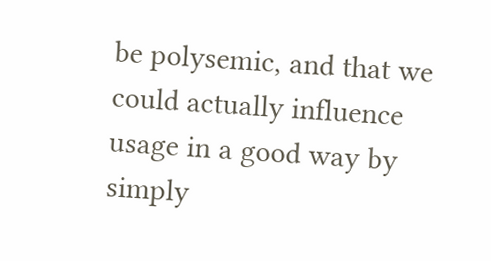be polysemic, and that we could actually influence usage in a good way by simply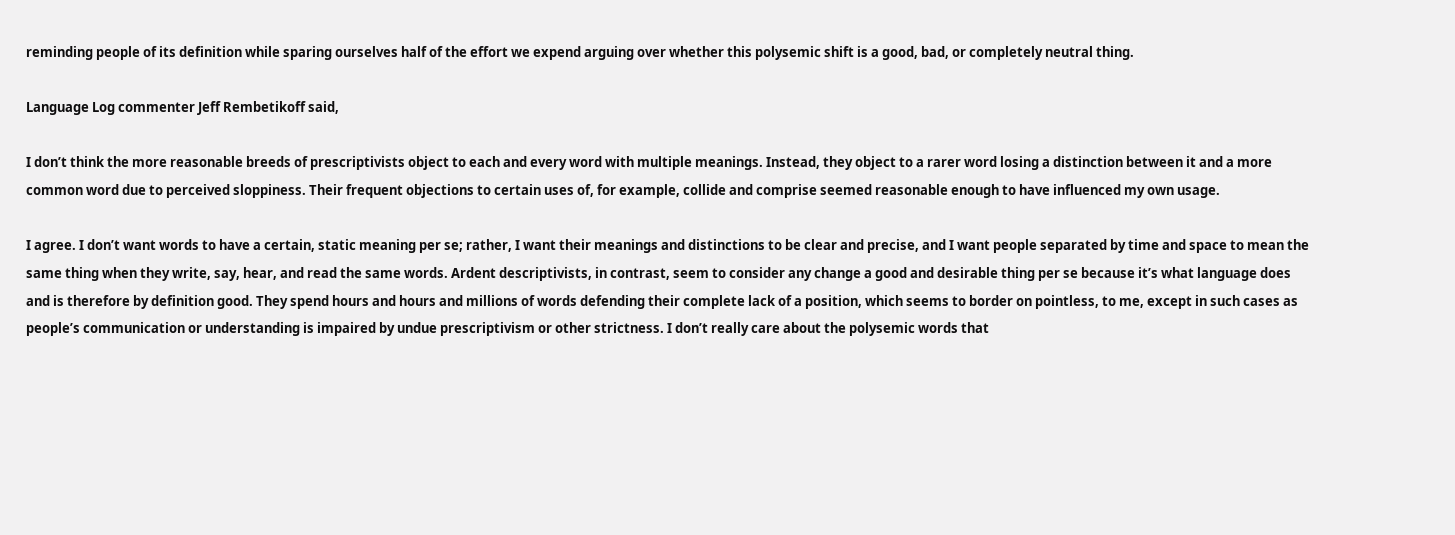reminding people of its definition while sparing ourselves half of the effort we expend arguing over whether this polysemic shift is a good, bad, or completely neutral thing.

Language Log commenter Jeff Rembetikoff said,

I don’t think the more reasonable breeds of prescriptivists object to each and every word with multiple meanings. Instead, they object to a rarer word losing a distinction between it and a more common word due to perceived sloppiness. Their frequent objections to certain uses of, for example, collide and comprise seemed reasonable enough to have influenced my own usage.

I agree. I don’t want words to have a certain, static meaning per se; rather, I want their meanings and distinctions to be clear and precise, and I want people separated by time and space to mean the same thing when they write, say, hear, and read the same words. Ardent descriptivists, in contrast, seem to consider any change a good and desirable thing per se because it’s what language does and is therefore by definition good. They spend hours and hours and millions of words defending their complete lack of a position, which seems to border on pointless, to me, except in such cases as people’s communication or understanding is impaired by undue prescriptivism or other strictness. I don’t really care about the polysemic words that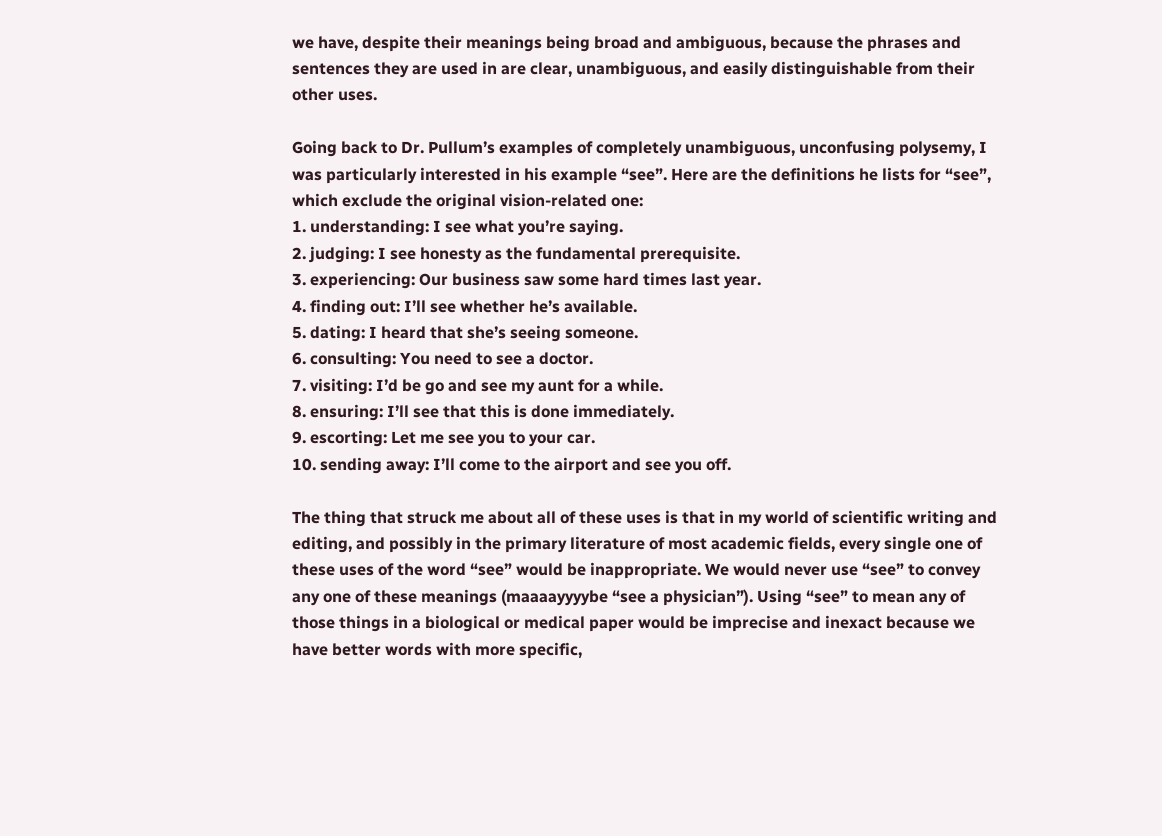we have, despite their meanings being broad and ambiguous, because the phrases and sentences they are used in are clear, unambiguous, and easily distinguishable from their other uses.

Going back to Dr. Pullum’s examples of completely unambiguous, unconfusing polysemy, I was particularly interested in his example “see”. Here are the definitions he lists for “see”, which exclude the original vision-related one:
1. understanding: I see what you’re saying.
2. judging: I see honesty as the fundamental prerequisite.
3. experiencing: Our business saw some hard times last year.
4. finding out: I’ll see whether he’s available.
5. dating: I heard that she’s seeing someone.
6. consulting: You need to see a doctor.
7. visiting: I’d be go and see my aunt for a while.
8. ensuring: I’ll see that this is done immediately.
9. escorting: Let me see you to your car.
10. sending away: I’ll come to the airport and see you off.

The thing that struck me about all of these uses is that in my world of scientific writing and editing, and possibly in the primary literature of most academic fields, every single one of these uses of the word “see” would be inappropriate. We would never use “see” to convey any one of these meanings (maaaayyyybe “see a physician”). Using “see” to mean any of those things in a biological or medical paper would be imprecise and inexact because we have better words with more specific,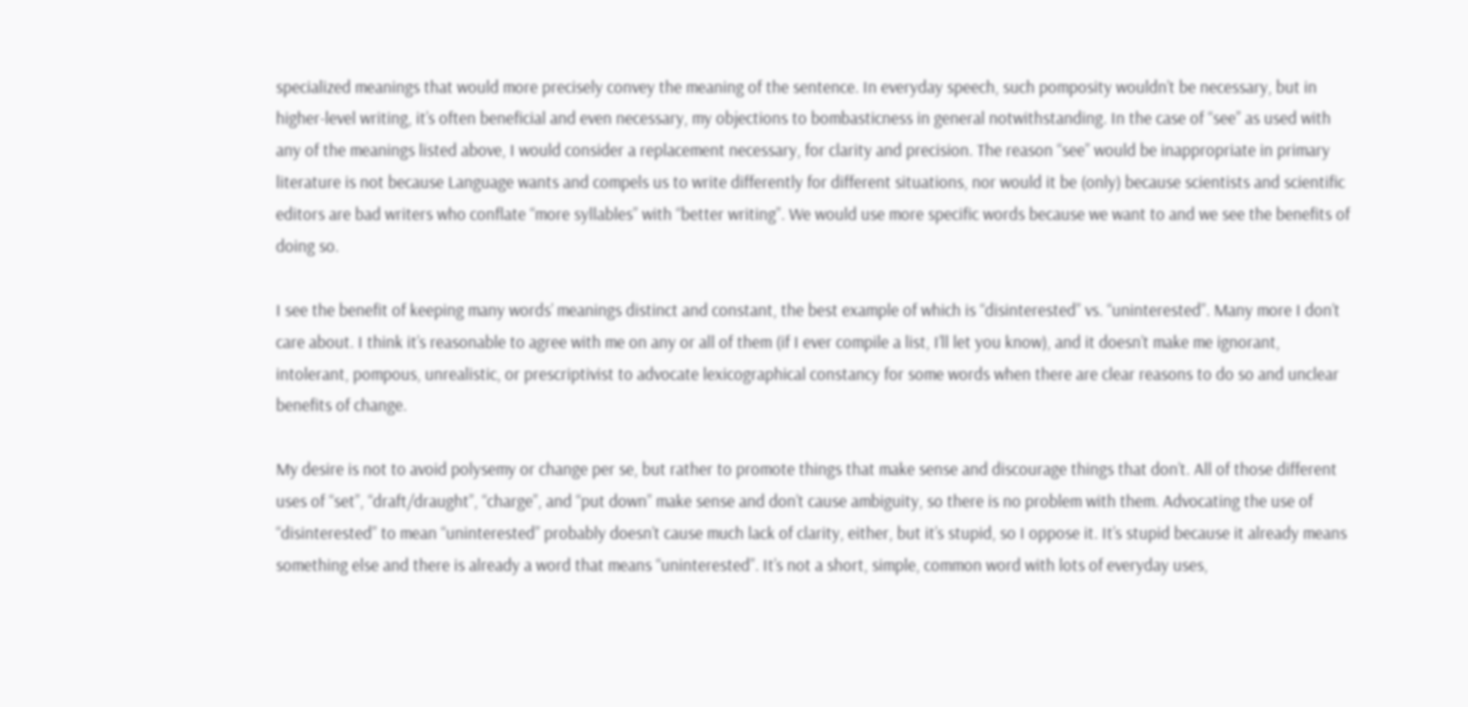specialized meanings that would more precisely convey the meaning of the sentence. In everyday speech, such pomposity wouldn’t be necessary, but in higher-level writing, it’s often beneficial and even necessary, my objections to bombasticness in general notwithstanding. In the case of “see” as used with any of the meanings listed above, I would consider a replacement necessary, for clarity and precision. The reason “see” would be inappropriate in primary literature is not because Language wants and compels us to write differently for different situations, nor would it be (only) because scientists and scientific editors are bad writers who conflate “more syllables” with “better writing”. We would use more specific words because we want to and we see the benefits of doing so.

I see the benefit of keeping many words’ meanings distinct and constant, the best example of which is “disinterested” vs. “uninterested”. Many more I don’t care about. I think it’s reasonable to agree with me on any or all of them (if I ever compile a list, I’ll let you know), and it doesn’t make me ignorant, intolerant, pompous, unrealistic, or prescriptivist to advocate lexicographical constancy for some words when there are clear reasons to do so and unclear benefits of change.

My desire is not to avoid polysemy or change per se, but rather to promote things that make sense and discourage things that don’t. All of those different uses of “set”, “draft/draught”, “charge”, and “put down” make sense and don’t cause ambiguity, so there is no problem with them. Advocating the use of “disinterested” to mean “uninterested” probably doesn’t cause much lack of clarity, either, but it’s stupid, so I oppose it. It’s stupid because it already means something else and there is already a word that means “uninterested”. It’s not a short, simple, common word with lots of everyday uses,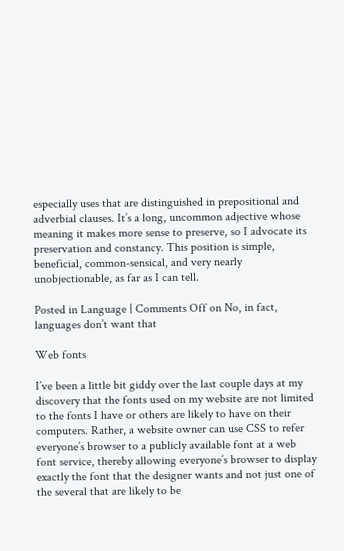especially uses that are distinguished in prepositional and adverbial clauses. It’s a long, uncommon adjective whose meaning it makes more sense to preserve, so I advocate its preservation and constancy. This position is simple, beneficial, common-sensical, and very nearly unobjectionable, as far as I can tell.

Posted in Language | Comments Off on No, in fact, languages don’t want that

Web fonts

I’ve been a little bit giddy over the last couple days at my discovery that the fonts used on my website are not limited to the fonts I have or others are likely to have on their computers. Rather, a website owner can use CSS to refer everyone’s browser to a publicly available font at a web font service, thereby allowing everyone’s browser to display exactly the font that the designer wants and not just one of the several that are likely to be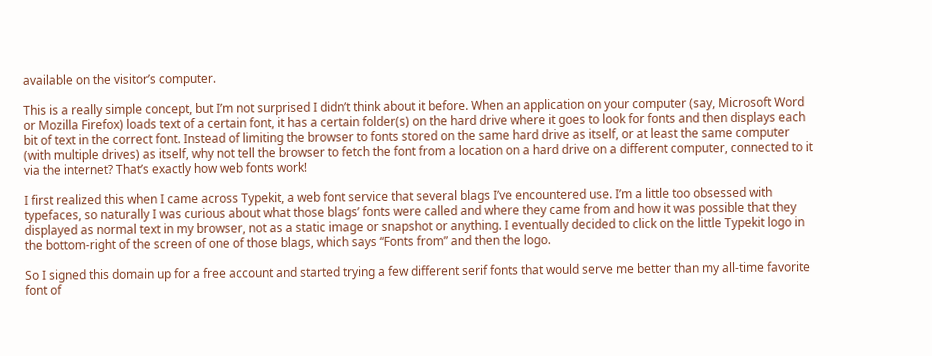available on the visitor’s computer.

This is a really simple concept, but I’m not surprised I didn’t think about it before. When an application on your computer (say, Microsoft Word or Mozilla Firefox) loads text of a certain font, it has a certain folder(s) on the hard drive where it goes to look for fonts and then displays each bit of text in the correct font. Instead of limiting the browser to fonts stored on the same hard drive as itself, or at least the same computer (with multiple drives) as itself, why not tell the browser to fetch the font from a location on a hard drive on a different computer, connected to it via the internet? That’s exactly how web fonts work!

I first realized this when I came across Typekit, a web font service that several blags I’ve encountered use. I’m a little too obsessed with typefaces, so naturally I was curious about what those blags’ fonts were called and where they came from and how it was possible that they displayed as normal text in my browser, not as a static image or snapshot or anything. I eventually decided to click on the little Typekit logo in the bottom-right of the screen of one of those blags, which says “Fonts from” and then the logo.

So I signed this domain up for a free account and started trying a few different serif fonts that would serve me better than my all-time favorite font of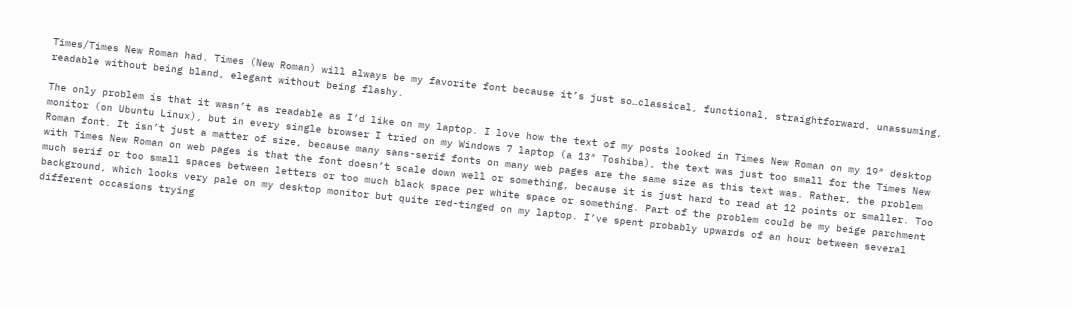Times/Times New Roman had. Times (New Roman) will always be my favorite font because it’s just so…classical, functional, straightforward, unassuming, readable without being bland, elegant without being flashy.

The only problem is that it wasn’t as readable as I’d like on my laptop. I love how the text of my posts looked in Times New Roman on my 19″ desktop monitor (on Ubuntu Linux), but in every single browser I tried on my Windows 7 laptop (a 13″ Toshiba), the text was just too small for the Times New Roman font. It isn’t just a matter of size, because many sans-serif fonts on many web pages are the same size as this text was. Rather, the problem with Times New Roman on web pages is that the font doesn’t scale down well or something, because it is just hard to read at 12 points or smaller. Too much serif or too small spaces between letters or too much black space per white space or something. Part of the problem could be my beige parchment background, which looks very pale on my desktop monitor but quite red-tinged on my laptop. I’ve spent probably upwards of an hour between several different occasions trying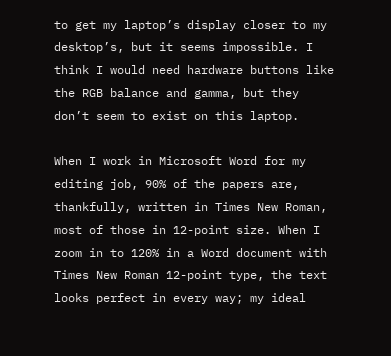to get my laptop’s display closer to my desktop’s, but it seems impossible. I think I would need hardware buttons like the RGB balance and gamma, but they don’t seem to exist on this laptop.

When I work in Microsoft Word for my editing job, 90% of the papers are, thankfully, written in Times New Roman, most of those in 12-point size. When I zoom in to 120% in a Word document with Times New Roman 12-point type, the text looks perfect in every way; my ideal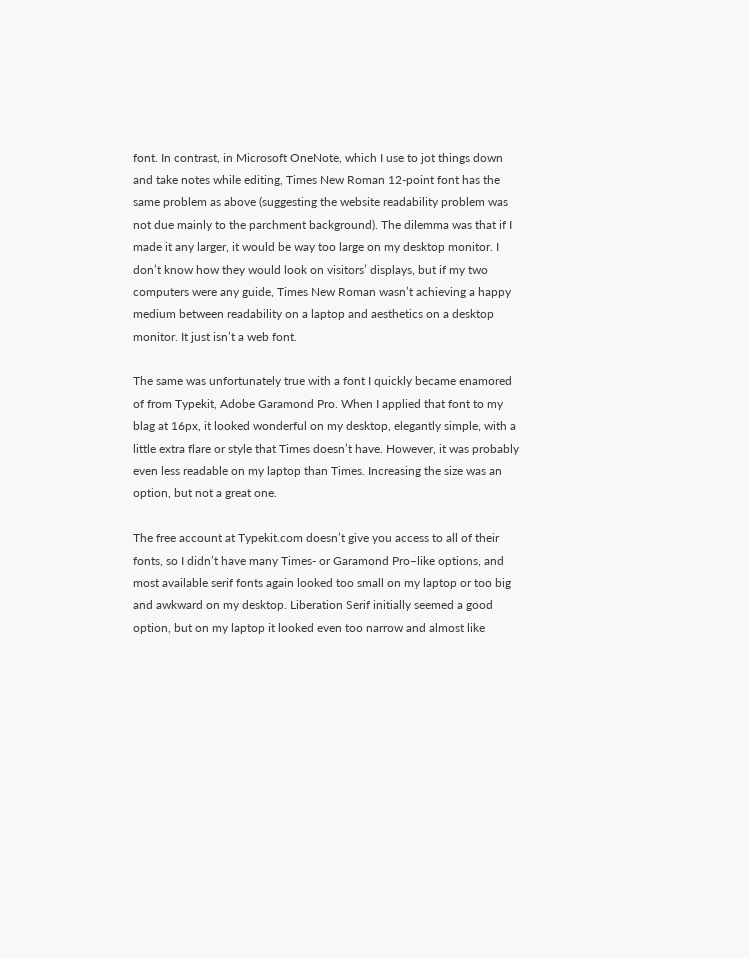font. In contrast, in Microsoft OneNote, which I use to jot things down and take notes while editing, Times New Roman 12-point font has the same problem as above (suggesting the website readability problem was not due mainly to the parchment background). The dilemma was that if I made it any larger, it would be way too large on my desktop monitor. I don’t know how they would look on visitors’ displays, but if my two computers were any guide, Times New Roman wasn’t achieving a happy medium between readability on a laptop and aesthetics on a desktop monitor. It just isn’t a web font.

The same was unfortunately true with a font I quickly became enamored of from Typekit, Adobe Garamond Pro. When I applied that font to my blag at 16px, it looked wonderful on my desktop, elegantly simple, with a little extra flare or style that Times doesn’t have. However, it was probably even less readable on my laptop than Times. Increasing the size was an option, but not a great one.

The free account at Typekit.com doesn’t give you access to all of their fonts, so I didn’t have many Times- or Garamond Pro–like options, and most available serif fonts again looked too small on my laptop or too big and awkward on my desktop. Liberation Serif initially seemed a good option, but on my laptop it looked even too narrow and almost like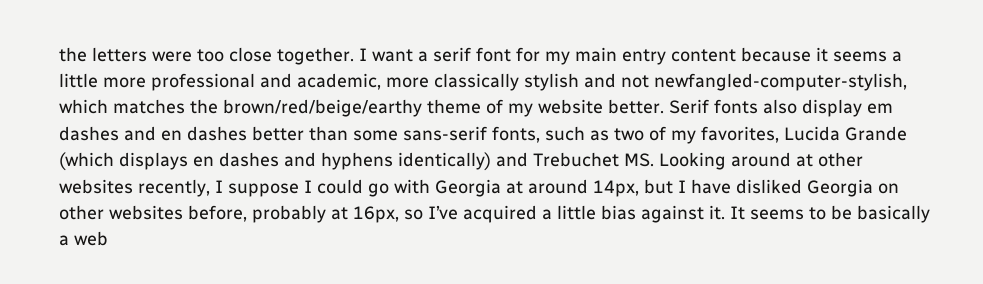the letters were too close together. I want a serif font for my main entry content because it seems a little more professional and academic, more classically stylish and not newfangled-computer-stylish, which matches the brown/red/beige/earthy theme of my website better. Serif fonts also display em dashes and en dashes better than some sans-serif fonts, such as two of my favorites, Lucida Grande (which displays en dashes and hyphens identically) and Trebuchet MS. Looking around at other websites recently, I suppose I could go with Georgia at around 14px, but I have disliked Georgia on other websites before, probably at 16px, so I’ve acquired a little bias against it. It seems to be basically a web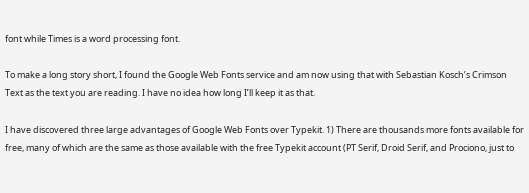font while Times is a word processing font.

To make a long story short, I found the Google Web Fonts service and am now using that with Sebastian Kosch’s Crimson Text as the text you are reading. I have no idea how long I’ll keep it as that.

I have discovered three large advantages of Google Web Fonts over Typekit. 1) There are thousands more fonts available for free, many of which are the same as those available with the free Typekit account (PT Serif, Droid Serif, and Prociono, just to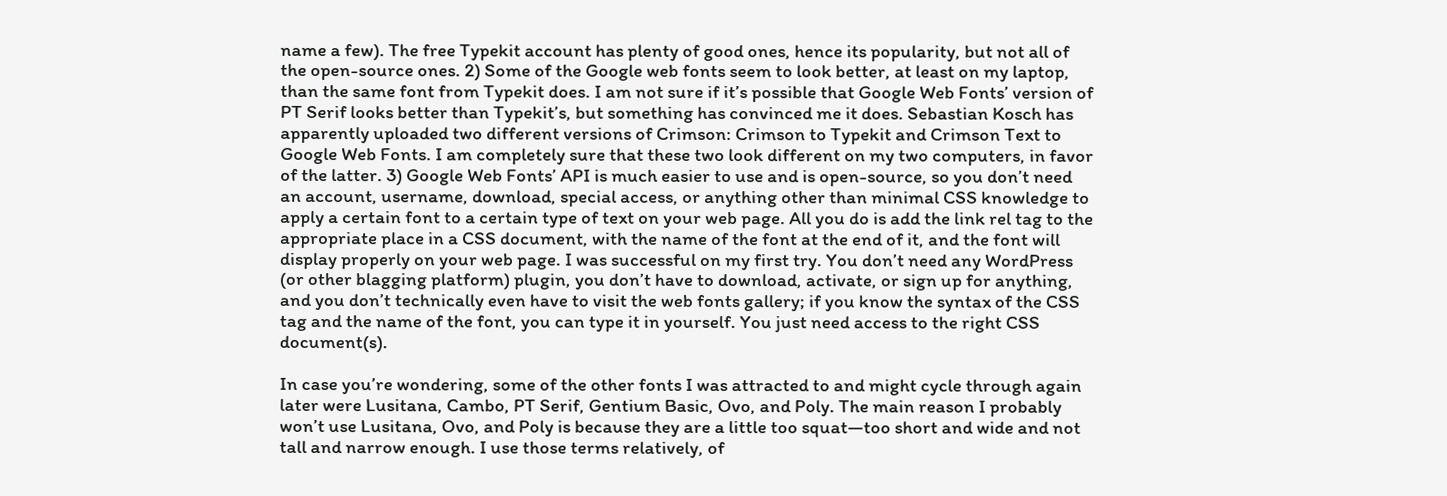name a few). The free Typekit account has plenty of good ones, hence its popularity, but not all of the open-source ones. 2) Some of the Google web fonts seem to look better, at least on my laptop, than the same font from Typekit does. I am not sure if it’s possible that Google Web Fonts’ version of PT Serif looks better than Typekit’s, but something has convinced me it does. Sebastian Kosch has apparently uploaded two different versions of Crimson: Crimson to Typekit and Crimson Text to Google Web Fonts. I am completely sure that these two look different on my two computers, in favor of the latter. 3) Google Web Fonts’ API is much easier to use and is open-source, so you don’t need an account, username, download, special access, or anything other than minimal CSS knowledge to apply a certain font to a certain type of text on your web page. All you do is add the link rel tag to the appropriate place in a CSS document, with the name of the font at the end of it, and the font will display properly on your web page. I was successful on my first try. You don’t need any WordPress (or other blagging platform) plugin, you don’t have to download, activate, or sign up for anything, and you don’t technically even have to visit the web fonts gallery; if you know the syntax of the CSS tag and the name of the font, you can type it in yourself. You just need access to the right CSS document(s).

In case you’re wondering, some of the other fonts I was attracted to and might cycle through again later were Lusitana, Cambo, PT Serif, Gentium Basic, Ovo, and Poly. The main reason I probably won’t use Lusitana, Ovo, and Poly is because they are a little too squat—too short and wide and not tall and narrow enough. I use those terms relatively, of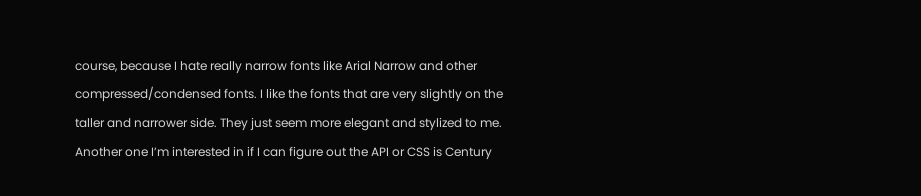course, because I hate really narrow fonts like Arial Narrow and other compressed/condensed fonts. I like the fonts that are very slightly on the taller and narrower side. They just seem more elegant and stylized to me. Another one I’m interested in if I can figure out the API or CSS is Century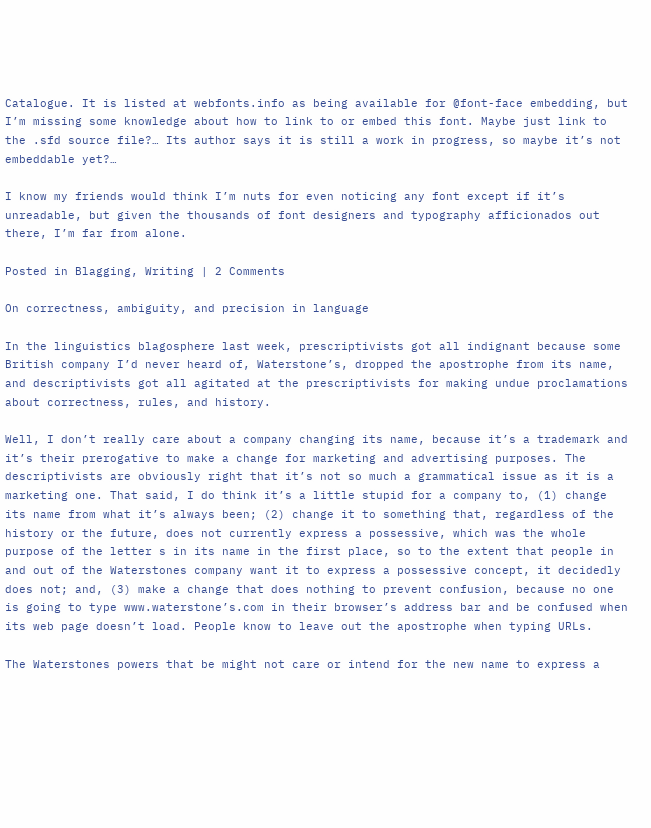Catalogue. It is listed at webfonts.info as being available for @font-face embedding, but I’m missing some knowledge about how to link to or embed this font. Maybe just link to the .sfd source file?… Its author says it is still a work in progress, so maybe it’s not embeddable yet?…

I know my friends would think I’m nuts for even noticing any font except if it’s unreadable, but given the thousands of font designers and typography afficionados out there, I’m far from alone.

Posted in Blagging, Writing | 2 Comments

On correctness, ambiguity, and precision in language

In the linguistics blagosphere last week, prescriptivists got all indignant because some British company I’d never heard of, Waterstone’s, dropped the apostrophe from its name, and descriptivists got all agitated at the prescriptivists for making undue proclamations about correctness, rules, and history.

Well, I don’t really care about a company changing its name, because it’s a trademark and it’s their prerogative to make a change for marketing and advertising purposes. The descriptivists are obviously right that it’s not so much a grammatical issue as it is a marketing one. That said, I do think it’s a little stupid for a company to, (1) change its name from what it’s always been; (2) change it to something that, regardless of the history or the future, does not currently express a possessive, which was the whole purpose of the letter s in its name in the first place, so to the extent that people in and out of the Waterstones company want it to express a possessive concept, it decidedly does not; and, (3) make a change that does nothing to prevent confusion, because no one is going to type www.waterstone’s.com in their browser’s address bar and be confused when its web page doesn’t load. People know to leave out the apostrophe when typing URLs.

The Waterstones powers that be might not care or intend for the new name to express a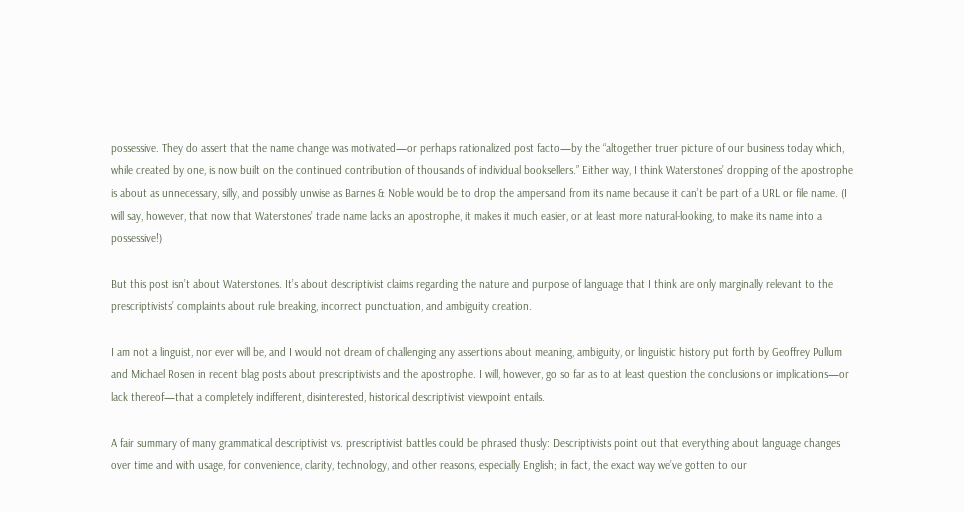possessive. They do assert that the name change was motivated—or perhaps rationalized post facto—by the “altogether truer picture of our business today which, while created by one, is now built on the continued contribution of thousands of individual booksellers.” Either way, I think Waterstones’ dropping of the apostrophe is about as unnecessary, silly, and possibly unwise as Barnes & Noble would be to drop the ampersand from its name because it can’t be part of a URL or file name. (I will say, however, that now that Waterstones’ trade name lacks an apostrophe, it makes it much easier, or at least more natural-looking, to make its name into a possessive!)

But this post isn’t about Waterstones. It’s about descriptivist claims regarding the nature and purpose of language that I think are only marginally relevant to the prescriptivists’ complaints about rule breaking, incorrect punctuation, and ambiguity creation.

I am not a linguist, nor ever will be, and I would not dream of challenging any assertions about meaning, ambiguity, or linguistic history put forth by Geoffrey Pullum and Michael Rosen in recent blag posts about prescriptivists and the apostrophe. I will, however, go so far as to at least question the conclusions or implications—or lack thereof—that a completely indifferent, disinterested, historical descriptivist viewpoint entails.

A fair summary of many grammatical descriptivist vs. prescriptivist battles could be phrased thusly: Descriptivists point out that everything about language changes over time and with usage, for convenience, clarity, technology, and other reasons, especially English; in fact, the exact way we’ve gotten to our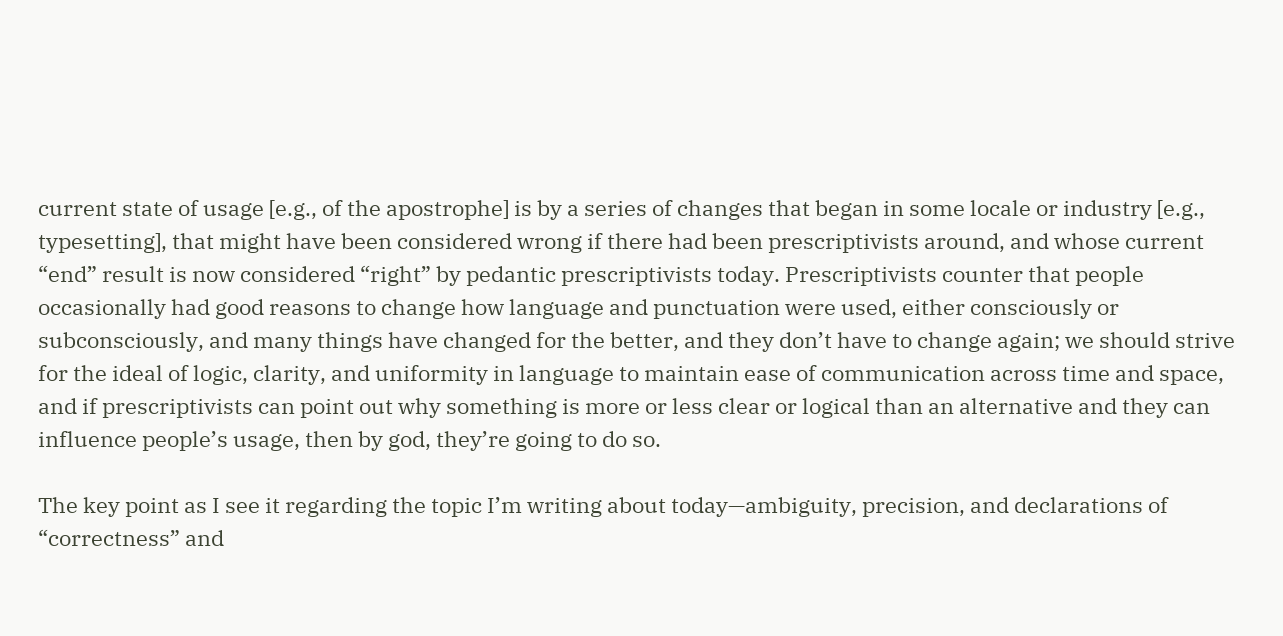current state of usage [e.g., of the apostrophe] is by a series of changes that began in some locale or industry [e.g., typesetting], that might have been considered wrong if there had been prescriptivists around, and whose current “end” result is now considered “right” by pedantic prescriptivists today. Prescriptivists counter that people occasionally had good reasons to change how language and punctuation were used, either consciously or subconsciously, and many things have changed for the better, and they don’t have to change again; we should strive for the ideal of logic, clarity, and uniformity in language to maintain ease of communication across time and space, and if prescriptivists can point out why something is more or less clear or logical than an alternative and they can influence people’s usage, then by god, they’re going to do so.

The key point as I see it regarding the topic I’m writing about today—ambiguity, precision, and declarations of “correctness” and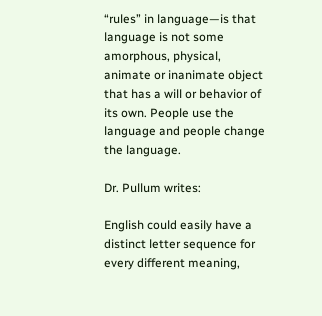“rules” in language—is that language is not some amorphous, physical, animate or inanimate object that has a will or behavior of its own. People use the language and people change the language.

Dr. Pullum writes:

English could easily have a distinct letter sequence for every different meaning,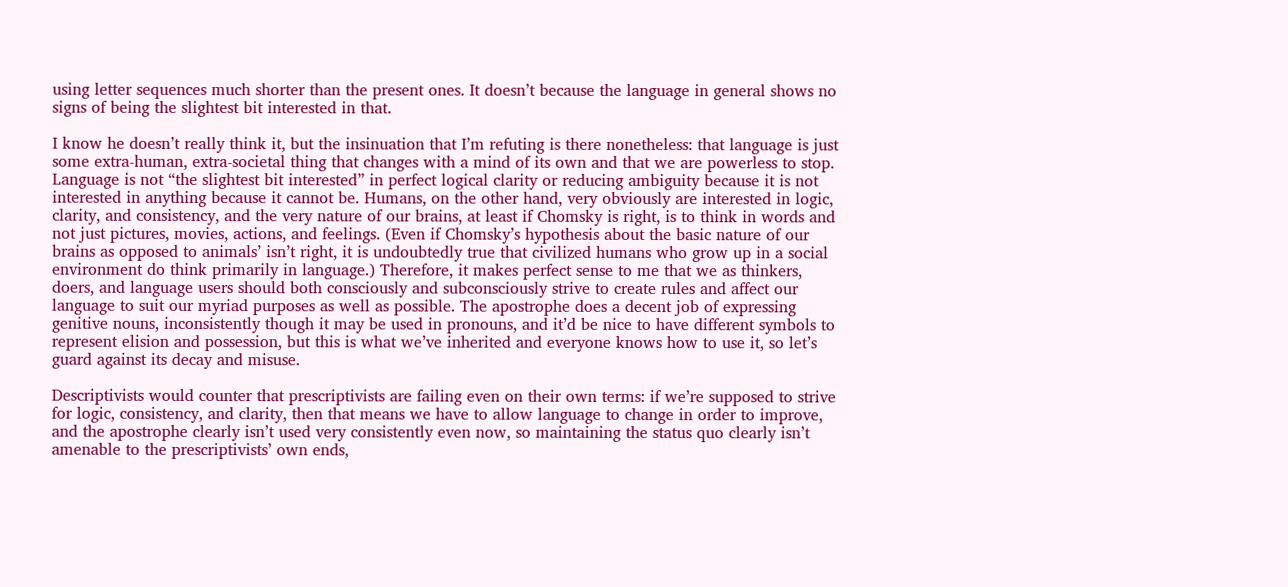using letter sequences much shorter than the present ones. It doesn’t because the language in general shows no signs of being the slightest bit interested in that.

I know he doesn’t really think it, but the insinuation that I’m refuting is there nonetheless: that language is just some extra-human, extra-societal thing that changes with a mind of its own and that we are powerless to stop. Language is not “the slightest bit interested” in perfect logical clarity or reducing ambiguity because it is not interested in anything because it cannot be. Humans, on the other hand, very obviously are interested in logic, clarity, and consistency, and the very nature of our brains, at least if Chomsky is right, is to think in words and not just pictures, movies, actions, and feelings. (Even if Chomsky’s hypothesis about the basic nature of our brains as opposed to animals’ isn’t right, it is undoubtedly true that civilized humans who grow up in a social environment do think primarily in language.) Therefore, it makes perfect sense to me that we as thinkers, doers, and language users should both consciously and subconsciously strive to create rules and affect our language to suit our myriad purposes as well as possible. The apostrophe does a decent job of expressing genitive nouns, inconsistently though it may be used in pronouns, and it’d be nice to have different symbols to represent elision and possession, but this is what we’ve inherited and everyone knows how to use it, so let’s guard against its decay and misuse.

Descriptivists would counter that prescriptivists are failing even on their own terms: if we’re supposed to strive for logic, consistency, and clarity, then that means we have to allow language to change in order to improve, and the apostrophe clearly isn’t used very consistently even now, so maintaining the status quo clearly isn’t amenable to the prescriptivists’ own ends,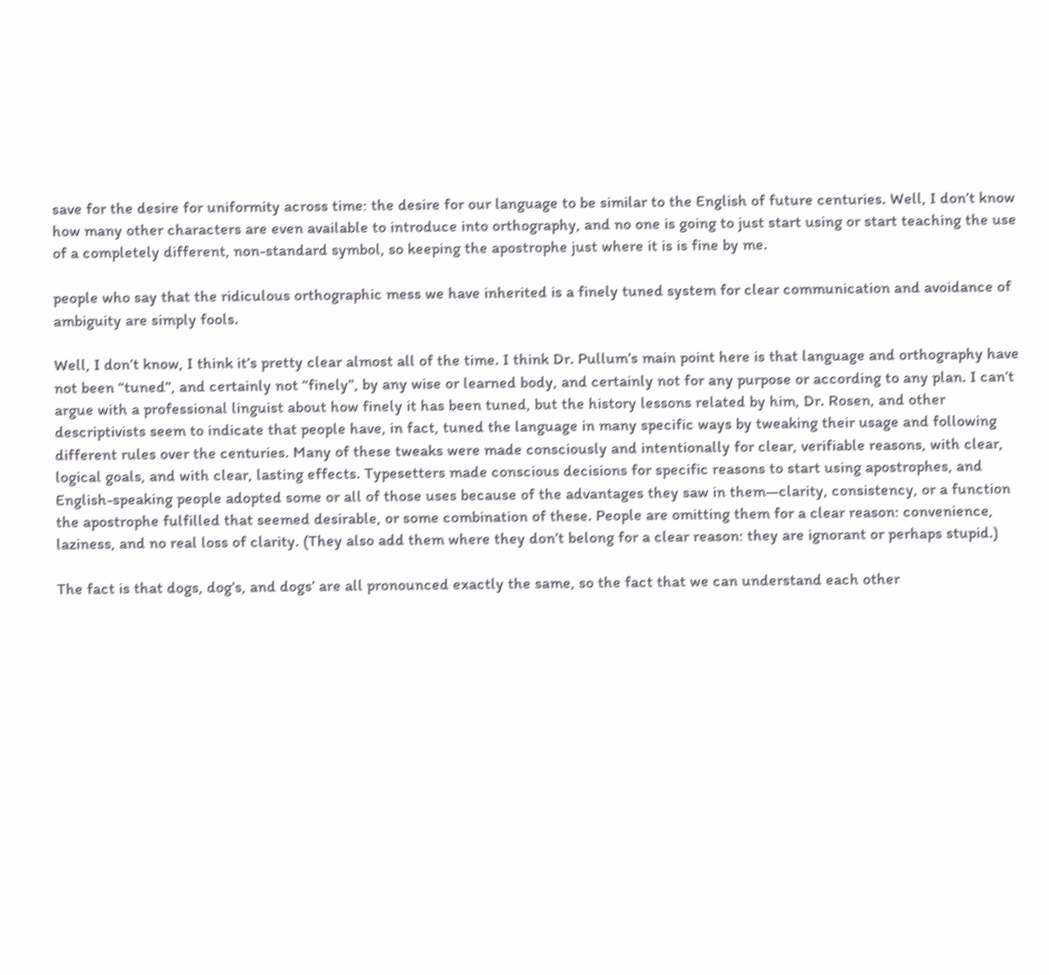save for the desire for uniformity across time: the desire for our language to be similar to the English of future centuries. Well, I don’t know how many other characters are even available to introduce into orthography, and no one is going to just start using or start teaching the use of a completely different, non-standard symbol, so keeping the apostrophe just where it is is fine by me.

people who say that the ridiculous orthographic mess we have inherited is a finely tuned system for clear communication and avoidance of ambiguity are simply fools.

Well, I don’t know, I think it’s pretty clear almost all of the time. I think Dr. Pullum’s main point here is that language and orthography have not been “tuned”, and certainly not “finely”, by any wise or learned body, and certainly not for any purpose or according to any plan. I can’t argue with a professional linguist about how finely it has been tuned, but the history lessons related by him, Dr. Rosen, and other descriptivists seem to indicate that people have, in fact, tuned the language in many specific ways by tweaking their usage and following different rules over the centuries. Many of these tweaks were made consciously and intentionally for clear, verifiable reasons, with clear, logical goals, and with clear, lasting effects. Typesetters made conscious decisions for specific reasons to start using apostrophes, and English-speaking people adopted some or all of those uses because of the advantages they saw in them—clarity, consistency, or a function the apostrophe fulfilled that seemed desirable, or some combination of these. People are omitting them for a clear reason: convenience, laziness, and no real loss of clarity. (They also add them where they don’t belong for a clear reason: they are ignorant or perhaps stupid.)

The fact is that dogs, dog’s, and dogs’ are all pronounced exactly the same, so the fact that we can understand each other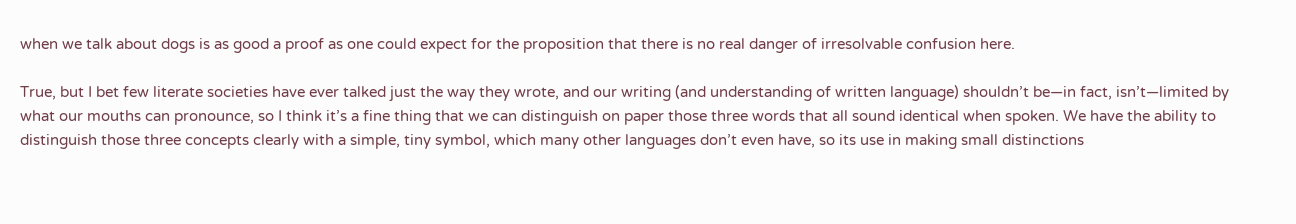when we talk about dogs is as good a proof as one could expect for the proposition that there is no real danger of irresolvable confusion here.

True, but I bet few literate societies have ever talked just the way they wrote, and our writing (and understanding of written language) shouldn’t be—in fact, isn’t—limited by what our mouths can pronounce, so I think it’s a fine thing that we can distinguish on paper those three words that all sound identical when spoken. We have the ability to distinguish those three concepts clearly with a simple, tiny symbol, which many other languages don’t even have, so its use in making small distinctions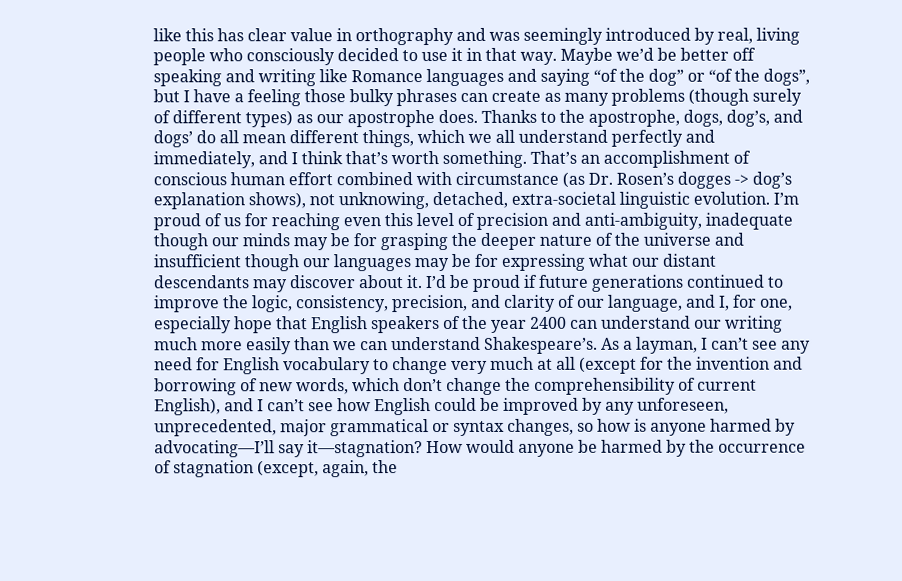like this has clear value in orthography and was seemingly introduced by real, living people who consciously decided to use it in that way. Maybe we’d be better off speaking and writing like Romance languages and saying “of the dog” or “of the dogs”, but I have a feeling those bulky phrases can create as many problems (though surely of different types) as our apostrophe does. Thanks to the apostrophe, dogs, dog’s, and dogs’ do all mean different things, which we all understand perfectly and immediately, and I think that’s worth something. That’s an accomplishment of conscious human effort combined with circumstance (as Dr. Rosen’s dogges -> dog’s explanation shows), not unknowing, detached, extra-societal linguistic evolution. I’m proud of us for reaching even this level of precision and anti-ambiguity, inadequate though our minds may be for grasping the deeper nature of the universe and insufficient though our languages may be for expressing what our distant descendants may discover about it. I’d be proud if future generations continued to improve the logic, consistency, precision, and clarity of our language, and I, for one, especially hope that English speakers of the year 2400 can understand our writing much more easily than we can understand Shakespeare’s. As a layman, I can’t see any need for English vocabulary to change very much at all (except for the invention and borrowing of new words, which don’t change the comprehensibility of current English), and I can’t see how English could be improved by any unforeseen, unprecedented, major grammatical or syntax changes, so how is anyone harmed by advocating—I’ll say it—stagnation? How would anyone be harmed by the occurrence of stagnation (except, again, the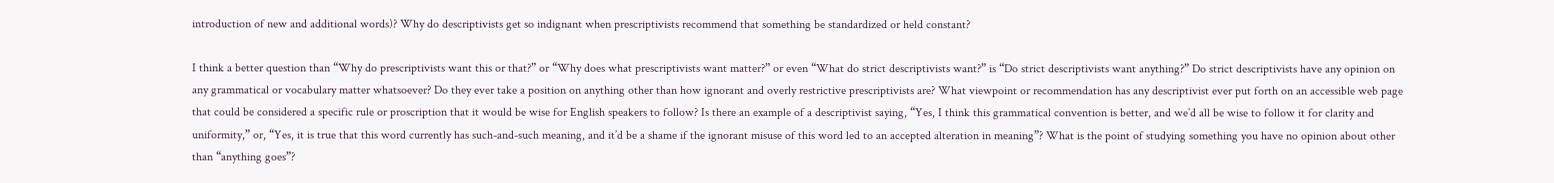introduction of new and additional words)? Why do descriptivists get so indignant when prescriptivists recommend that something be standardized or held constant?

I think a better question than “Why do prescriptivists want this or that?” or “Why does what prescriptivists want matter?” or even “What do strict descriptivists want?” is “Do strict descriptivists want anything?” Do strict descriptivists have any opinion on any grammatical or vocabulary matter whatsoever? Do they ever take a position on anything other than how ignorant and overly restrictive prescriptivists are? What viewpoint or recommendation has any descriptivist ever put forth on an accessible web page that could be considered a specific rule or proscription that it would be wise for English speakers to follow? Is there an example of a descriptivist saying, “Yes, I think this grammatical convention is better, and we’d all be wise to follow it for clarity and uniformity,” or, “Yes, it is true that this word currently has such-and-such meaning, and it’d be a shame if the ignorant misuse of this word led to an accepted alteration in meaning”? What is the point of studying something you have no opinion about other than “anything goes”?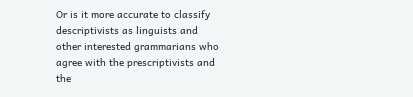Or is it more accurate to classify descriptivists as linguists and other interested grammarians who agree with the prescriptivists and the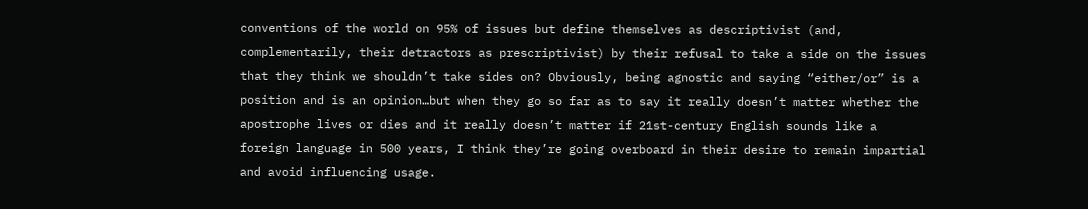conventions of the world on 95% of issues but define themselves as descriptivist (and, complementarily, their detractors as prescriptivist) by their refusal to take a side on the issues that they think we shouldn’t take sides on? Obviously, being agnostic and saying “either/or” is a position and is an opinion…but when they go so far as to say it really doesn’t matter whether the apostrophe lives or dies and it really doesn’t matter if 21st-century English sounds like a foreign language in 500 years, I think they’re going overboard in their desire to remain impartial and avoid influencing usage.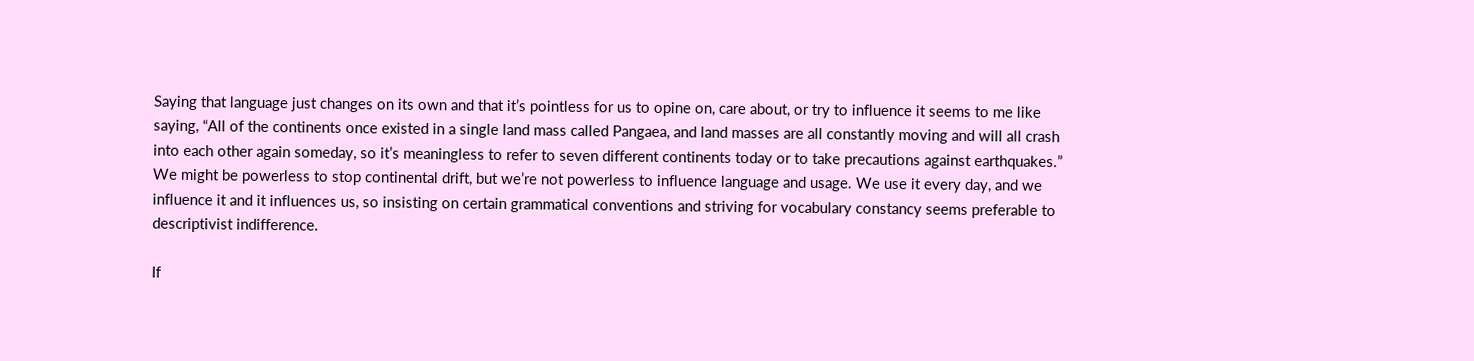Saying that language just changes on its own and that it’s pointless for us to opine on, care about, or try to influence it seems to me like saying, “All of the continents once existed in a single land mass called Pangaea, and land masses are all constantly moving and will all crash into each other again someday, so it’s meaningless to refer to seven different continents today or to take precautions against earthquakes.” We might be powerless to stop continental drift, but we’re not powerless to influence language and usage. We use it every day, and we influence it and it influences us, so insisting on certain grammatical conventions and striving for vocabulary constancy seems preferable to descriptivist indifference.

If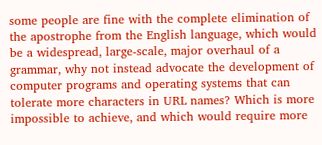some people are fine with the complete elimination of the apostrophe from the English language, which would be a widespread, large-scale, major overhaul of a grammar, why not instead advocate the development of computer programs and operating systems that can tolerate more characters in URL names? Which is more impossible to achieve, and which would require more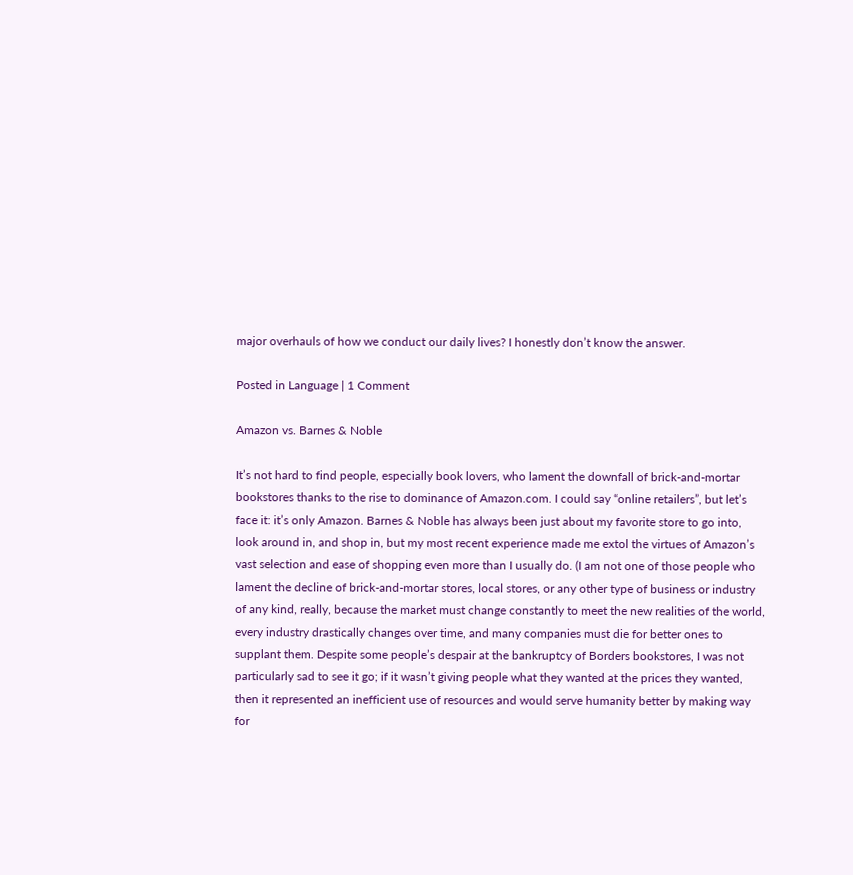major overhauls of how we conduct our daily lives? I honestly don’t know the answer.

Posted in Language | 1 Comment

Amazon vs. Barnes & Noble

It’s not hard to find people, especially book lovers, who lament the downfall of brick-and-mortar bookstores thanks to the rise to dominance of Amazon.com. I could say “online retailers”, but let’s face it: it’s only Amazon. Barnes & Noble has always been just about my favorite store to go into, look around in, and shop in, but my most recent experience made me extol the virtues of Amazon’s vast selection and ease of shopping even more than I usually do. (I am not one of those people who lament the decline of brick-and-mortar stores, local stores, or any other type of business or industry of any kind, really, because the market must change constantly to meet the new realities of the world, every industry drastically changes over time, and many companies must die for better ones to supplant them. Despite some people’s despair at the bankruptcy of Borders bookstores, I was not particularly sad to see it go; if it wasn’t giving people what they wanted at the prices they wanted, then it represented an inefficient use of resources and would serve humanity better by making way for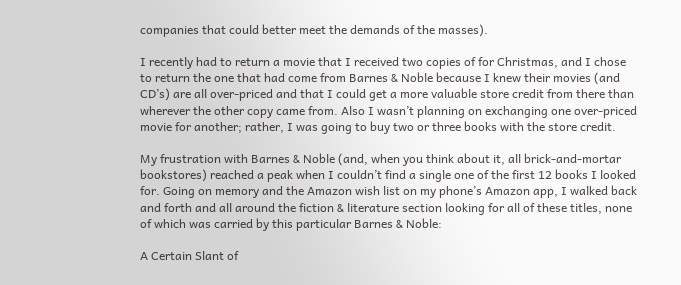companies that could better meet the demands of the masses).

I recently had to return a movie that I received two copies of for Christmas, and I chose to return the one that had come from Barnes & Noble because I knew their movies (and CD’s) are all over-priced and that I could get a more valuable store credit from there than wherever the other copy came from. Also I wasn’t planning on exchanging one over-priced movie for another; rather, I was going to buy two or three books with the store credit.

My frustration with Barnes & Noble (and, when you think about it, all brick-and-mortar bookstores) reached a peak when I couldn’t find a single one of the first 12 books I looked for. Going on memory and the Amazon wish list on my phone’s Amazon app, I walked back and forth and all around the fiction & literature section looking for all of these titles, none of which was carried by this particular Barnes & Noble:

A Certain Slant of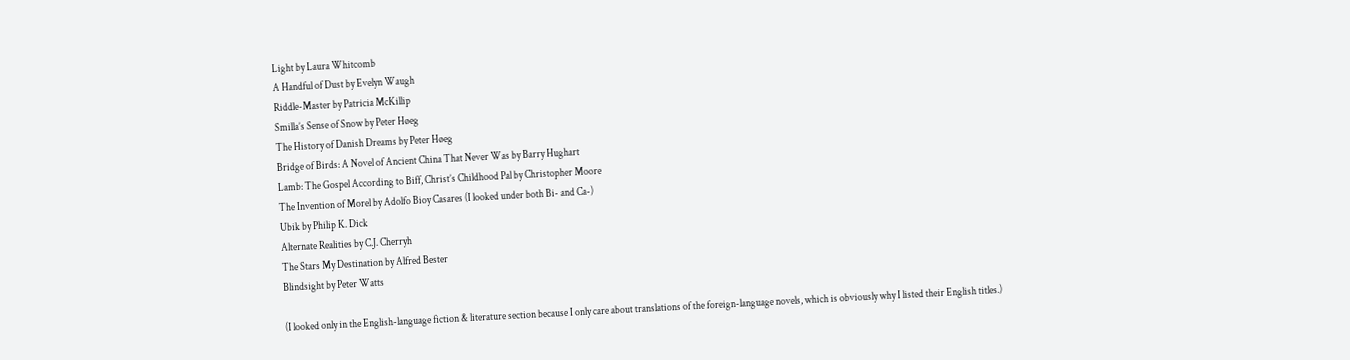Light by Laura Whitcomb
A Handful of Dust by Evelyn Waugh
Riddle-Master by Patricia McKillip
Smilla’s Sense of Snow by Peter Høeg
The History of Danish Dreams by Peter Høeg
Bridge of Birds: A Novel of Ancient China That Never Was by Barry Hughart
Lamb: The Gospel According to Biff, Christ’s Childhood Pal by Christopher Moore
The Invention of Morel by Adolfo Bioy Casares (I looked under both Bi- and Ca-)
Ubik by Philip K. Dick
Alternate Realities by C.J. Cherryh
The Stars My Destination by Alfred Bester
Blindsight by Peter Watts

(I looked only in the English-language fiction & literature section because I only care about translations of the foreign-language novels, which is obviously why I listed their English titles.)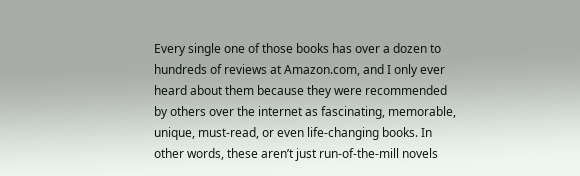Every single one of those books has over a dozen to hundreds of reviews at Amazon.com, and I only ever heard about them because they were recommended by others over the internet as fascinating, memorable, unique, must-read, or even life-changing books. In other words, these aren’t just run-of-the-mill novels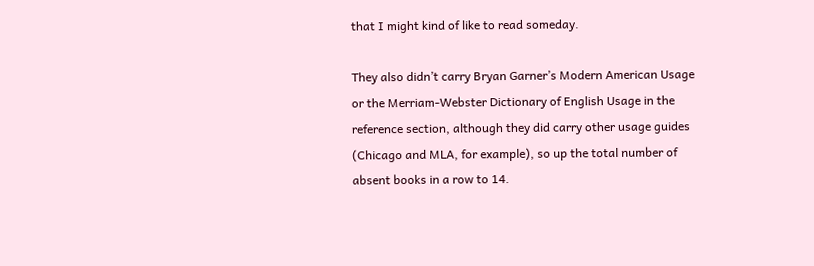that I might kind of like to read someday.

They also didn’t carry Bryan Garner’s Modern American Usage or the Merriam-Webster Dictionary of English Usage in the reference section, although they did carry other usage guides (Chicago and MLA, for example), so up the total number of absent books in a row to 14.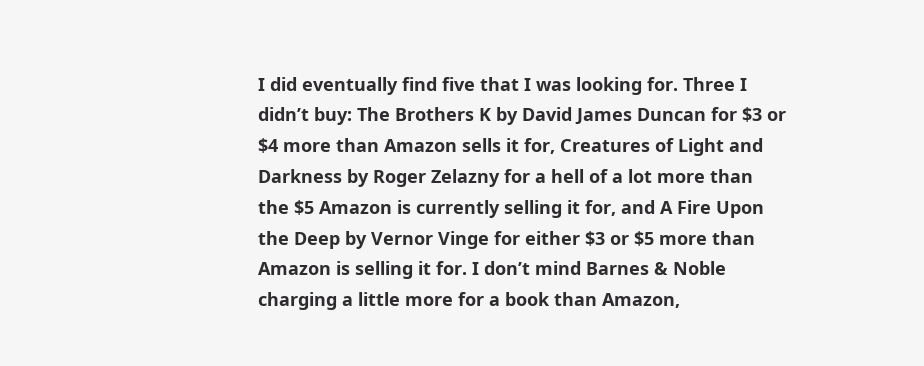I did eventually find five that I was looking for. Three I didn’t buy: The Brothers K by David James Duncan for $3 or $4 more than Amazon sells it for, Creatures of Light and Darkness by Roger Zelazny for a hell of a lot more than the $5 Amazon is currently selling it for, and A Fire Upon the Deep by Vernor Vinge for either $3 or $5 more than Amazon is selling it for. I don’t mind Barnes & Noble charging a little more for a book than Amazon,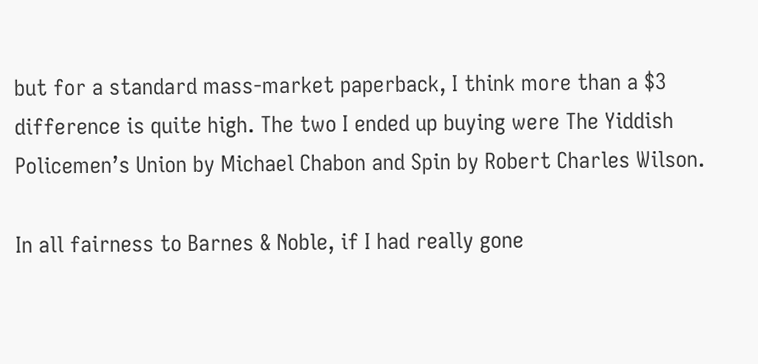but for a standard mass-market paperback, I think more than a $3 difference is quite high. The two I ended up buying were The Yiddish Policemen’s Union by Michael Chabon and Spin by Robert Charles Wilson.

In all fairness to Barnes & Noble, if I had really gone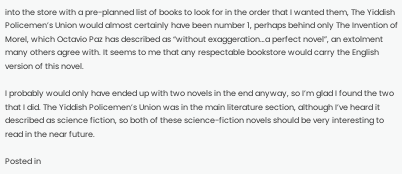into the store with a pre-planned list of books to look for in the order that I wanted them, The Yiddish Policemen’s Union would almost certainly have been number 1, perhaps behind only The Invention of Morel, which Octavio Paz has described as “without exaggeration…a perfect novel”, an extolment many others agree with. It seems to me that any respectable bookstore would carry the English version of this novel.

I probably would only have ended up with two novels in the end anyway, so I’m glad I found the two that I did. The Yiddish Policemen’s Union was in the main literature section, although I’ve heard it described as science fiction, so both of these science-fiction novels should be very interesting to read in the near future.

Posted in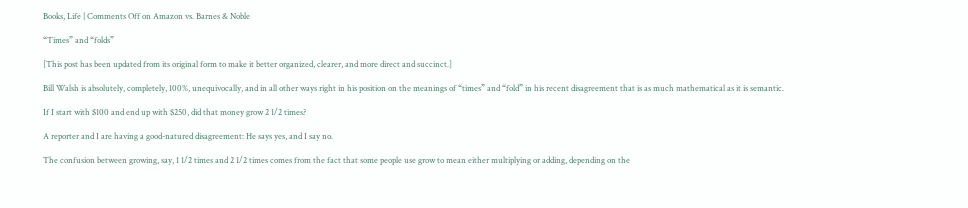Books, Life | Comments Off on Amazon vs. Barnes & Noble

“Times” and “folds”

[This post has been updated from its original form to make it better organized, clearer, and more direct and succinct.]

Bill Walsh is absolutely, completely, 100%, unequivocally, and in all other ways right in his position on the meanings of “times” and “fold” in his recent disagreement that is as much mathematical as it is semantic.

If I start with $100 and end up with $250, did that money grow 2 1/2 times?

A reporter and I are having a good-natured disagreement: He says yes, and I say no.

The confusion between growing, say, 1 1/2 times and 2 1/2 times comes from the fact that some people use grow to mean either multiplying or adding, depending on the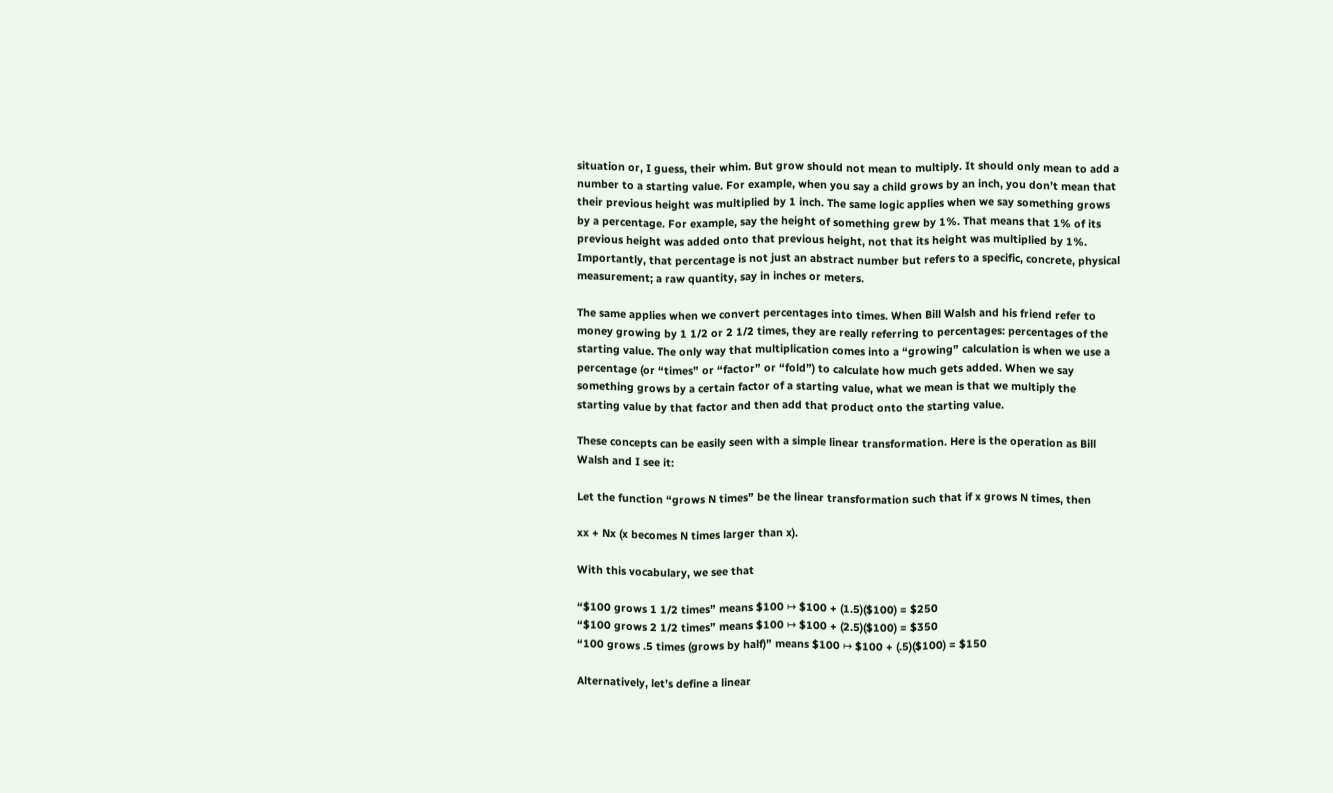situation or, I guess, their whim. But grow should not mean to multiply. It should only mean to add a number to a starting value. For example, when you say a child grows by an inch, you don’t mean that their previous height was multiplied by 1 inch. The same logic applies when we say something grows by a percentage. For example, say the height of something grew by 1%. That means that 1% of its previous height was added onto that previous height, not that its height was multiplied by 1%. Importantly, that percentage is not just an abstract number but refers to a specific, concrete, physical measurement; a raw quantity, say in inches or meters.

The same applies when we convert percentages into times. When Bill Walsh and his friend refer to money growing by 1 1/2 or 2 1/2 times, they are really referring to percentages: percentages of the starting value. The only way that multiplication comes into a “growing” calculation is when we use a percentage (or “times” or “factor” or “fold”) to calculate how much gets added. When we say something grows by a certain factor of a starting value, what we mean is that we multiply the starting value by that factor and then add that product onto the starting value.

These concepts can be easily seen with a simple linear transformation. Here is the operation as Bill Walsh and I see it:

Let the function “grows N times” be the linear transformation such that if x grows N times, then

xx + Nx (x becomes N times larger than x).

With this vocabulary, we see that

“$100 grows 1 1/2 times” means $100 ↦ $100 + (1.5)($100) = $250
“$100 grows 2 1/2 times” means $100 ↦ $100 + (2.5)($100) = $350
“100 grows .5 times (grows by half)” means $100 ↦ $100 + (.5)($100) = $150

Alternatively, let’s define a linear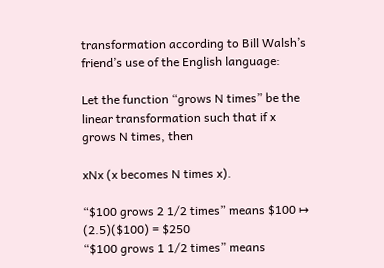transformation according to Bill Walsh’s friend’s use of the English language:

Let the function “grows N times” be the linear transformation such that if x grows N times, then

xNx (x becomes N times x).

“$100 grows 2 1/2 times” means $100 ↦ (2.5)($100) = $250
“$100 grows 1 1/2 times” means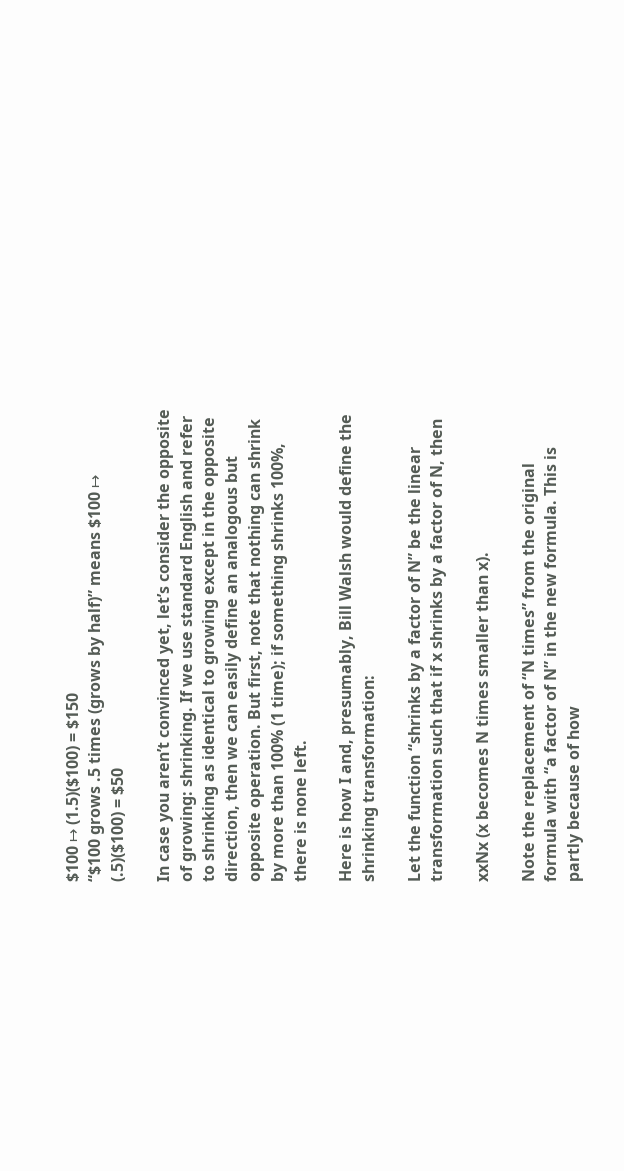$100 ↦ (1.5)($100) = $150
“$100 grows .5 times (grows by half)” means $100 ↦ (.5)($100) = $50

In case you aren’t convinced yet, let’s consider the opposite of growing: shrinking. If we use standard English and refer to shrinking as identical to growing except in the opposite direction, then we can easily define an analogous but opposite operation. But first, note that nothing can shrink by more than 100% (1 time); if something shrinks 100%, there is none left.

Here is how I and, presumably, Bill Walsh would define the shrinking transformation:

Let the function “shrinks by a factor of N” be the linear transformation such that if x shrinks by a factor of N, then

xxNx (x becomes N times smaller than x).

Note the replacement of “N times” from the original formula with “a factor of N” in the new formula. This is partly because of how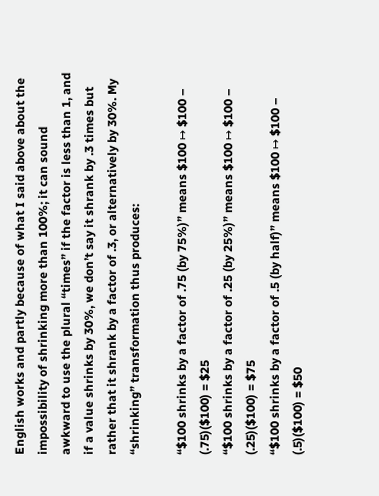English works and partly because of what I said above about the impossibility of shrinking more than 100%; it can sound awkward to use the plural “times” if the factor is less than 1, and if a value shrinks by 30%, we don’t say it shrank by .3 times but rather that it shrank by a factor of .3, or alternatively by 30%. My “shrinking” transformation thus produces:

“$100 shrinks by a factor of .75 (by 75%)” means $100 ↦ $100 – (.75)($100) = $25
“$100 shrinks by a factor of .25 (by 25%)” means $100 ↦ $100 – (.25)($100) = $75
“$100 shrinks by a factor of .5 (by half)” means $100 ↦ $100 – (.5)($100) = $50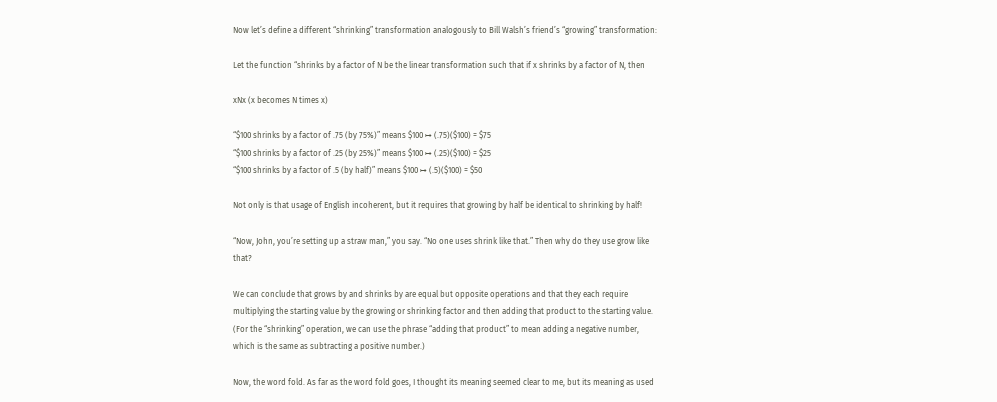Now let’s define a different “shrinking” transformation analogously to Bill Walsh’s friend’s “growing” transformation:

Let the function “shrinks by a factor of N be the linear transformation such that if x shrinks by a factor of N, then

xNx (x becomes N times x)

“$100 shrinks by a factor of .75 (by 75%)” means $100 ↦ (.75)($100) = $75
“$100 shrinks by a factor of .25 (by 25%)” means $100 ↦ (.25)($100) = $25
“$100 shrinks by a factor of .5 (by half)” means $100 ↦ (.5)($100) = $50

Not only is that usage of English incoherent, but it requires that growing by half be identical to shrinking by half!

“Now, John, you’re setting up a straw man,” you say. “No one uses shrink like that.” Then why do they use grow like that?

We can conclude that grows by and shrinks by are equal but opposite operations and that they each require multiplying the starting value by the growing or shrinking factor and then adding that product to the starting value. (For the “shrinking” operation, we can use the phrase “adding that product” to mean adding a negative number, which is the same as subtracting a positive number.)

Now, the word fold. As far as the word fold goes, I thought its meaning seemed clear to me, but its meaning as used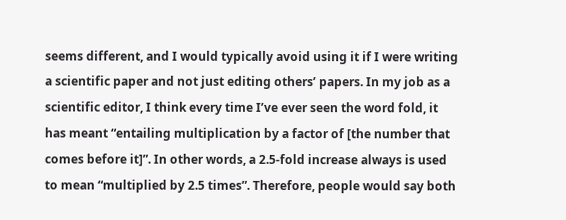seems different, and I would typically avoid using it if I were writing a scientific paper and not just editing others’ papers. In my job as a scientific editor, I think every time I’ve ever seen the word fold, it has meant “entailing multiplication by a factor of [the number that comes before it]”. In other words, a 2.5-fold increase always is used to mean “multiplied by 2.5 times”. Therefore, people would say both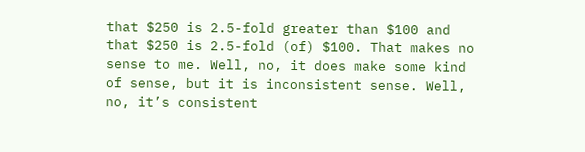that $250 is 2.5-fold greater than $100 and that $250 is 2.5-fold (of) $100. That makes no sense to me. Well, no, it does make some kind of sense, but it is inconsistent sense. Well, no, it’s consistent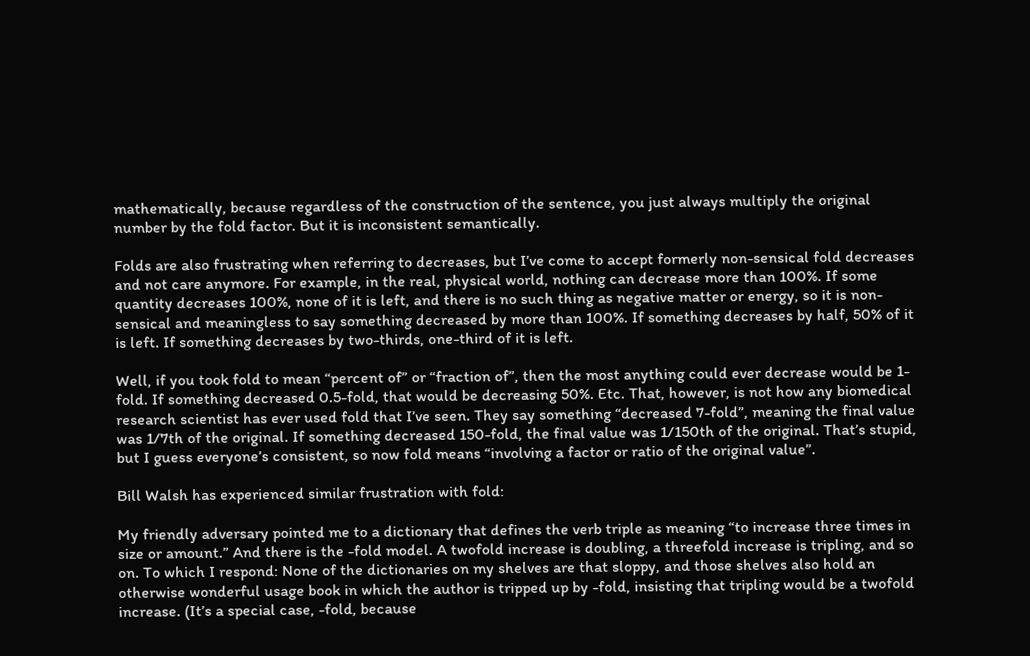mathematically, because regardless of the construction of the sentence, you just always multiply the original number by the fold factor. But it is inconsistent semantically.

Folds are also frustrating when referring to decreases, but I’ve come to accept formerly non-sensical fold decreases and not care anymore. For example, in the real, physical world, nothing can decrease more than 100%. If some quantity decreases 100%, none of it is left, and there is no such thing as negative matter or energy, so it is non-sensical and meaningless to say something decreased by more than 100%. If something decreases by half, 50% of it is left. If something decreases by two-thirds, one-third of it is left.

Well, if you took fold to mean “percent of” or “fraction of”, then the most anything could ever decrease would be 1-fold. If something decreased 0.5-fold, that would be decreasing 50%. Etc. That, however, is not how any biomedical research scientist has ever used fold that I’ve seen. They say something “decreased 7-fold”, meaning the final value was 1/7th of the original. If something decreased 150-fold, the final value was 1/150th of the original. That’s stupid, but I guess everyone’s consistent, so now fold means “involving a factor or ratio of the original value”.

Bill Walsh has experienced similar frustration with fold:

My friendly adversary pointed me to a dictionary that defines the verb triple as meaning “to increase three times in size or amount.” And there is the -fold model. A twofold increase is doubling, a threefold increase is tripling, and so on. To which I respond: None of the dictionaries on my shelves are that sloppy, and those shelves also hold an otherwise wonderful usage book in which the author is tripped up by -fold, insisting that tripling would be a twofold increase. (It’s a special case, -fold, because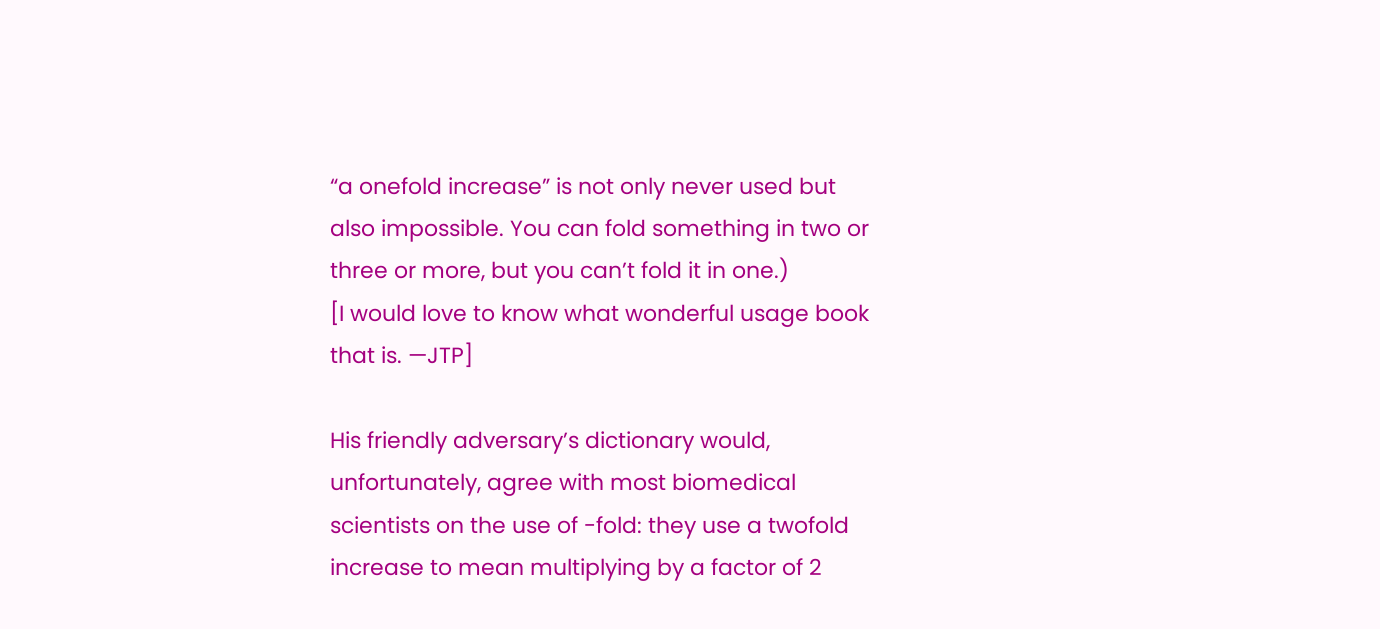“a onefold increase” is not only never used but also impossible. You can fold something in two or three or more, but you can’t fold it in one.)
[I would love to know what wonderful usage book that is. —JTP]

His friendly adversary’s dictionary would, unfortunately, agree with most biomedical scientists on the use of -fold: they use a twofold increase to mean multiplying by a factor of 2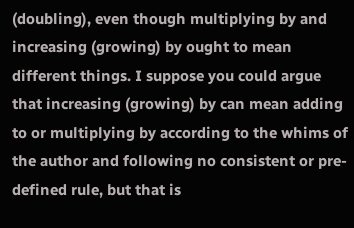(doubling), even though multiplying by and increasing (growing) by ought to mean different things. I suppose you could argue that increasing (growing) by can mean adding to or multiplying by according to the whims of the author and following no consistent or pre-defined rule, but that is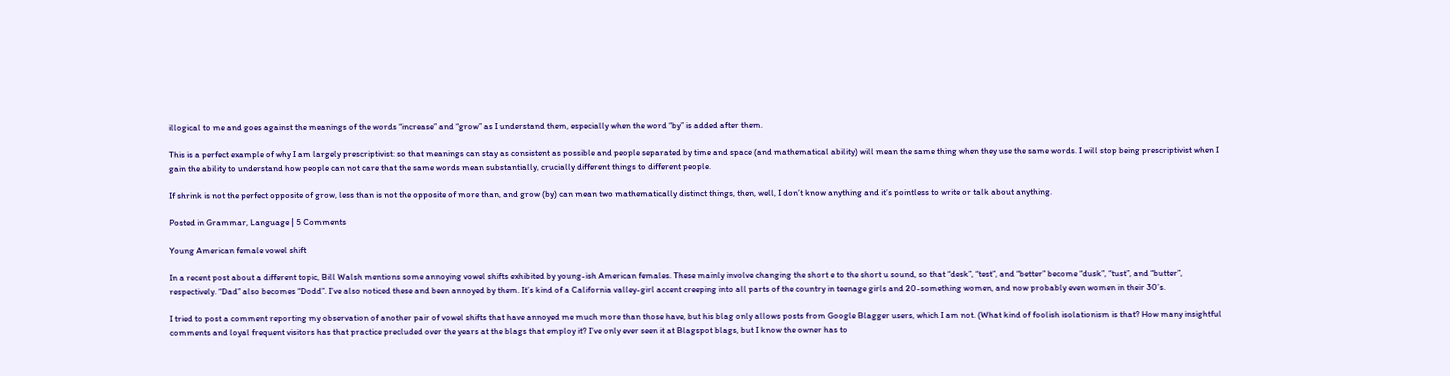illogical to me and goes against the meanings of the words “increase” and “grow” as I understand them, especially when the word “by” is added after them.

This is a perfect example of why I am largely prescriptivist: so that meanings can stay as consistent as possible and people separated by time and space (and mathematical ability) will mean the same thing when they use the same words. I will stop being prescriptivist when I gain the ability to understand how people can not care that the same words mean substantially, crucially different things to different people.

If shrink is not the perfect opposite of grow, less than is not the opposite of more than, and grow (by) can mean two mathematically distinct things, then, well, I don’t know anything and it’s pointless to write or talk about anything.

Posted in Grammar, Language | 5 Comments

Young American female vowel shift

In a recent post about a different topic, Bill Walsh mentions some annoying vowel shifts exhibited by young-ish American females. These mainly involve changing the short e to the short u sound, so that “desk”, “test”, and “better” become “dusk”, “tust”, and “butter”, respectively. “Dad” also becomes “Dodd”. I’ve also noticed these and been annoyed by them. It’s kind of a California valley-girl accent creeping into all parts of the country in teenage girls and 20-something women, and now probably even women in their 30’s.

I tried to post a comment reporting my observation of another pair of vowel shifts that have annoyed me much more than those have, but his blag only allows posts from Google Blagger users, which I am not. (What kind of foolish isolationism is that? How many insightful comments and loyal frequent visitors has that practice precluded over the years at the blags that employ it? I’ve only ever seen it at Blagspot blags, but I know the owner has to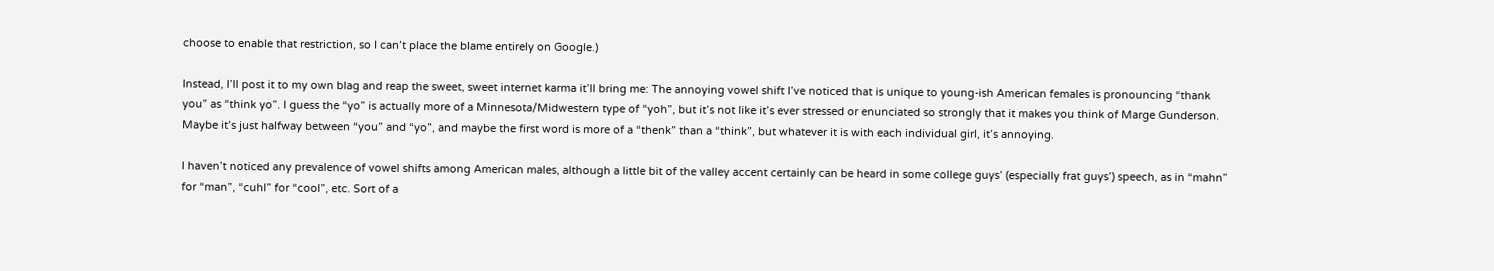choose to enable that restriction, so I can’t place the blame entirely on Google.)

Instead, I’ll post it to my own blag and reap the sweet, sweet internet karma it’ll bring me: The annoying vowel shift I’ve noticed that is unique to young-ish American females is pronouncing “thank you” as “think yo”. I guess the “yo” is actually more of a Minnesota/Midwestern type of “yoh”, but it’s not like it’s ever stressed or enunciated so strongly that it makes you think of Marge Gunderson. Maybe it’s just halfway between “you” and “yo”, and maybe the first word is more of a “thenk” than a “think”, but whatever it is with each individual girl, it’s annoying.

I haven’t noticed any prevalence of vowel shifts among American males, although a little bit of the valley accent certainly can be heard in some college guys’ (especially frat guys’) speech, as in “mahn” for “man”, “cuhl” for “cool”, etc. Sort of a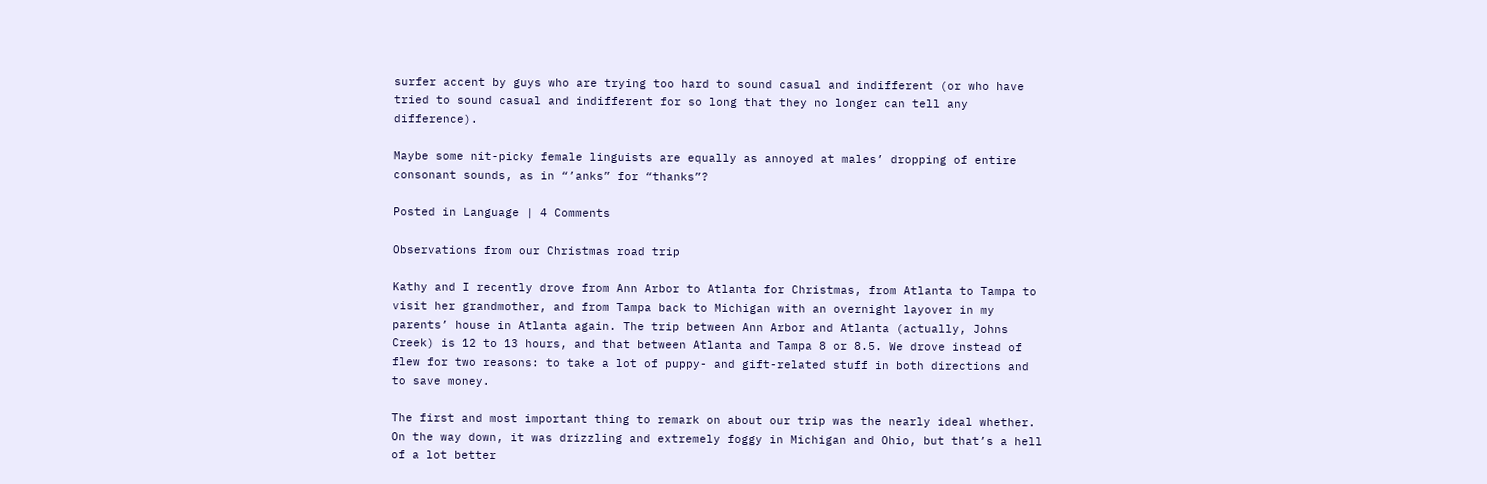surfer accent by guys who are trying too hard to sound casual and indifferent (or who have tried to sound casual and indifferent for so long that they no longer can tell any difference).

Maybe some nit-picky female linguists are equally as annoyed at males’ dropping of entire consonant sounds, as in “’anks” for “thanks”?

Posted in Language | 4 Comments

Observations from our Christmas road trip

Kathy and I recently drove from Ann Arbor to Atlanta for Christmas, from Atlanta to Tampa to visit her grandmother, and from Tampa back to Michigan with an overnight layover in my parents’ house in Atlanta again. The trip between Ann Arbor and Atlanta (actually, Johns Creek) is 12 to 13 hours, and that between Atlanta and Tampa 8 or 8.5. We drove instead of flew for two reasons: to take a lot of puppy- and gift-related stuff in both directions and to save money.

The first and most important thing to remark on about our trip was the nearly ideal whether. On the way down, it was drizzling and extremely foggy in Michigan and Ohio, but that’s a hell of a lot better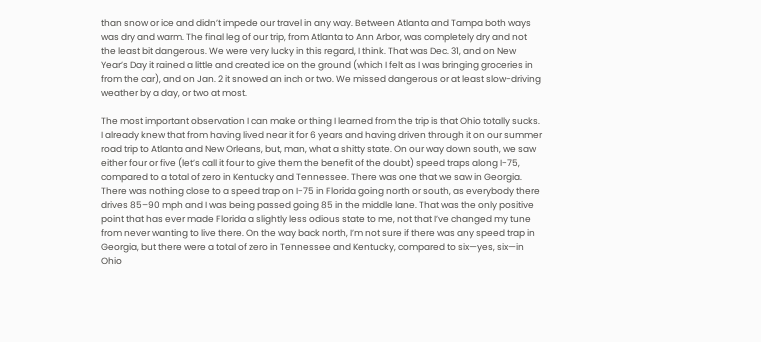than snow or ice and didn’t impede our travel in any way. Between Atlanta and Tampa both ways was dry and warm. The final leg of our trip, from Atlanta to Ann Arbor, was completely dry and not the least bit dangerous. We were very lucky in this regard, I think. That was Dec. 31, and on New Year’s Day it rained a little and created ice on the ground (which I felt as I was bringing groceries in from the car), and on Jan. 2 it snowed an inch or two. We missed dangerous or at least slow-driving weather by a day, or two at most.

The most important observation I can make or thing I learned from the trip is that Ohio totally sucks. I already knew that from having lived near it for 6 years and having driven through it on our summer road trip to Atlanta and New Orleans, but, man, what a shitty state. On our way down south, we saw either four or five (let’s call it four to give them the benefit of the doubt) speed traps along I-75, compared to a total of zero in Kentucky and Tennessee. There was one that we saw in Georgia. There was nothing close to a speed trap on I-75 in Florida going north or south, as everybody there drives 85–90 mph and I was being passed going 85 in the middle lane. That was the only positive point that has ever made Florida a slightly less odious state to me, not that I’ve changed my tune from never wanting to live there. On the way back north, I’m not sure if there was any speed trap in Georgia, but there were a total of zero in Tennessee and Kentucky, compared to six—yes, six—in Ohio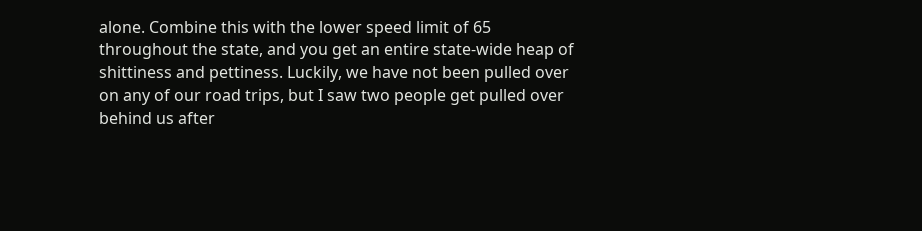alone. Combine this with the lower speed limit of 65 throughout the state, and you get an entire state-wide heap of shittiness and pettiness. Luckily, we have not been pulled over on any of our road trips, but I saw two people get pulled over behind us after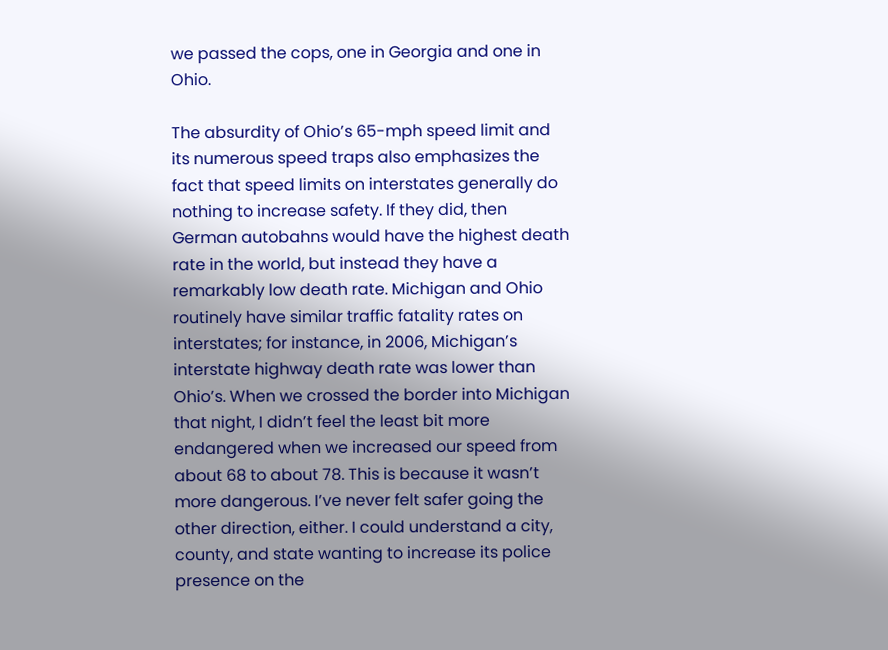we passed the cops, one in Georgia and one in Ohio.

The absurdity of Ohio’s 65-mph speed limit and its numerous speed traps also emphasizes the fact that speed limits on interstates generally do nothing to increase safety. If they did, then German autobahns would have the highest death rate in the world, but instead they have a remarkably low death rate. Michigan and Ohio routinely have similar traffic fatality rates on interstates; for instance, in 2006, Michigan’s interstate highway death rate was lower than Ohio’s. When we crossed the border into Michigan that night, I didn’t feel the least bit more endangered when we increased our speed from about 68 to about 78. This is because it wasn’t more dangerous. I’ve never felt safer going the other direction, either. I could understand a city, county, and state wanting to increase its police presence on the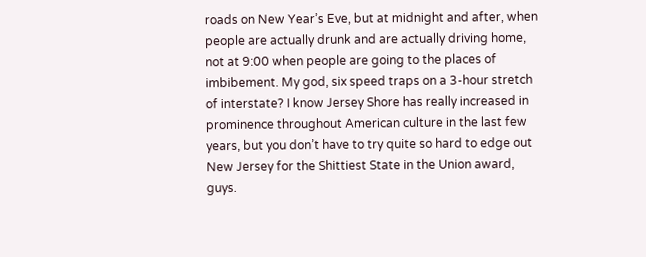roads on New Year’s Eve, but at midnight and after, when people are actually drunk and are actually driving home, not at 9:00 when people are going to the places of imbibement. My god, six speed traps on a 3-hour stretch of interstate? I know Jersey Shore has really increased in prominence throughout American culture in the last few years, but you don’t have to try quite so hard to edge out New Jersey for the Shittiest State in the Union award, guys.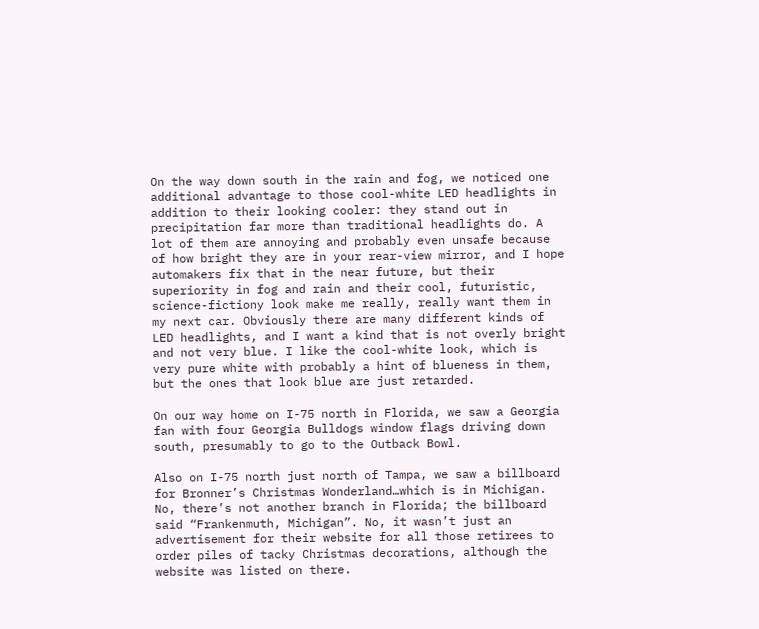On the way down south in the rain and fog, we noticed one additional advantage to those cool-white LED headlights in addition to their looking cooler: they stand out in precipitation far more than traditional headlights do. A lot of them are annoying and probably even unsafe because of how bright they are in your rear-view mirror, and I hope automakers fix that in the near future, but their superiority in fog and rain and their cool, futuristic, science-fictiony look make me really, really want them in my next car. Obviously there are many different kinds of LED headlights, and I want a kind that is not overly bright and not very blue. I like the cool-white look, which is very pure white with probably a hint of blueness in them, but the ones that look blue are just retarded.

On our way home on I-75 north in Florida, we saw a Georgia fan with four Georgia Bulldogs window flags driving down south, presumably to go to the Outback Bowl.

Also on I-75 north just north of Tampa, we saw a billboard for Bronner’s Christmas Wonderland…which is in Michigan. No, there’s not another branch in Florida; the billboard said “Frankenmuth, Michigan”. No, it wasn’t just an advertisement for their website for all those retirees to order piles of tacky Christmas decorations, although the website was listed on there.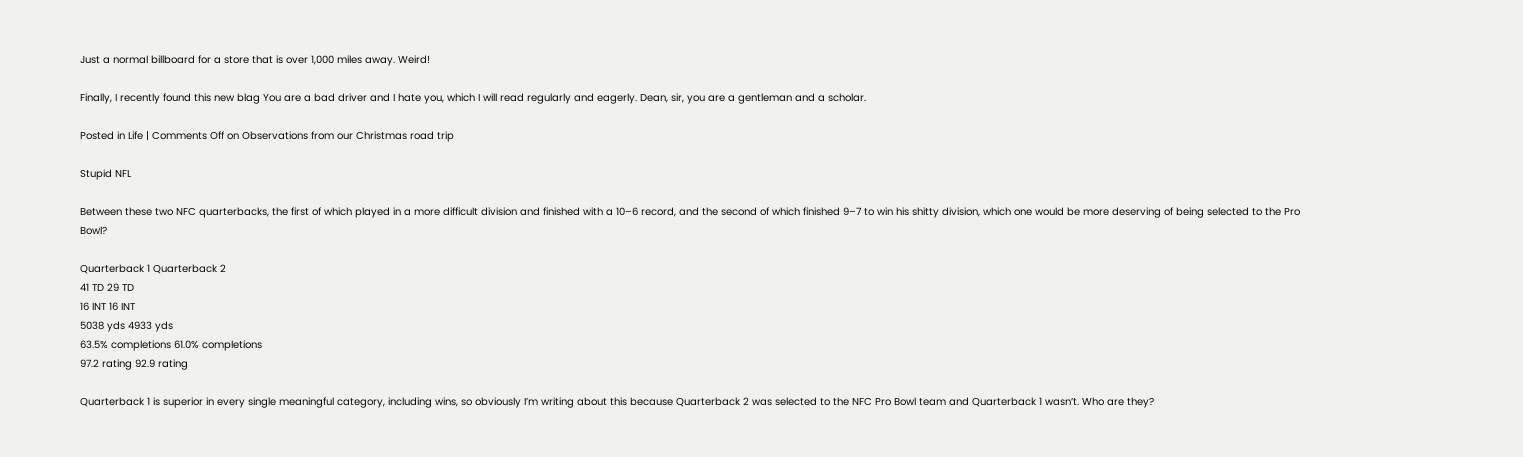Just a normal billboard for a store that is over 1,000 miles away. Weird!

Finally, I recently found this new blag You are a bad driver and I hate you, which I will read regularly and eagerly. Dean, sir, you are a gentleman and a scholar.

Posted in Life | Comments Off on Observations from our Christmas road trip

Stupid NFL

Between these two NFC quarterbacks, the first of which played in a more difficult division and finished with a 10–6 record, and the second of which finished 9–7 to win his shitty division, which one would be more deserving of being selected to the Pro Bowl?

Quarterback 1 Quarterback 2
41 TD 29 TD
16 INT 16 INT
5038 yds 4933 yds
63.5% completions 61.0% completions
97.2 rating 92.9 rating

Quarterback 1 is superior in every single meaningful category, including wins, so obviously I’m writing about this because Quarterback 2 was selected to the NFC Pro Bowl team and Quarterback 1 wasn’t. Who are they?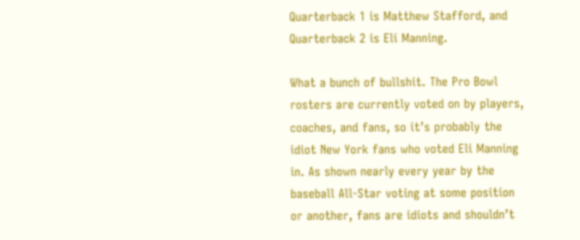Quarterback 1 is Matthew Stafford, and Quarterback 2 is Eli Manning.

What a bunch of bullshit. The Pro Bowl rosters are currently voted on by players, coaches, and fans, so it’s probably the idiot New York fans who voted Eli Manning in. As shown nearly every year by the baseball All-Star voting at some position or another, fans are idiots and shouldn’t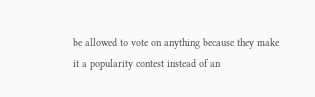be allowed to vote on anything because they make it a popularity contest instead of an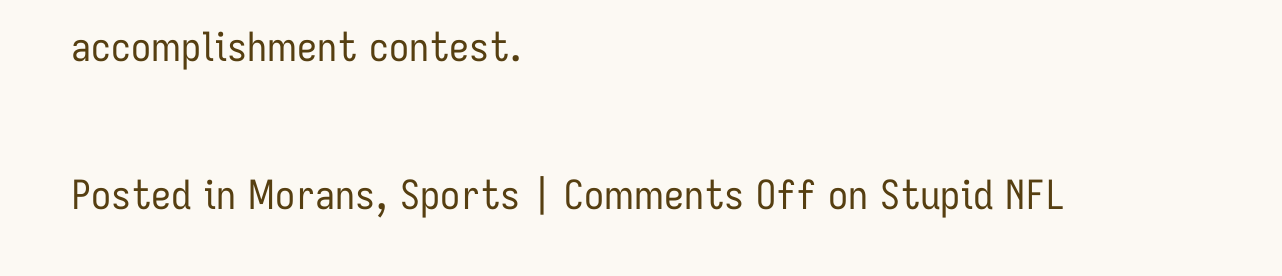accomplishment contest.

Posted in Morans, Sports | Comments Off on Stupid NFL